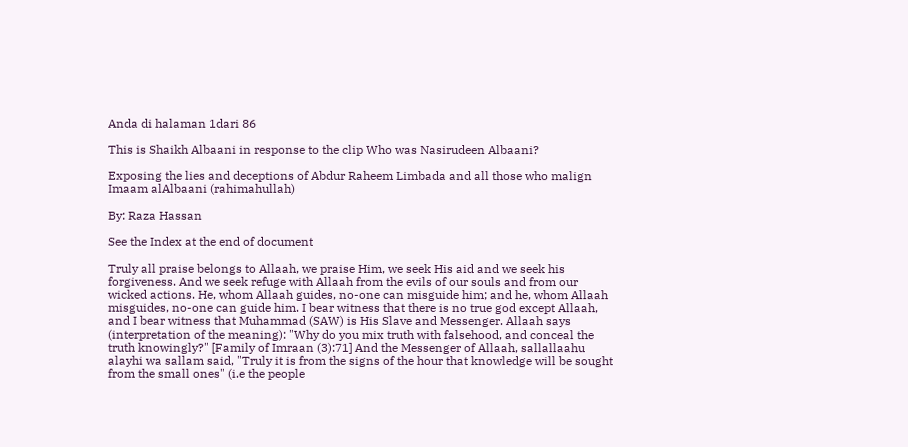Anda di halaman 1dari 86

This is Shaikh Albaani in response to the clip Who was Nasirudeen Albaani?

Exposing the lies and deceptions of Abdur Raheem Limbada and all those who malign Imaam alAlbaani (rahimahullah)

By: Raza Hassan

See the Index at the end of document

Truly all praise belongs to Allaah, we praise Him, we seek His aid and we seek his forgiveness. And we seek refuge with Allaah from the evils of our souls and from our wicked actions. He, whom Allaah guides, no-one can misguide him; and he, whom Allaah misguides, no-one can guide him. I bear witness that there is no true god except Allaah, and I bear witness that Muhammad (SAW) is His Slave and Messenger. Allaah says (interpretation of the meaning): "Why do you mix truth with falsehood, and conceal the truth knowingly?" [Family of Imraan (3):71] And the Messenger of Allaah, sallallaahu alayhi wa sallam said, "Truly it is from the signs of the hour that knowledge will be sought from the small ones" (i.e the people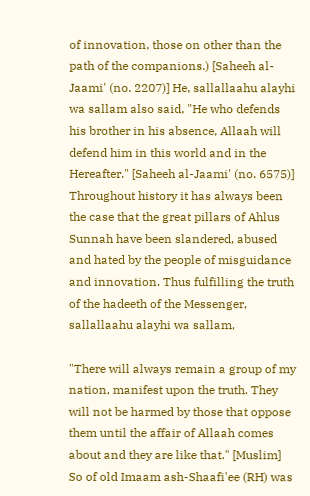of innovation, those on other than the path of the companions.) [Saheeh al-Jaami' (no. 2207)] He, sallallaahu alayhi wa sallam also said, "He who defends his brother in his absence, Allaah will defend him in this world and in the Hereafter." [Saheeh al-Jaami' (no. 6575)] Throughout history it has always been the case that the great pillars of Ahlus Sunnah have been slandered, abused and hated by the people of misguidance and innovation. Thus fulfilling the truth of the hadeeth of the Messenger, sallallaahu alayhi wa sallam,

"There will always remain a group of my nation, manifest upon the truth. They will not be harmed by those that oppose them until the affair of Allaah comes about and they are like that." [Muslim] So of old Imaam ash-Shaafi'ee (RH) was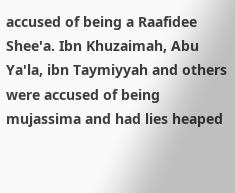accused of being a Raafidee Shee'a. Ibn Khuzaimah, Abu Ya'la, ibn Taymiyyah and others were accused of being mujassima and had lies heaped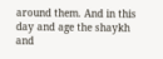around them. And in this day and age the shaykh and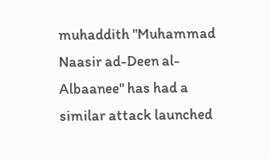muhaddith "Muhammad Naasir ad-Deen al-Albaanee" has had a similar attack launched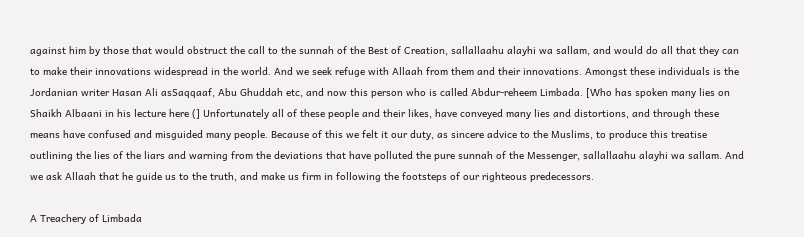against him by those that would obstruct the call to the sunnah of the Best of Creation, sallallaahu alayhi wa sallam, and would do all that they can to make their innovations widespread in the world. And we seek refuge with Allaah from them and their innovations. Amongst these individuals is the Jordanian writer Hasan Ali asSaqqaaf, Abu Ghuddah etc, and now this person who is called Abdur-reheem Limbada. [Who has spoken many lies on Shaikh Albaani in his lecture here (] Unfortunately all of these people and their likes, have conveyed many lies and distortions, and through these means have confused and misguided many people. Because of this we felt it our duty, as sincere advice to the Muslims, to produce this treatise outlining the lies of the liars and warning from the deviations that have polluted the pure sunnah of the Messenger, sallallaahu alayhi wa sallam. And we ask Allaah that he guide us to the truth, and make us firm in following the footsteps of our righteous predecessors.

A Treachery of Limbada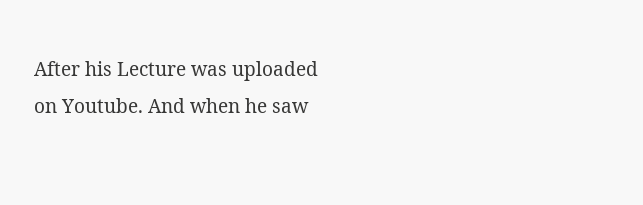After his Lecture was uploaded on Youtube. And when he saw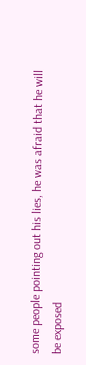some people pointing out his lies, he was afraid that he will be exposed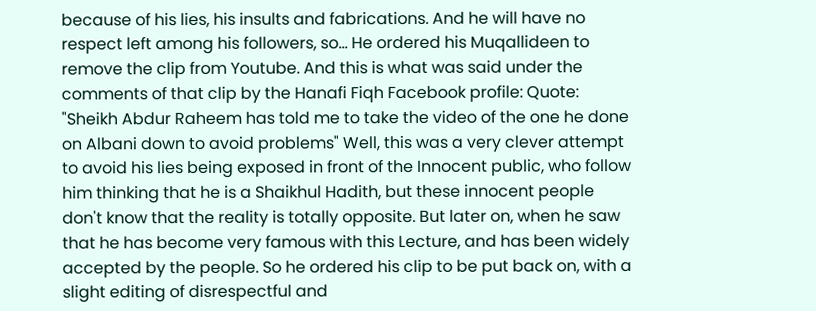because of his lies, his insults and fabrications. And he will have no respect left among his followers, so... He ordered his Muqallideen to remove the clip from Youtube. And this is what was said under the comments of that clip by the Hanafi Fiqh Facebook profile: Quote: "Sheikh Abdur Raheem has told me to take the video of the one he done on Albani down to avoid problems" Well, this was a very clever attempt to avoid his lies being exposed in front of the Innocent public, who follow him thinking that he is a Shaikhul Hadith, but these innocent people don't know that the reality is totally opposite. But later on, when he saw that he has become very famous with this Lecture, and has been widely accepted by the people. So he ordered his clip to be put back on, with a slight editing of disrespectful and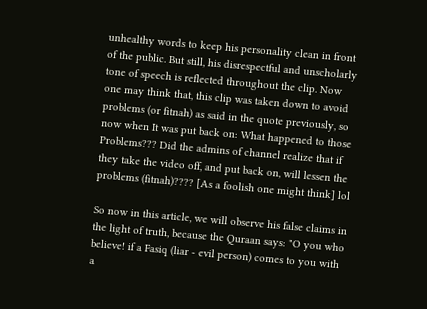unhealthy words to keep his personality clean in front of the public. But still, his disrespectful and unscholarly tone of speech is reflected throughout the clip. Now one may think that, this clip was taken down to avoid problems (or fitnah) as said in the quote previously, so now when It was put back on: What happened to those Problems??? Did the admins of channel realize that if they take the video off, and put back on, will lessen the problems (fitnah)???? [As a foolish one might think] lol

So now in this article, we will observe his false claims in the light of truth, because the Quraan says: "O you who believe! if a Fasiq (liar - evil person) comes to you with a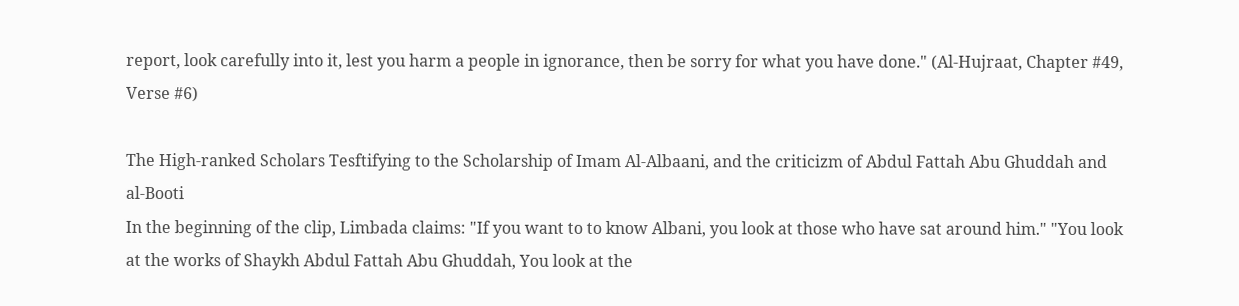report, look carefully into it, lest you harm a people in ignorance, then be sorry for what you have done." (Al-Hujraat, Chapter #49, Verse #6)

The High-ranked Scholars Tesftifying to the Scholarship of Imam Al-Albaani, and the criticizm of Abdul Fattah Abu Ghuddah and al-Booti
In the beginning of the clip, Limbada claims: "If you want to to know Albani, you look at those who have sat around him." "You look at the works of Shaykh Abdul Fattah Abu Ghuddah, You look at the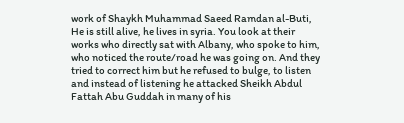work of Shaykh Muhammad Saeed Ramdan al-Buti, He is still alive, he lives in syria. You look at their works who directly sat with Albany, who spoke to him, who noticed the route/road he was going on. And they tried to correct him but he refused to bulge, to listen and instead of listening he attacked Sheikh Abdul Fattah Abu Guddah in many of his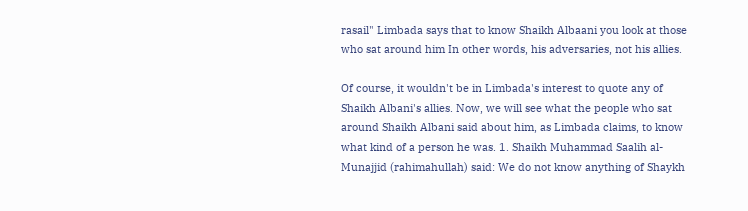rasail" Limbada says that to know Shaikh Albaani you look at those who sat around him In other words, his adversaries, not his allies.

Of course, it wouldn't be in Limbada's interest to quote any of Shaikh Albani's allies. Now, we will see what the people who sat around Shaikh Albani said about him, as Limbada claims, to know what kind of a person he was. 1. Shaikh Muhammad Saalih al-Munajjid (rahimahullah) said: We do not know anything of Shaykh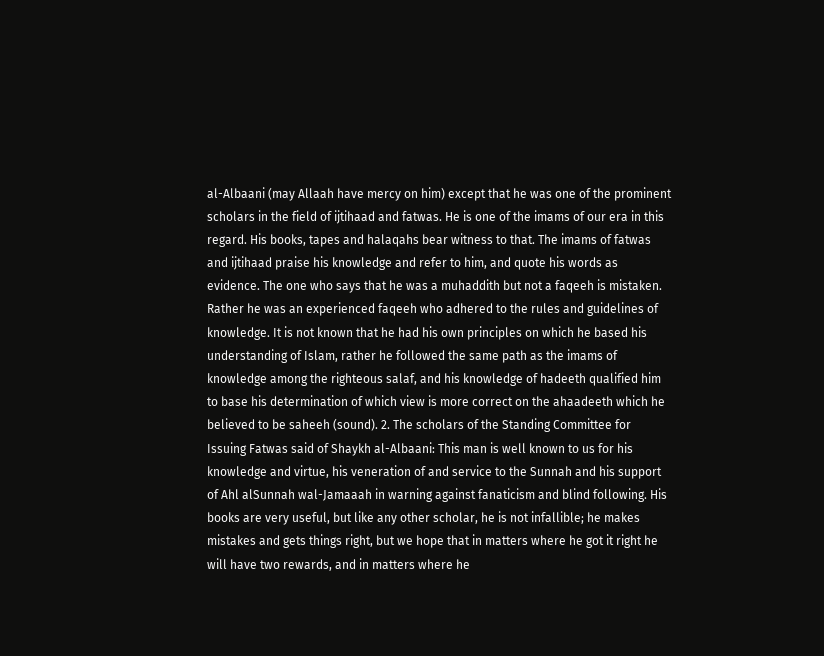al-Albaani (may Allaah have mercy on him) except that he was one of the prominent scholars in the field of ijtihaad and fatwas. He is one of the imams of our era in this regard. His books, tapes and halaqahs bear witness to that. The imams of fatwas and ijtihaad praise his knowledge and refer to him, and quote his words as evidence. The one who says that he was a muhaddith but not a faqeeh is mistaken. Rather he was an experienced faqeeh who adhered to the rules and guidelines of knowledge. It is not known that he had his own principles on which he based his understanding of Islam, rather he followed the same path as the imams of knowledge among the righteous salaf, and his knowledge of hadeeth qualified him to base his determination of which view is more correct on the ahaadeeth which he believed to be saheeh (sound). 2. The scholars of the Standing Committee for Issuing Fatwas said of Shaykh al-Albaani: This man is well known to us for his knowledge and virtue, his veneration of and service to the Sunnah and his support of Ahl alSunnah wal-Jamaaah in warning against fanaticism and blind following. His books are very useful, but like any other scholar, he is not infallible; he makes mistakes and gets things right, but we hope that in matters where he got it right he will have two rewards, and in matters where he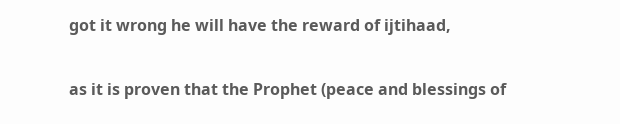got it wrong he will have the reward of ijtihaad,

as it is proven that the Prophet (peace and blessings of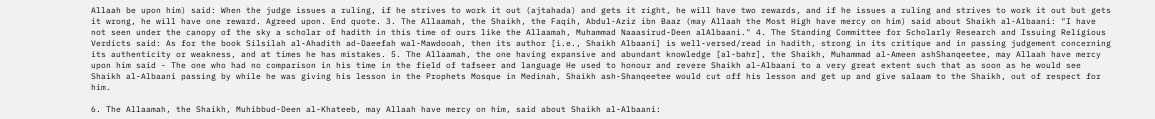Allaah be upon him) said: When the judge issues a ruling, if he strives to work it out (ajtahada) and gets it right, he will have two rewards, and if he issues a ruling and strives to work it out but gets it wrong, he will have one reward. Agreed upon. End quote. 3. The Allaamah, the Shaikh, the Faqih, Abdul-Aziz ibn Baaz (may Allaah the Most High have mercy on him) said about Shaikh al-Albaani: "I have not seen under the canopy of the sky a scholar of hadith in this time of ours like the Allaamah, Muhammad Naaasirud-Deen alAlbaani." 4. The Standing Committee for Scholarly Research and Issuing Religious Verdicts said: As for the book Silsilah al-Ahadith ad-Daeefah wal-Mawdooah, then its author [i.e., Shaikh Albaani] is well-versed/read in hadith, strong in its critique and in passing judgement concerning its authenticity or weakness, and at times he has mistakes. 5. The Allaamah, the one having expansive and abundant knowledge [al-bahr], the Shaikh, Muhammad al-Ameen ashShanqeetee, may Allaah have mercy upon him said - The one who had no comparison in his time in the field of tafseer and language He used to honour and revere Shaikh al-Albaani to a very great extent such that as soon as he would see Shaikh al-Albaani passing by while he was giving his lesson in the Prophets Mosque in Medinah, Shaikh ash-Shanqeetee would cut off his lesson and get up and give salaam to the Shaikh, out of respect for him.

6. The Allaamah, the Shaikh, Muhibbud-Deen al-Khateeb, may Allaah have mercy on him, said about Shaikh al-Albaani: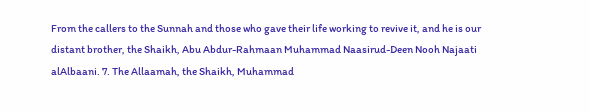From the callers to the Sunnah and those who gave their life working to revive it, and he is our distant brother, the Shaikh, Abu Abdur-Rahmaan Muhammad Naasirud-Deen Nooh Najaati alAlbaani. 7. The Allaamah, the Shaikh, Muhammad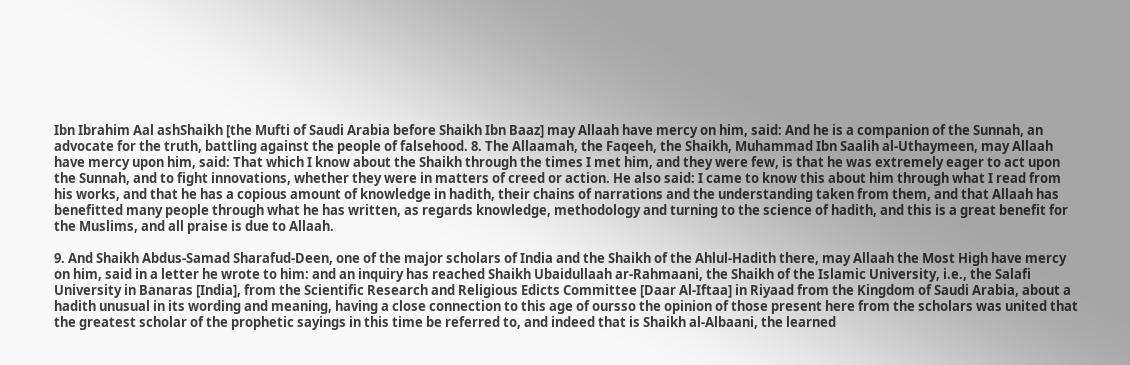Ibn Ibrahim Aal ashShaikh [the Mufti of Saudi Arabia before Shaikh Ibn Baaz] may Allaah have mercy on him, said: And he is a companion of the Sunnah, an advocate for the truth, battling against the people of falsehood. 8. The Allaamah, the Faqeeh, the Shaikh, Muhammad Ibn Saalih al-Uthaymeen, may Allaah have mercy upon him, said: That which I know about the Shaikh through the times I met him, and they were few, is that he was extremely eager to act upon the Sunnah, and to fight innovations, whether they were in matters of creed or action. He also said: I came to know this about him through what I read from his works, and that he has a copious amount of knowledge in hadith, their chains of narrations and the understanding taken from them, and that Allaah has benefitted many people through what he has written, as regards knowledge, methodology and turning to the science of hadith, and this is a great benefit for the Muslims, and all praise is due to Allaah.

9. And Shaikh Abdus-Samad Sharafud-Deen, one of the major scholars of India and the Shaikh of the Ahlul-Hadith there, may Allaah the Most High have mercy on him, said in a letter he wrote to him: and an inquiry has reached Shaikh Ubaidullaah ar-Rahmaani, the Shaikh of the Islamic University, i.e., the Salafi University in Banaras [India], from the Scientific Research and Religious Edicts Committee [Daar Al-Iftaa] in Riyaad from the Kingdom of Saudi Arabia, about a hadith unusual in its wording and meaning, having a close connection to this age of oursso the opinion of those present here from the scholars was united that the greatest scholar of the prophetic sayings in this time be referred to, and indeed that is Shaikh al-Albaani, the learned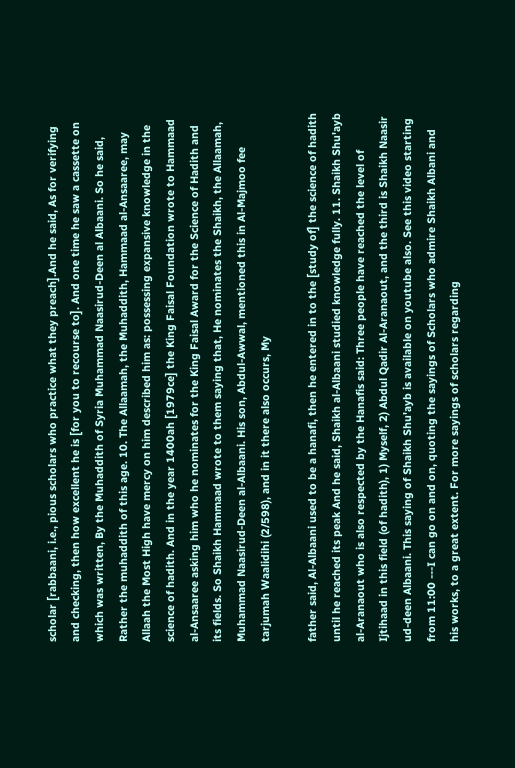scholar [rabbaani, i.e., pious scholars who practice what they preach].And he said, As for verifying and checking, then how excellent he is [for you to recourse to]. And one time he saw a cassette on which was written, By the Muhaddith of Syria Muhammad Naasirud-Deen al Albaani. So he said, Rather the muhaddith of this age. 10. The Allaamah, the Muhaddith, Hammaad al-Ansaaree, may Allaah the Most High have mercy on him described him as: possessing expansive knowledge in the science of hadith. And in the year 1400ah [1979ce] the King Faisal Foundation wrote to Hammaad al-Ansaaree asking him who he nominates for the King Faisal Award for the Science of Hadith and its fields. So Shaikh Hammaad wrote to them saying that, He nominates the Shaikh, the Allaamah, Muhammad Naasirud-Deen al-Albaani. His son, Abdul-Awwal, mentioned this in Al-Majmoo fee tarjumah Waalidihi (2/598), and in it there also occurs, My

father said, Al-Albaani used to be a hanafi, then he entered in to the [study of] the science of hadith until he reached its peak And he said, Shaikh al-Albaani studied knowledge fully. 11. Shaikh Shu'ayb al-Aranaout who is also respected by the Hanafis said: Three people have reached the level of Ijtihaad in this field (of hadith), 1) Myself, 2) Abdul Qadir Al-Aranaout, and the third is Shaikh Naasir ud-deen Albaani. This saying of Shaikh Shu'ayb is available on youtube also. See this video starting from 11:00 ---I can go on and on, quoting the sayings of Scholars who admire Shaikh Albani and his works, to a great extent. For more sayings of scholars regarding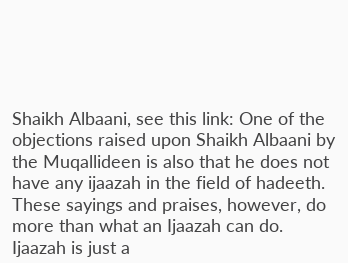Shaikh Albaani, see this link: One of the objections raised upon Shaikh Albaani by the Muqallideen is also that he does not have any ijaazah in the field of hadeeth. These sayings and praises, however, do more than what an Ijaazah can do. Ijaazah is just a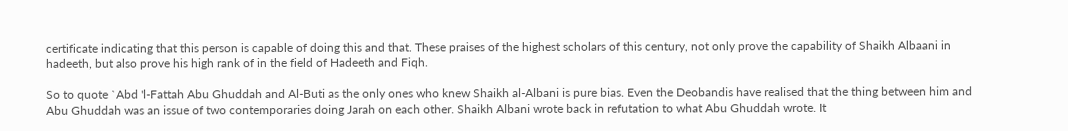certificate indicating that this person is capable of doing this and that. These praises of the highest scholars of this century, not only prove the capability of Shaikh Albaani in hadeeth, but also prove his high rank of in the field of Hadeeth and Fiqh.

So to quote `Abd 'l-Fattah Abu Ghuddah and Al-Buti as the only ones who knew Shaikh al-Albani is pure bias. Even the Deobandis have realised that the thing between him and Abu Ghuddah was an issue of two contemporaries doing Jarah on each other. Shaikh Albani wrote back in refutation to what Abu Ghuddah wrote. It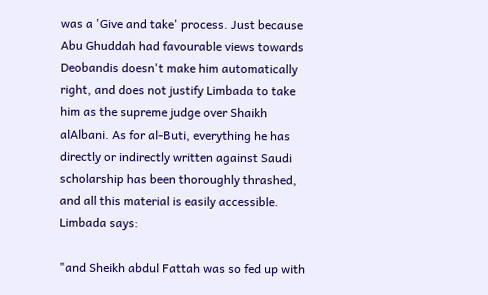was a 'Give and take' process. Just because Abu Ghuddah had favourable views towards Deobandis doesn't make him automatically right, and does not justify Limbada to take him as the supreme judge over Shaikh alAlbani. As for al-Buti, everything he has directly or indirectly written against Saudi scholarship has been thoroughly thrashed, and all this material is easily accessible. Limbada says:

"and Sheikh abdul Fattah was so fed up with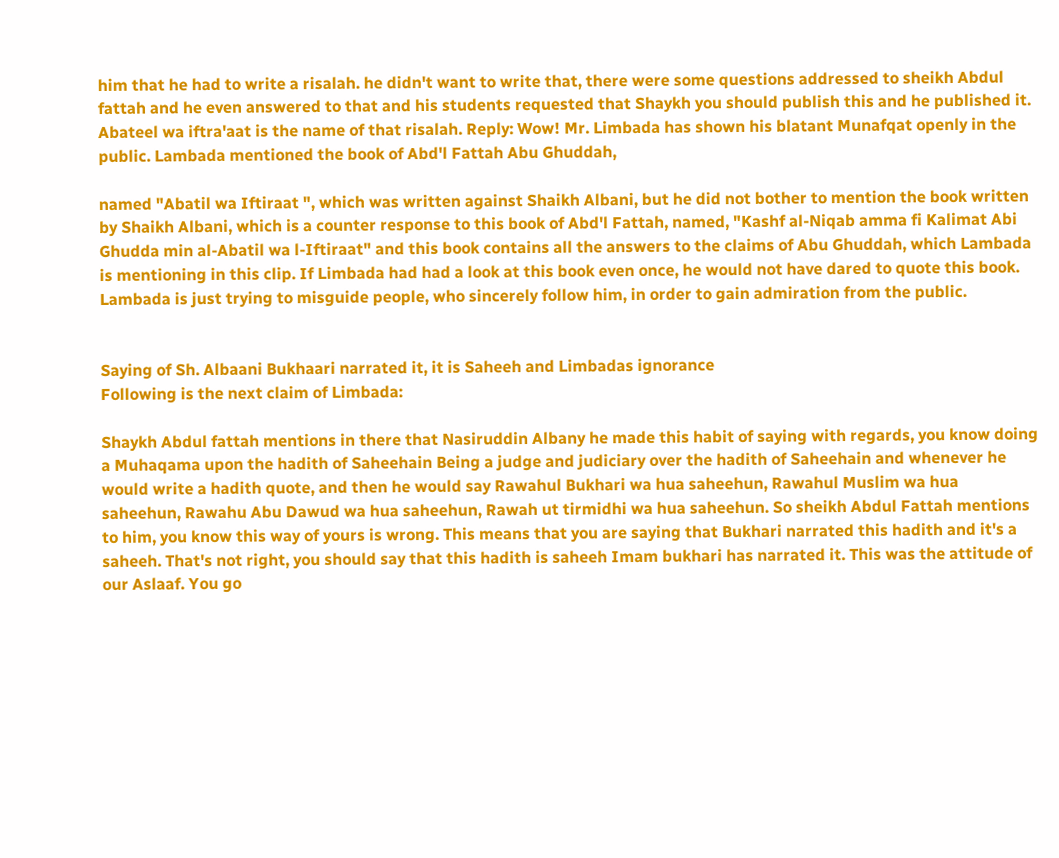him that he had to write a risalah. he didn't want to write that, there were some questions addressed to sheikh Abdul fattah and he even answered to that and his students requested that Shaykh you should publish this and he published it. Abateel wa iftra'aat is the name of that risalah. Reply: Wow! Mr. Limbada has shown his blatant Munafqat openly in the public. Lambada mentioned the book of Abd'l Fattah Abu Ghuddah,

named "Abatil wa Iftiraat ", which was written against Shaikh Albani, but he did not bother to mention the book written by Shaikh Albani, which is a counter response to this book of Abd'l Fattah, named, "Kashf al-Niqab amma fi Kalimat Abi Ghudda min al-Abatil wa l-Iftiraat" and this book contains all the answers to the claims of Abu Ghuddah, which Lambada is mentioning in this clip. If Limbada had had a look at this book even once, he would not have dared to quote this book. Lambada is just trying to misguide people, who sincerely follow him, in order to gain admiration from the public.


Saying of Sh. Albaani Bukhaari narrated it, it is Saheeh and Limbadas ignorance
Following is the next claim of Limbada:

Shaykh Abdul fattah mentions in there that Nasiruddin Albany he made this habit of saying with regards, you know doing a Muhaqama upon the hadith of Saheehain Being a judge and judiciary over the hadith of Saheehain and whenever he would write a hadith quote, and then he would say Rawahul Bukhari wa hua saheehun, Rawahul Muslim wa hua saheehun, Rawahu Abu Dawud wa hua saheehun, Rawah ut tirmidhi wa hua saheehun. So sheikh Abdul Fattah mentions to him, you know this way of yours is wrong. This means that you are saying that Bukhari narrated this hadith and it's a saheeh. That's not right, you should say that this hadith is saheeh Imam bukhari has narrated it. This was the attitude of our Aslaaf. You go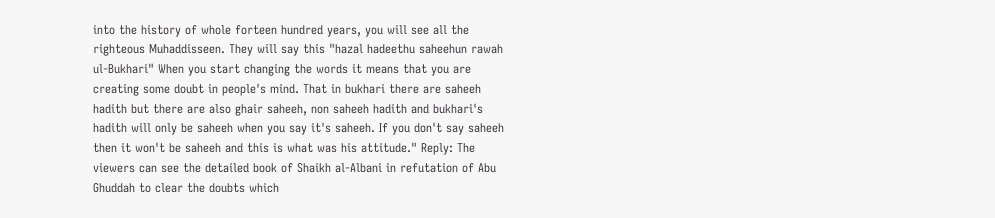into the history of whole forteen hundred years, you will see all the righteous Muhaddisseen. They will say this "hazal hadeethu saheehun rawah ul-Bukhari" When you start changing the words it means that you are creating some doubt in people's mind. That in bukhari there are saheeh hadith but there are also ghair saheeh, non saheeh hadith and bukhari's hadith will only be saheeh when you say it's saheeh. If you don't say saheeh then it won't be saheeh and this is what was his attitude." Reply: The viewers can see the detailed book of Shaikh al-Albani in refutation of Abu Ghuddah to clear the doubts which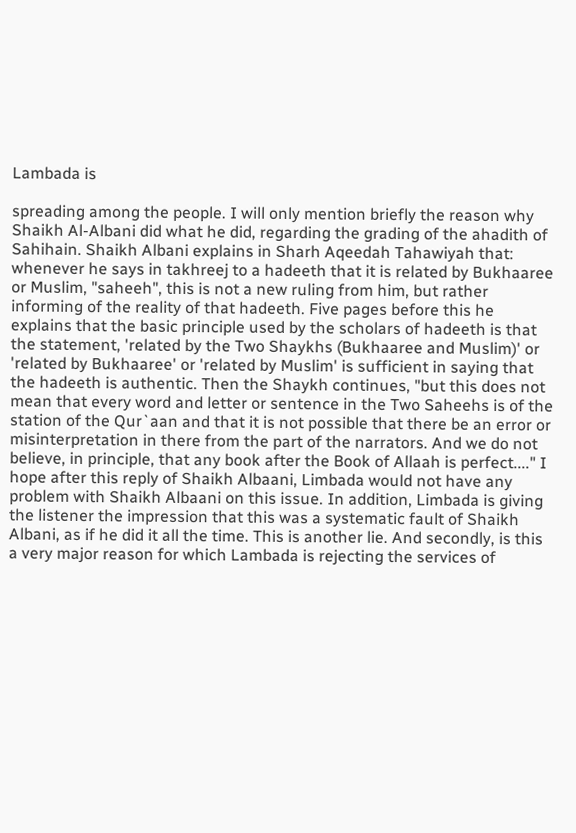Lambada is

spreading among the people. I will only mention briefly the reason why Shaikh Al-Albani did what he did, regarding the grading of the ahadith of Sahihain. Shaikh Albani explains in Sharh Aqeedah Tahawiyah that: whenever he says in takhreej to a hadeeth that it is related by Bukhaaree or Muslim, "saheeh", this is not a new ruling from him, but rather informing of the reality of that hadeeth. Five pages before this he explains that the basic principle used by the scholars of hadeeth is that the statement, 'related by the Two Shaykhs (Bukhaaree and Muslim)' or 'related by Bukhaaree' or 'related by Muslim' is sufficient in saying that the hadeeth is authentic. Then the Shaykh continues, "but this does not mean that every word and letter or sentence in the Two Saheehs is of the station of the Qur`aan and that it is not possible that there be an error or misinterpretation in there from the part of the narrators. And we do not believe, in principle, that any book after the Book of Allaah is perfect...." I hope after this reply of Shaikh Albaani, Limbada would not have any problem with Shaikh Albaani on this issue. In addition, Limbada is giving the listener the impression that this was a systematic fault of Shaikh Albani, as if he did it all the time. This is another lie. And secondly, is this a very major reason for which Lambada is rejecting the services of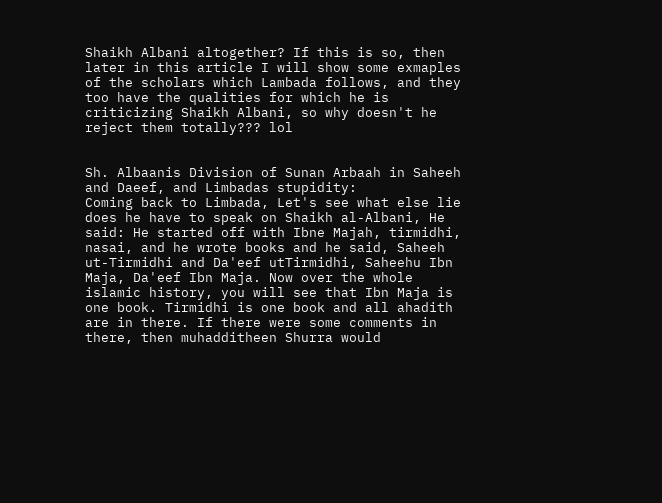Shaikh Albani altogether? If this is so, then later in this article I will show some exmaples of the scholars which Lambada follows, and they too have the qualities for which he is criticizing Shaikh Albani, so why doesn't he reject them totally??? lol


Sh. Albaanis Division of Sunan Arbaah in Saheeh and Daeef, and Limbadas stupidity:
Coming back to Limbada, Let's see what else lie does he have to speak on Shaikh al-Albani, He said: He started off with Ibne Majah, tirmidhi, nasai, and he wrote books and he said, Saheeh ut-Tirmidhi and Da'eef utTirmidhi, Saheehu Ibn Maja, Da'eef Ibn Maja. Now over the whole islamic history, you will see that Ibn Maja is one book. Tirmidhi is one book and all ahadith are in there. If there were some comments in there, then muhadditheen Shurra would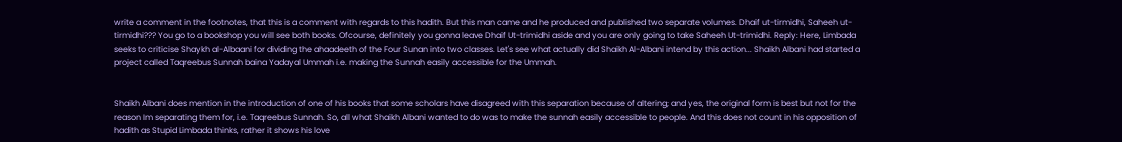write a comment in the footnotes, that this is a comment with regards to this hadith. But this man came and he produced and published two separate volumes. Dhaif ut-tirmidhi, Saheeh ut-tirmidhi??? You go to a bookshop you will see both books. Ofcourse, definitely you gonna leave Dhaif Ut-trimidhi aside and you are only going to take Saheeh Ut-trimidhi. Reply: Here, Limbada seeks to criticise Shaykh al-Albaani for dividing the ahaadeeth of the Four Sunan into two classes. Let's see what actually did Shaikh Al-Albani intend by this action... Shaikh Albani had started a project called Taqreebus Sunnah baina Yadayal Ummah i.e. making the Sunnah easily accessible for the Ummah.


Shaikh Albani does mention in the introduction of one of his books that some scholars have disagreed with this separation because of altering; and yes, the original form is best but not for the reason Im separating them for, i.e. Taqreebus Sunnah. So, all what Shaikh Albani wanted to do was to make the sunnah easily accessible to people. And this does not count in his opposition of hadith as Stupid Limbada thinks, rather it shows his love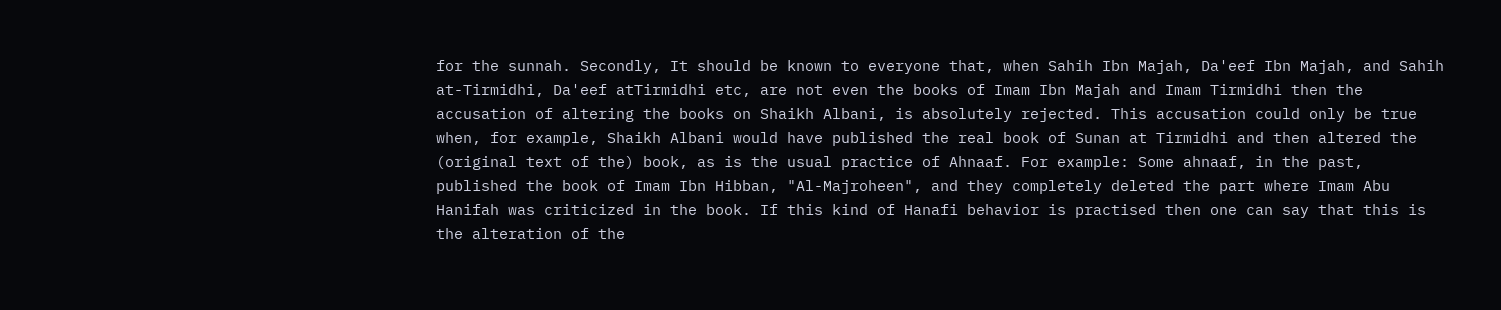for the sunnah. Secondly, It should be known to everyone that, when Sahih Ibn Majah, Da'eef Ibn Majah, and Sahih at-Tirmidhi, Da'eef atTirmidhi etc, are not even the books of Imam Ibn Majah and Imam Tirmidhi then the accusation of altering the books on Shaikh Albani, is absolutely rejected. This accusation could only be true when, for example, Shaikh Albani would have published the real book of Sunan at Tirmidhi and then altered the (original text of the) book, as is the usual practice of Ahnaaf. For example: Some ahnaaf, in the past, published the book of Imam Ibn Hibban, "Al-Majroheen", and they completely deleted the part where Imam Abu Hanifah was criticized in the book. If this kind of Hanafi behavior is practised then one can say that this is the alteration of the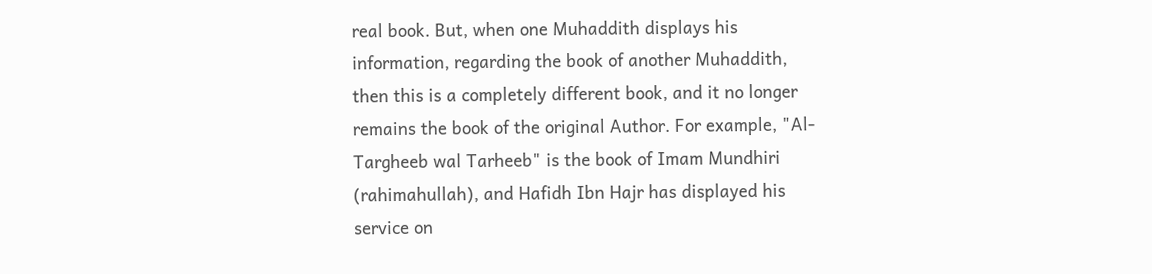real book. But, when one Muhaddith displays his information, regarding the book of another Muhaddith, then this is a completely different book, and it no longer remains the book of the original Author. For example, "Al-Targheeb wal Tarheeb" is the book of Imam Mundhiri (rahimahullah), and Hafidh Ibn Hajr has displayed his service on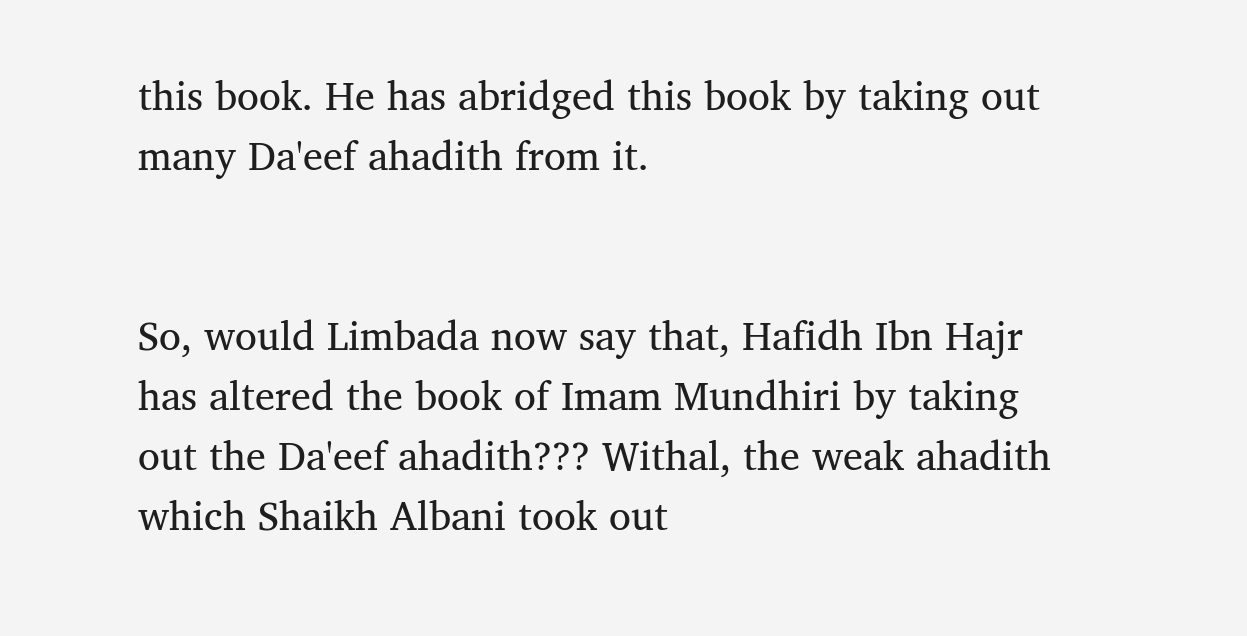this book. He has abridged this book by taking out many Da'eef ahadith from it.


So, would Limbada now say that, Hafidh Ibn Hajr has altered the book of Imam Mundhiri by taking out the Da'eef ahadith??? Withal, the weak ahadith which Shaikh Albani took out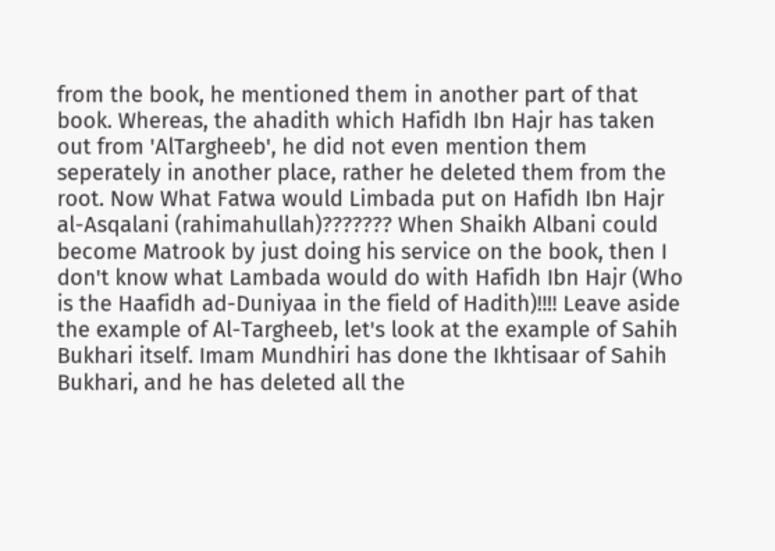from the book, he mentioned them in another part of that book. Whereas, the ahadith which Hafidh Ibn Hajr has taken out from 'AlTargheeb', he did not even mention them seperately in another place, rather he deleted them from the root. Now What Fatwa would Limbada put on Hafidh Ibn Hajr al-Asqalani (rahimahullah)??????? When Shaikh Albani could become Matrook by just doing his service on the book, then I don't know what Lambada would do with Hafidh Ibn Hajr (Who is the Haafidh ad-Duniyaa in the field of Hadith)!!!! Leave aside the example of Al-Targheeb, let's look at the example of Sahih Bukhari itself. Imam Mundhiri has done the Ikhtisaar of Sahih Bukhari, and he has deleted all the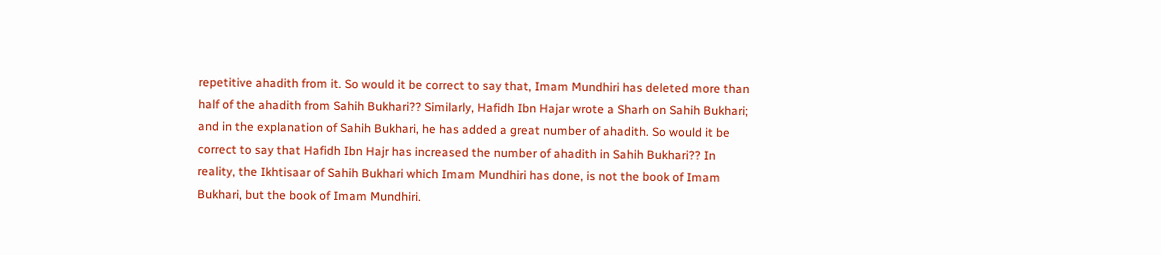repetitive ahadith from it. So would it be correct to say that, Imam Mundhiri has deleted more than half of the ahadith from Sahih Bukhari?? Similarly, Hafidh Ibn Hajar wrote a Sharh on Sahih Bukhari; and in the explanation of Sahih Bukhari, he has added a great number of ahadith. So would it be correct to say that Hafidh Ibn Hajr has increased the number of ahadith in Sahih Bukhari?? In reality, the Ikhtisaar of Sahih Bukhari which Imam Mundhiri has done, is not the book of Imam Bukhari, but the book of Imam Mundhiri.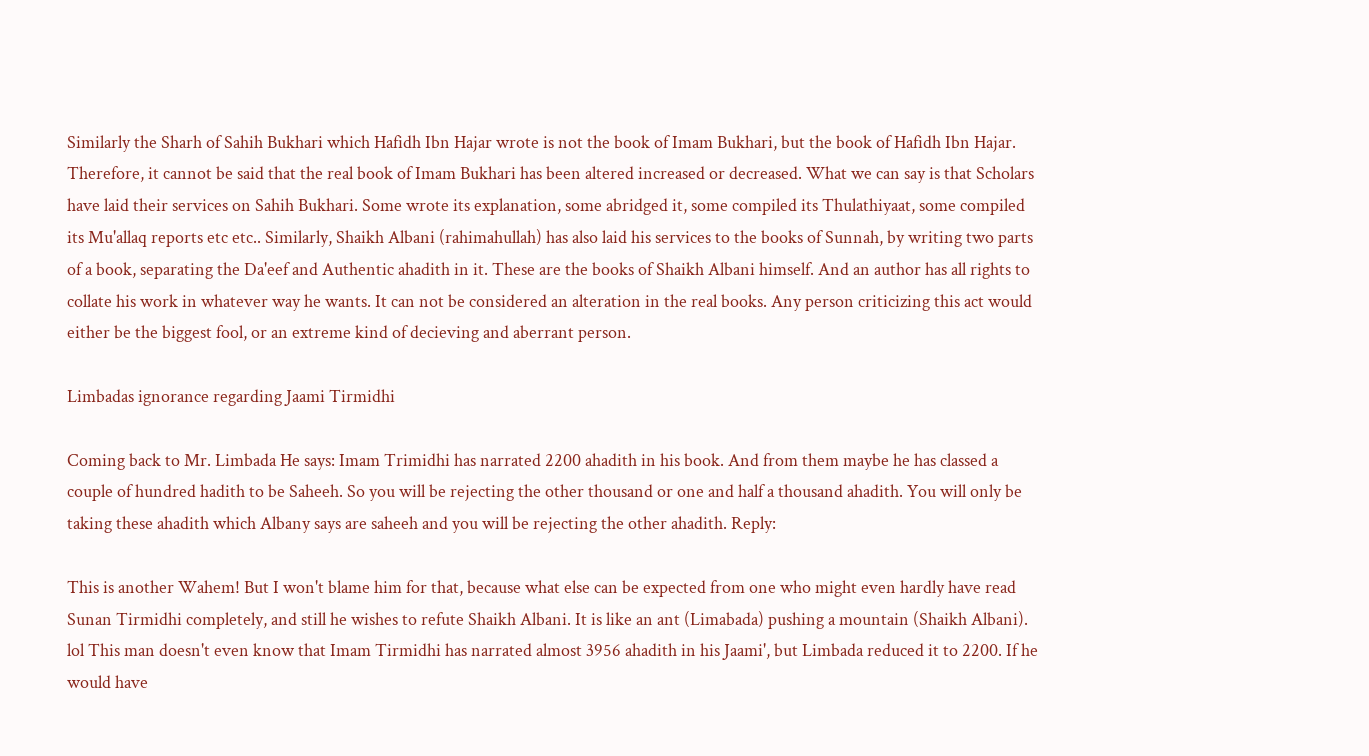Similarly the Sharh of Sahih Bukhari which Hafidh Ibn Hajar wrote is not the book of Imam Bukhari, but the book of Hafidh Ibn Hajar. Therefore, it cannot be said that the real book of Imam Bukhari has been altered increased or decreased. What we can say is that Scholars have laid their services on Sahih Bukhari. Some wrote its explanation, some abridged it, some compiled its Thulathiyaat, some compiled its Mu'allaq reports etc etc.. Similarly, Shaikh Albani (rahimahullah) has also laid his services to the books of Sunnah, by writing two parts of a book, separating the Da'eef and Authentic ahadith in it. These are the books of Shaikh Albani himself. And an author has all rights to collate his work in whatever way he wants. It can not be considered an alteration in the real books. Any person criticizing this act would either be the biggest fool, or an extreme kind of decieving and aberrant person.

Limbadas ignorance regarding Jaami Tirmidhi

Coming back to Mr. Limbada He says: Imam Trimidhi has narrated 2200 ahadith in his book. And from them maybe he has classed a couple of hundred hadith to be Saheeh. So you will be rejecting the other thousand or one and half a thousand ahadith. You will only be taking these ahadith which Albany says are saheeh and you will be rejecting the other ahadith. Reply:

This is another Wahem! But I won't blame him for that, because what else can be expected from one who might even hardly have read Sunan Tirmidhi completely, and still he wishes to refute Shaikh Albani. It is like an ant (Limabada) pushing a mountain (Shaikh Albani). lol This man doesn't even know that Imam Tirmidhi has narrated almost 3956 ahadith in his Jaami', but Limbada reduced it to 2200. If he would have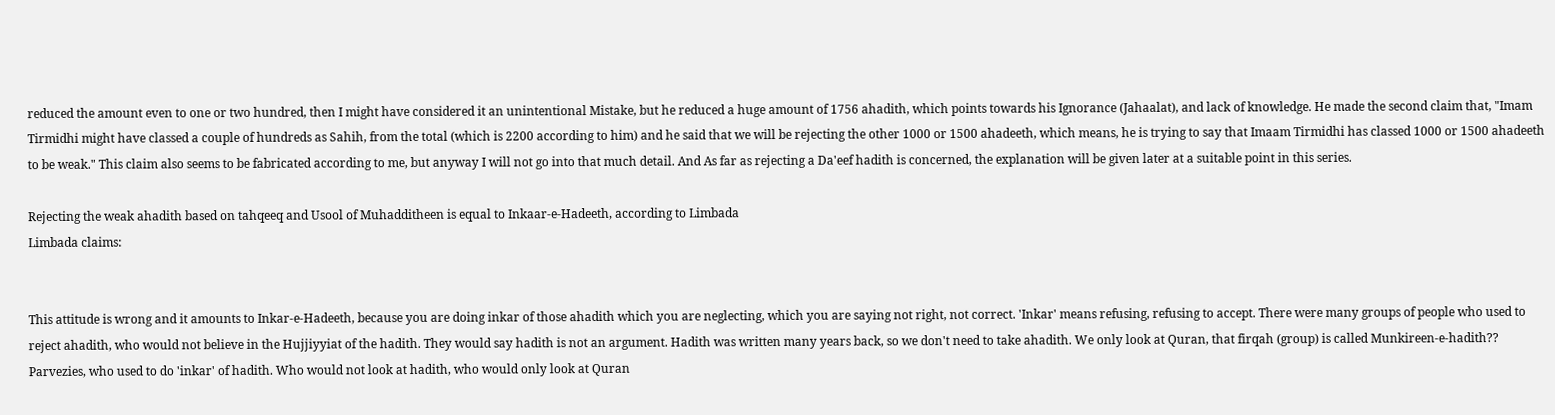reduced the amount even to one or two hundred, then I might have considered it an unintentional Mistake, but he reduced a huge amount of 1756 ahadith, which points towards his Ignorance (Jahaalat), and lack of knowledge. He made the second claim that, "Imam Tirmidhi might have classed a couple of hundreds as Sahih, from the total (which is 2200 according to him) and he said that we will be rejecting the other 1000 or 1500 ahadeeth, which means, he is trying to say that Imaam Tirmidhi has classed 1000 or 1500 ahadeeth to be weak." This claim also seems to be fabricated according to me, but anyway I will not go into that much detail. And As far as rejecting a Da'eef hadith is concerned, the explanation will be given later at a suitable point in this series.

Rejecting the weak ahadith based on tahqeeq and Usool of Muhadditheen is equal to Inkaar-e-Hadeeth, according to Limbada
Limbada claims:


This attitude is wrong and it amounts to Inkar-e-Hadeeth, because you are doing inkar of those ahadith which you are neglecting, which you are saying not right, not correct. 'Inkar' means refusing, refusing to accept. There were many groups of people who used to reject ahadith, who would not believe in the Hujjiyyiat of the hadith. They would say hadith is not an argument. Hadith was written many years back, so we don't need to take ahadith. We only look at Quran, that firqah (group) is called Munkireen-e-hadith?? Parvezies, who used to do 'inkar' of hadith. Who would not look at hadith, who would only look at Quran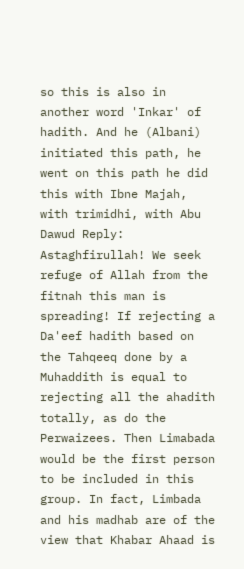so this is also in another word 'Inkar' of hadith. And he (Albani) initiated this path, he went on this path he did this with Ibne Majah, with trimidhi, with Abu Dawud Reply: Astaghfirullah! We seek refuge of Allah from the fitnah this man is spreading! If rejecting a Da'eef hadith based on the Tahqeeq done by a Muhaddith is equal to rejecting all the ahadith totally, as do the Perwaizees. Then Limabada would be the first person to be included in this group. In fact, Limbada and his madhab are of the view that Khabar Ahaad is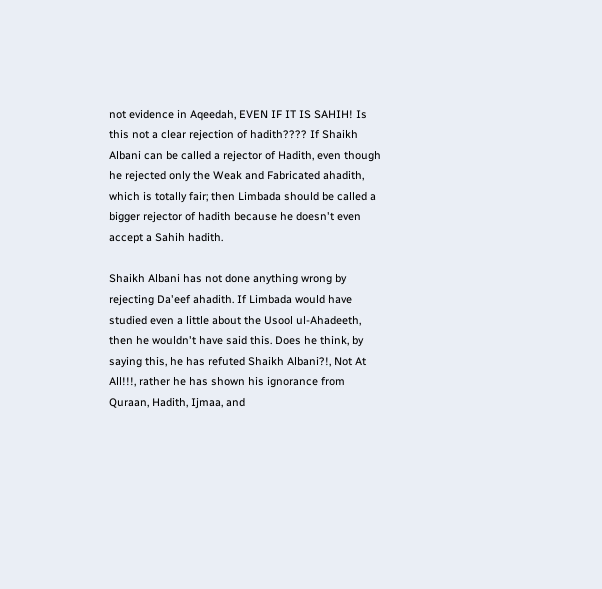not evidence in Aqeedah, EVEN IF IT IS SAHIH! Is this not a clear rejection of hadith???? If Shaikh Albani can be called a rejector of Hadith, even though he rejected only the Weak and Fabricated ahadith, which is totally fair; then Limbada should be called a bigger rejector of hadith because he doesn't even accept a Sahih hadith.

Shaikh Albani has not done anything wrong by rejecting Da'eef ahadith. If Limbada would have studied even a little about the Usool ul-Ahadeeth, then he wouldn't have said this. Does he think, by saying this, he has refuted Shaikh Albani?!, Not At All!!!, rather he has shown his ignorance from Quraan, Hadith, Ijmaa, and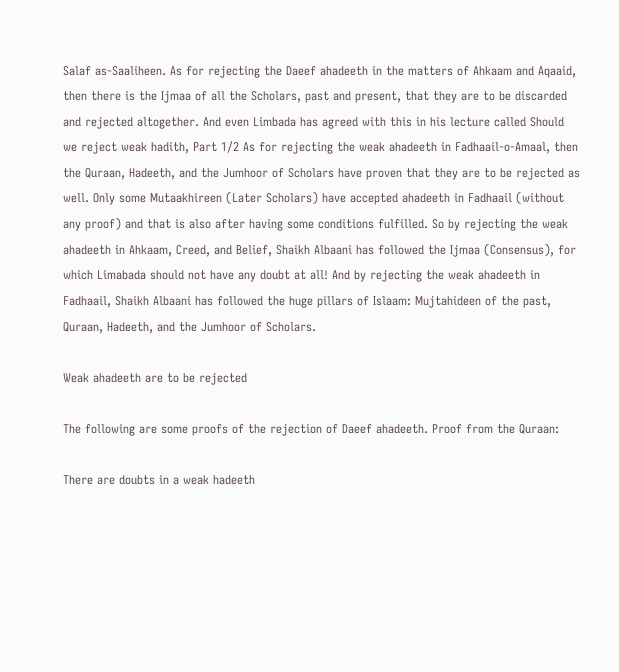Salaf as-Saaliheen. As for rejecting the Daeef ahadeeth in the matters of Ahkaam and Aqaaid, then there is the Ijmaa of all the Scholars, past and present, that they are to be discarded and rejected altogether. And even Limbada has agreed with this in his lecture called Should we reject weak hadith, Part 1/2 As for rejecting the weak ahadeeth in Fadhaail-o-Amaal, then the Quraan, Hadeeth, and the Jumhoor of Scholars have proven that they are to be rejected as well. Only some Mutaakhireen (Later Scholars) have accepted ahadeeth in Fadhaail (without any proof) and that is also after having some conditions fulfilled. So by rejecting the weak ahadeeth in Ahkaam, Creed, and Belief, Shaikh Albaani has followed the Ijmaa (Consensus), for which Limabada should not have any doubt at all! And by rejecting the weak ahadeeth in Fadhaail, Shaikh Albaani has followed the huge pillars of Islaam: Mujtahideen of the past, Quraan, Hadeeth, and the Jumhoor of Scholars.

Weak ahadeeth are to be rejected

The following are some proofs of the rejection of Daeef ahadeeth. Proof from the Quraan:

There are doubts in a weak hadeeth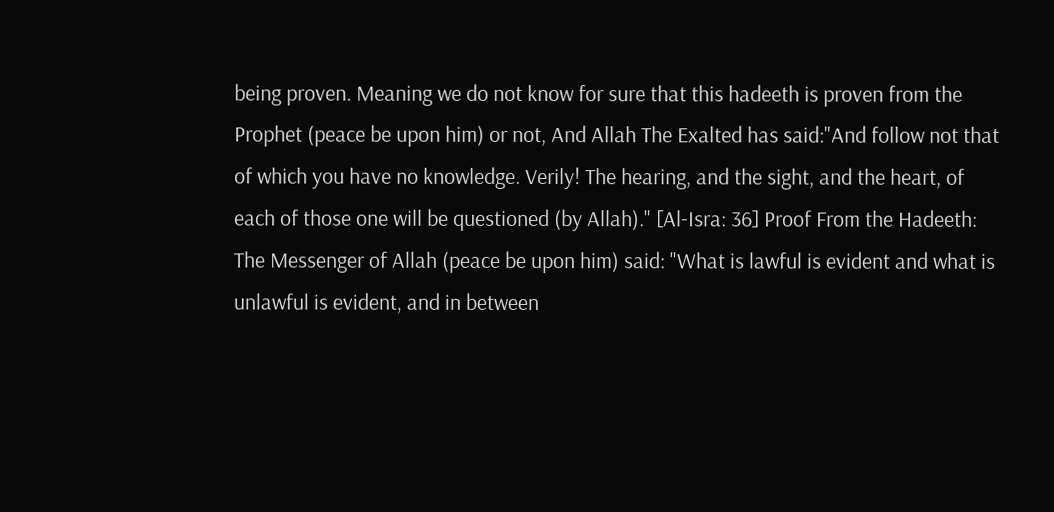being proven. Meaning we do not know for sure that this hadeeth is proven from the Prophet (peace be upon him) or not, And Allah The Exalted has said:"And follow not that of which you have no knowledge. Verily! The hearing, and the sight, and the heart, of each of those one will be questioned (by Allah)." [Al-Isra: 36] Proof From the Hadeeth: The Messenger of Allah (peace be upon him) said: "What is lawful is evident and what is unlawful is evident, and in between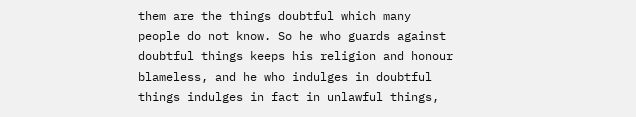them are the things doubtful which many people do not know. So he who guards against doubtful things keeps his religion and honour blameless, and he who indulges in doubtful things indulges in fact in unlawful things,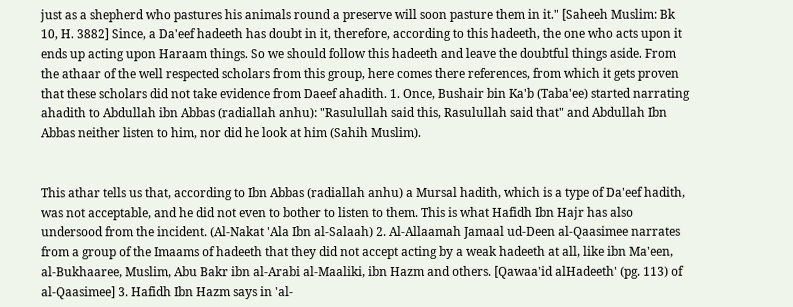just as a shepherd who pastures his animals round a preserve will soon pasture them in it." [Saheeh Muslim: Bk 10, H. 3882] Since, a Da'eef hadeeth has doubt in it, therefore, according to this hadeeth, the one who acts upon it ends up acting upon Haraam things. So we should follow this hadeeth and leave the doubtful things aside. From the athaar of the well respected scholars from this group, here comes there references, from which it gets proven that these scholars did not take evidence from Daeef ahadith. 1. Once, Bushair bin Ka'b (Taba'ee) started narrating ahadith to Abdullah ibn Abbas (radiallah anhu): "Rasulullah said this, Rasulullah said that" and Abdullah Ibn Abbas neither listen to him, nor did he look at him (Sahih Muslim).


This athar tells us that, according to Ibn Abbas (radiallah anhu) a Mursal hadith, which is a type of Da'eef hadith, was not acceptable, and he did not even to bother to listen to them. This is what Hafidh Ibn Hajr has also undersood from the incident. (Al-Nakat 'Ala Ibn al-Salaah) 2. Al-Allaamah Jamaal ud-Deen al-Qaasimee narrates from a group of the Imaams of hadeeth that they did not accept acting by a weak hadeeth at all, like ibn Ma'een, al-Bukhaaree, Muslim, Abu Bakr ibn al-Arabi al-Maaliki, ibn Hazm and others. [Qawaa'id alHadeeth' (pg. 113) of al-Qaasimee] 3. Hafidh Ibn Hazm says in 'al-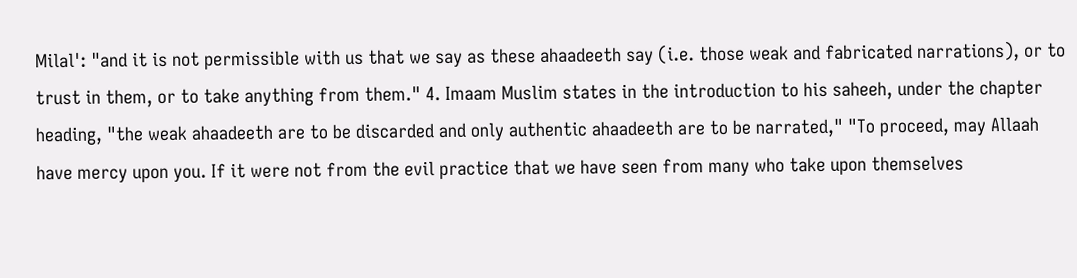Milal': "and it is not permissible with us that we say as these ahaadeeth say (i.e. those weak and fabricated narrations), or to trust in them, or to take anything from them." 4. Imaam Muslim states in the introduction to his saheeh, under the chapter heading, "the weak ahaadeeth are to be discarded and only authentic ahaadeeth are to be narrated," "To proceed, may Allaah have mercy upon you. If it were not from the evil practice that we have seen from many who take upon themselves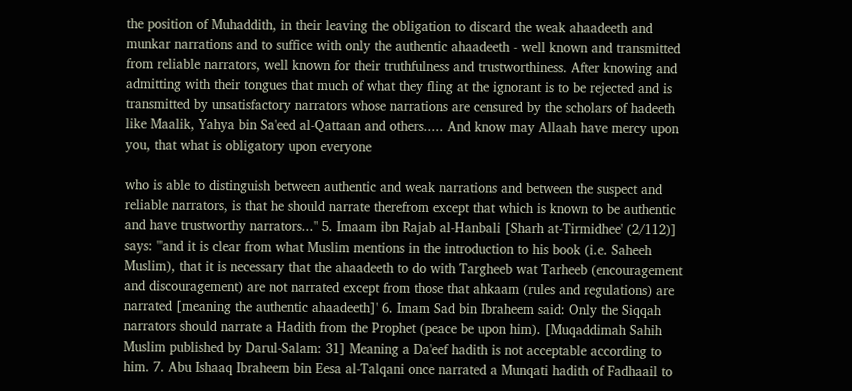the position of Muhaddith, in their leaving the obligation to discard the weak ahaadeeth and munkar narrations and to suffice with only the authentic ahaadeeth - well known and transmitted from reliable narrators, well known for their truthfulness and trustworthiness. After knowing and admitting with their tongues that much of what they fling at the ignorant is to be rejected and is transmitted by unsatisfactory narrators whose narrations are censured by the scholars of hadeeth like Maalik, Yahya bin Sa'eed al-Qattaan and others..... And know may Allaah have mercy upon you, that what is obligatory upon everyone

who is able to distinguish between authentic and weak narrations and between the suspect and reliable narrators, is that he should narrate therefrom except that which is known to be authentic and have trustworthy narrators..." 5. Imaam ibn Rajab al-Hanbali [Sharh at-Tirmidhee' (2/112)] says: "'and it is clear from what Muslim mentions in the introduction to his book (i.e. Saheeh Muslim), that it is necessary that the ahaadeeth to do with Targheeb wat Tarheeb (encouragement and discouragement) are not narrated except from those that ahkaam (rules and regulations) are narrated [meaning the authentic ahaadeeth]' 6. Imam Sad bin Ibraheem said: Only the Siqqah narrators should narrate a Hadith from the Prophet (peace be upon him). [Muqaddimah Sahih Muslim published by Darul-Salam: 31] Meaning a Da'eef hadith is not acceptable according to him. 7. Abu Ishaaq Ibraheem bin Eesa al-Talqani once narrated a Munqati hadith of Fadhaail to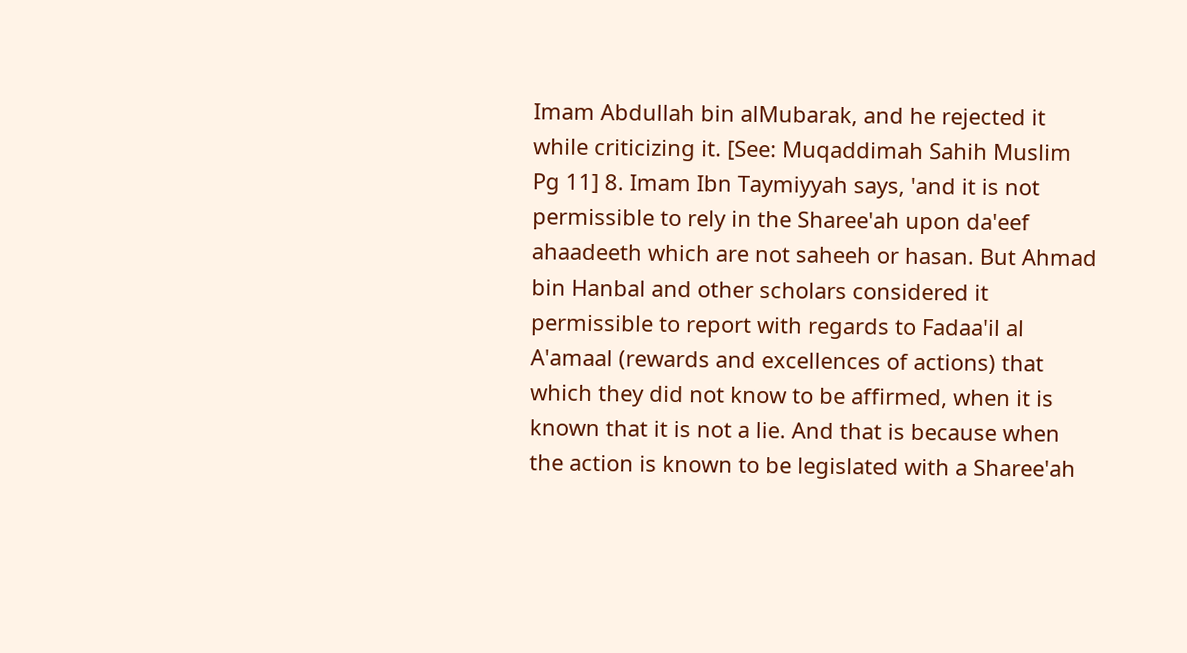Imam Abdullah bin alMubarak, and he rejected it while criticizing it. [See: Muqaddimah Sahih Muslim Pg 11] 8. Imam Ibn Taymiyyah says, 'and it is not permissible to rely in the Sharee'ah upon da'eef ahaadeeth which are not saheeh or hasan. But Ahmad bin Hanbal and other scholars considered it permissible to report with regards to Fadaa'il al A'amaal (rewards and excellences of actions) that which they did not know to be affirmed, when it is known that it is not a lie. And that is because when the action is known to be legislated with a Sharee'ah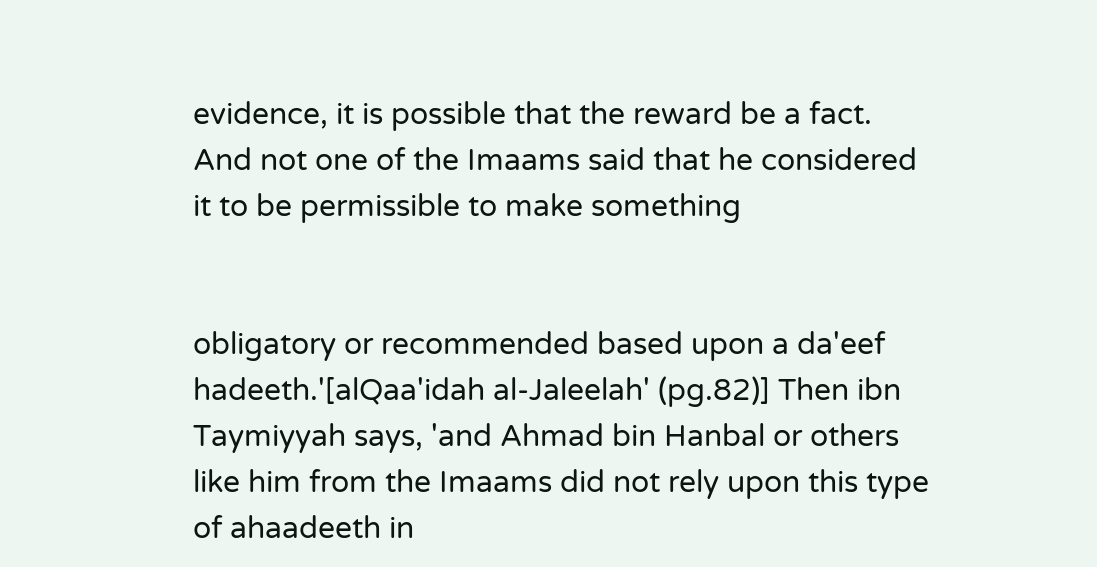evidence, it is possible that the reward be a fact. And not one of the Imaams said that he considered it to be permissible to make something


obligatory or recommended based upon a da'eef hadeeth.'[alQaa'idah al-Jaleelah' (pg.82)] Then ibn Taymiyyah says, 'and Ahmad bin Hanbal or others like him from the Imaams did not rely upon this type of ahaadeeth in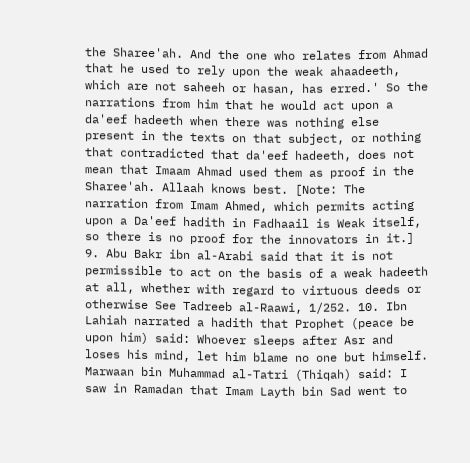the Sharee'ah. And the one who relates from Ahmad that he used to rely upon the weak ahaadeeth, which are not saheeh or hasan, has erred.' So the narrations from him that he would act upon a da'eef hadeeth when there was nothing else present in the texts on that subject, or nothing that contradicted that da'eef hadeeth, does not mean that Imaam Ahmad used them as proof in the Sharee'ah. Allaah knows best. [Note: The narration from Imam Ahmed, which permits acting upon a Da'eef hadith in Fadhaail is Weak itself, so there is no proof for the innovators in it.] 9. Abu Bakr ibn al-Arabi said that it is not permissible to act on the basis of a weak hadeeth at all, whether with regard to virtuous deeds or otherwise See Tadreeb al-Raawi, 1/252. 10. Ibn Lahiah narrated a hadith that Prophet (peace be upon him) said: Whoever sleeps after Asr and loses his mind, let him blame no one but himself. Marwaan bin Muhammad al-Tatri (Thiqah) said: I saw in Ramadan that Imam Layth bin Sad went to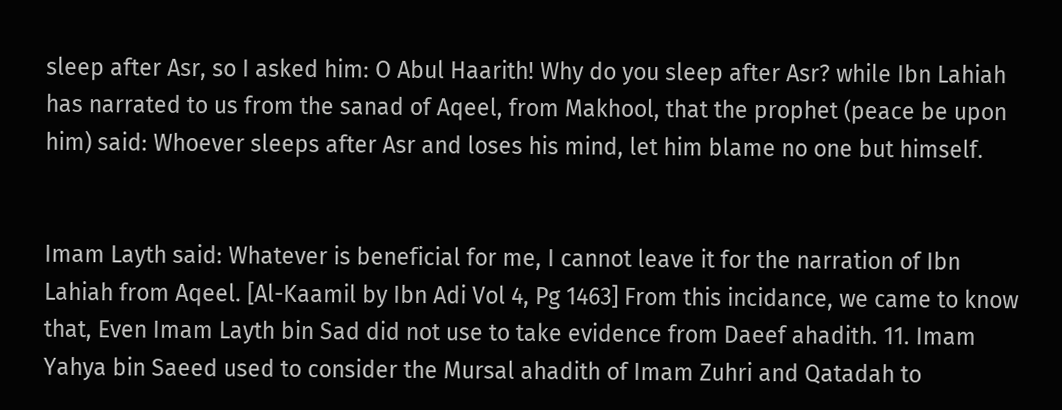sleep after Asr, so I asked him: O Abul Haarith! Why do you sleep after Asr? while Ibn Lahiah has narrated to us from the sanad of Aqeel, from Makhool, that the prophet (peace be upon him) said: Whoever sleeps after Asr and loses his mind, let him blame no one but himself.


Imam Layth said: Whatever is beneficial for me, I cannot leave it for the narration of Ibn Lahiah from Aqeel. [Al-Kaamil by Ibn Adi Vol 4, Pg 1463] From this incidance, we came to know that, Even Imam Layth bin Sad did not use to take evidence from Daeef ahadith. 11. Imam Yahya bin Saeed used to consider the Mursal ahadith of Imam Zuhri and Qatadah to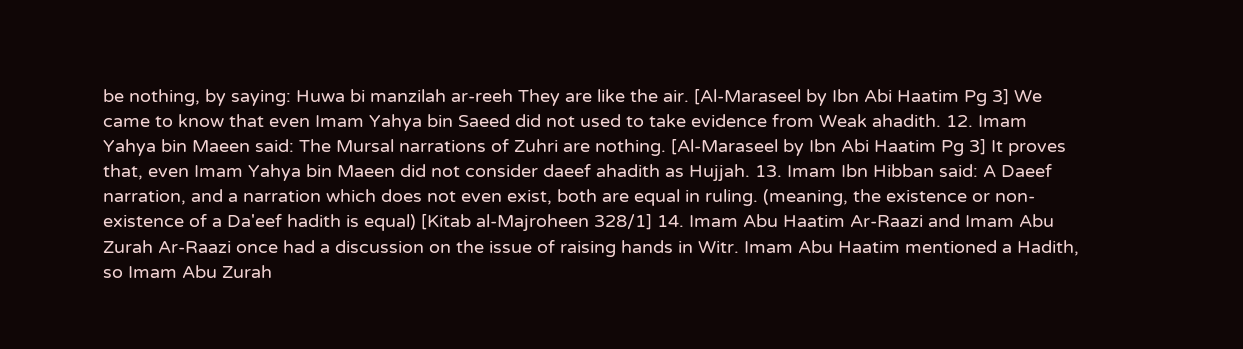be nothing, by saying: Huwa bi manzilah ar-reeh They are like the air. [Al-Maraseel by Ibn Abi Haatim Pg 3] We came to know that even Imam Yahya bin Saeed did not used to take evidence from Weak ahadith. 12. Imam Yahya bin Maeen said: The Mursal narrations of Zuhri are nothing. [Al-Maraseel by Ibn Abi Haatim Pg 3] It proves that, even Imam Yahya bin Maeen did not consider daeef ahadith as Hujjah. 13. Imam Ibn Hibban said: A Daeef narration, and a narration which does not even exist, both are equal in ruling. (meaning, the existence or non-existence of a Da'eef hadith is equal) [Kitab al-Majroheen 328/1] 14. Imam Abu Haatim Ar-Raazi and Imam Abu Zurah Ar-Raazi once had a discussion on the issue of raising hands in Witr. Imam Abu Haatim mentioned a Hadith, so Imam Abu Zurah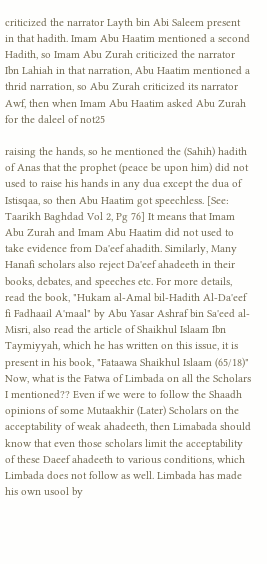criticized the narrator Layth bin Abi Saleem present in that hadith. Imam Abu Haatim mentioned a second Hadith, so Imam Abu Zurah criticized the narrator Ibn Lahiah in that narration, Abu Haatim mentioned a thrid narration, so Abu Zurah criticized its narrator Awf, then when Imam Abu Haatim asked Abu Zurah for the daleel of not25

raising the hands, so he mentioned the (Sahih) hadith of Anas that the prophet (peace be upon him) did not used to raise his hands in any dua except the dua of Istisqaa, so then Abu Haatim got speechless. [See: Taarikh Baghdad Vol 2, Pg 76] It means that Imam Abu Zurah and Imam Abu Haatim did not used to take evidence from Da'eef ahadith. Similarly, Many Hanafi scholars also reject Da'eef ahadeeth in their books, debates, and speeches etc. For more details, read the book, "Hukam al-Amal bil-Hadith Al-Da'eef fi Fadhaail A'maal" by Abu Yasar Ashraf bin Sa'eed al-Misri, also read the article of Shaikhul Islaam Ibn Taymiyyah, which he has written on this issue, it is present in his book, "Fataawa Shaikhul Islaam (65/18)" Now, what is the Fatwa of Limbada on all the Scholars I mentioned?? Even if we were to follow the Shaadh opinions of some Mutaakhir (Later) Scholars on the acceptability of weak ahadeeth, then Limabada should know that even those scholars limit the acceptability of these Daeef ahadeeth to various conditions, which Limbada does not follow as well. Limbada has made his own usool by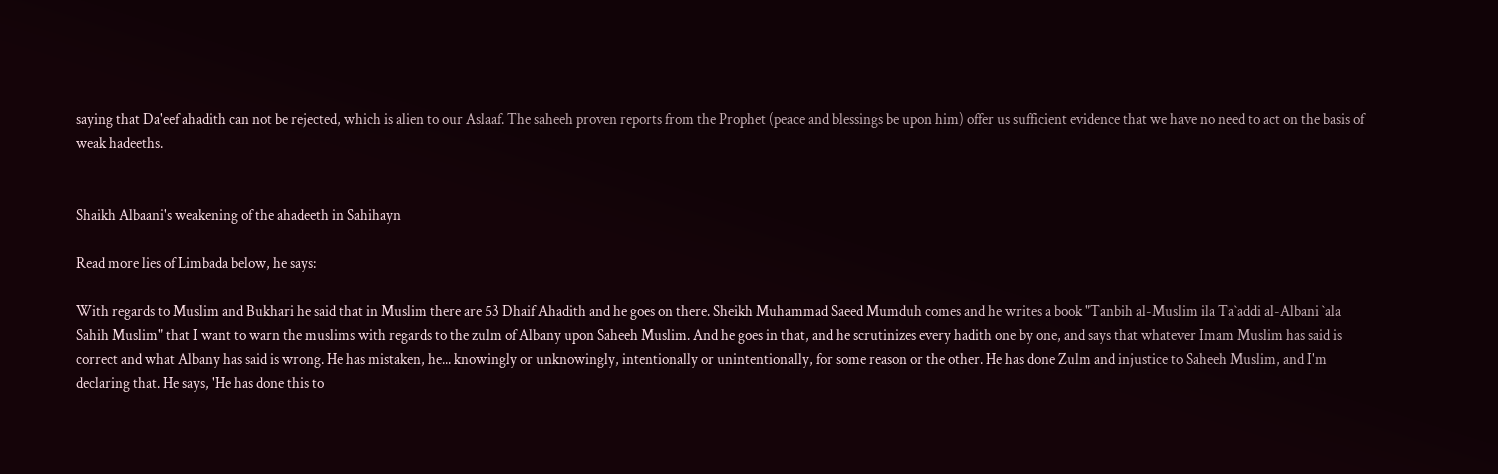saying that Da'eef ahadith can not be rejected, which is alien to our Aslaaf. The saheeh proven reports from the Prophet (peace and blessings be upon him) offer us sufficient evidence that we have no need to act on the basis of weak hadeeths.


Shaikh Albaani's weakening of the ahadeeth in Sahihayn

Read more lies of Limbada below, he says:

With regards to Muslim and Bukhari he said that in Muslim there are 53 Dhaif Ahadith and he goes on there. Sheikh Muhammad Saeed Mumduh comes and he writes a book "Tanbih al-Muslim ila Ta`addi al-Albani `ala Sahih Muslim" that I want to warn the muslims with regards to the zulm of Albany upon Saheeh Muslim. And he goes in that, and he scrutinizes every hadith one by one, and says that whatever Imam Muslim has said is correct and what Albany has said is wrong. He has mistaken, he... knowingly or unknowingly, intentionally or unintentionally, for some reason or the other. He has done Zulm and injustice to Saheeh Muslim, and I'm declaring that. He says, 'He has done this to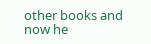other books and now he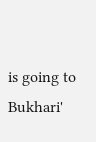is going to Bukhari'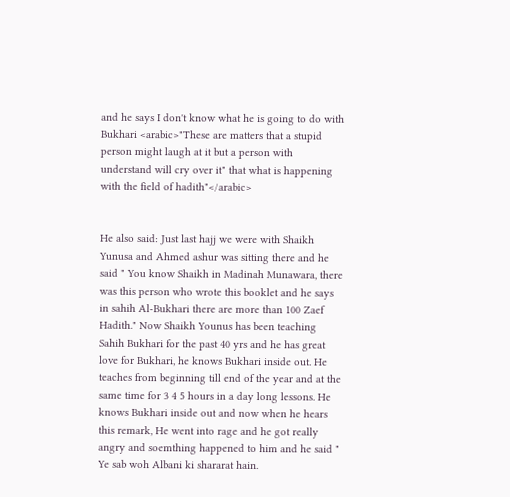and he says I don't know what he is going to do with Bukhari <arabic>"These are matters that a stupid person might laugh at it but a person with understand will cry over it" that what is happening with the field of hadith"</arabic>


He also said: Just last hajj we were with Shaikh Yunusa and Ahmed ashur was sitting there and he said " You know Shaikh in Madinah Munawara, there was this person who wrote this booklet and he says in sahih Al-Bukhari there are more than 100 Zaef Hadith." Now Shaikh Younus has been teaching Sahih Bukhari for the past 40 yrs and he has great love for Bukhari, he knows Bukhari inside out. He teaches from beginning till end of the year and at the same time for 3 4 5 hours in a day long lessons. He knows Bukhari inside out and now when he hears this remark, He went into rage and he got really angry and soemthing happened to him and he said " Ye sab woh Albani ki shararat hain.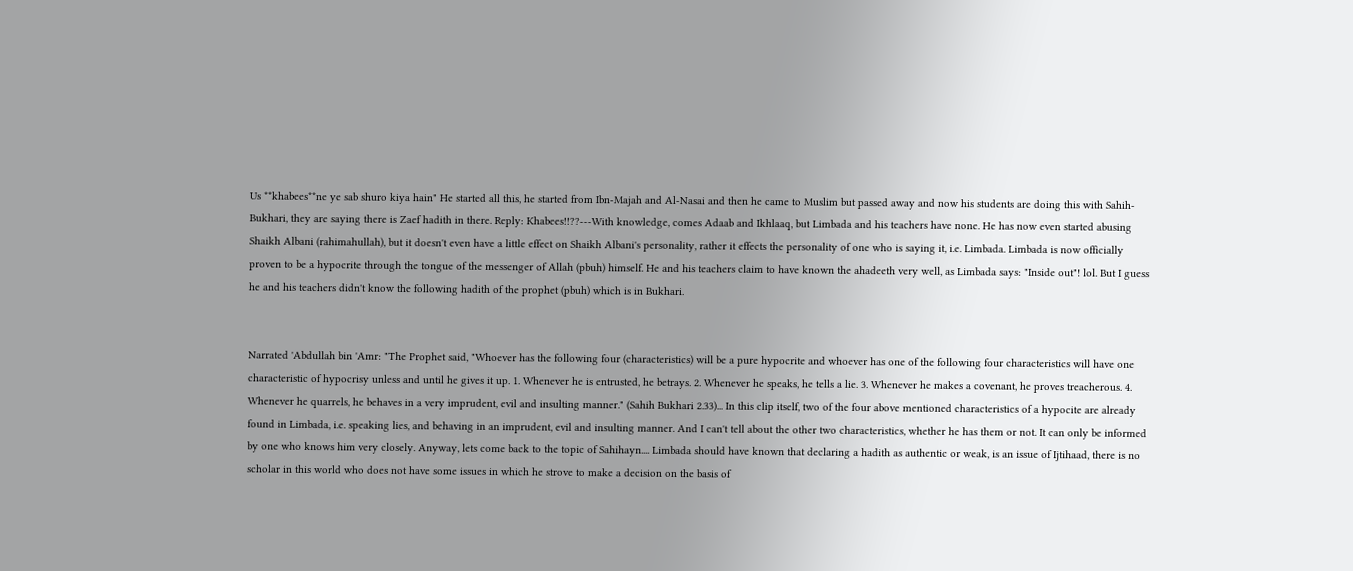Us **khabees**ne ye sab shuro kiya hain" He started all this, he started from Ibn-Majah and Al-Nasai and then he came to Muslim but passed away and now his students are doing this with Sahih-Bukhari, they are saying there is Zaef hadith in there. Reply: Khabees!!??---With knowledge, comes Adaab and Ikhlaaq, but Limbada and his teachers have none. He has now even started abusing Shaikh Albani (rahimahullah), but it doesn't even have a little effect on Shaikh Albani's personality, rather it effects the personality of one who is saying it, i.e. Limbada. Limbada is now officially proven to be a hypocrite through the tongue of the messenger of Allah (pbuh) himself. He and his teachers claim to have known the ahadeeth very well, as Limbada says: "Inside out"! lol. But I guess he and his teachers didn't know the following hadith of the prophet (pbuh) which is in Bukhari.


Narrated 'Abdullah bin 'Amr: "The Prophet said, "Whoever has the following four (characteristics) will be a pure hypocrite and whoever has one of the following four characteristics will have one characteristic of hypocrisy unless and until he gives it up. 1. Whenever he is entrusted, he betrays. 2. Whenever he speaks, he tells a lie. 3. Whenever he makes a covenant, he proves treacherous. 4. Whenever he quarrels, he behaves in a very imprudent, evil and insulting manner." (Sahih Bukhari 2.33)... In this clip itself, two of the four above mentioned characteristics of a hypocite are already found in Limbada, i.e. speaking lies, and behaving in an imprudent, evil and insulting manner. And I can't tell about the other two characteristics, whether he has them or not. It can only be informed by one who knows him very closely. Anyway, lets come back to the topic of Sahihayn.... Limbada should have known that declaring a hadith as authentic or weak, is an issue of Ijtihaad, there is no scholar in this world who does not have some issues in which he strove to make a decision on the basis of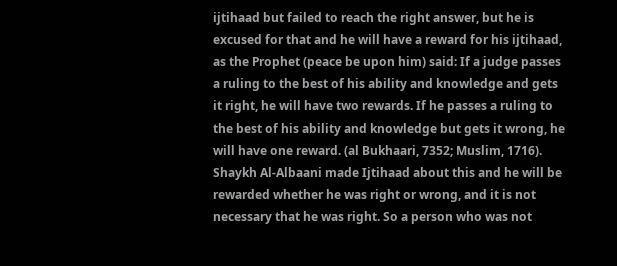ijtihaad but failed to reach the right answer, but he is excused for that and he will have a reward for his ijtihaad, as the Prophet (peace be upon him) said: If a judge passes a ruling to the best of his ability and knowledge and gets it right, he will have two rewards. If he passes a ruling to the best of his ability and knowledge but gets it wrong, he will have one reward. (al Bukhaari, 7352; Muslim, 1716). Shaykh Al-Albaani made Ijtihaad about this and he will be rewarded whether he was right or wrong, and it is not necessary that he was right. So a person who was not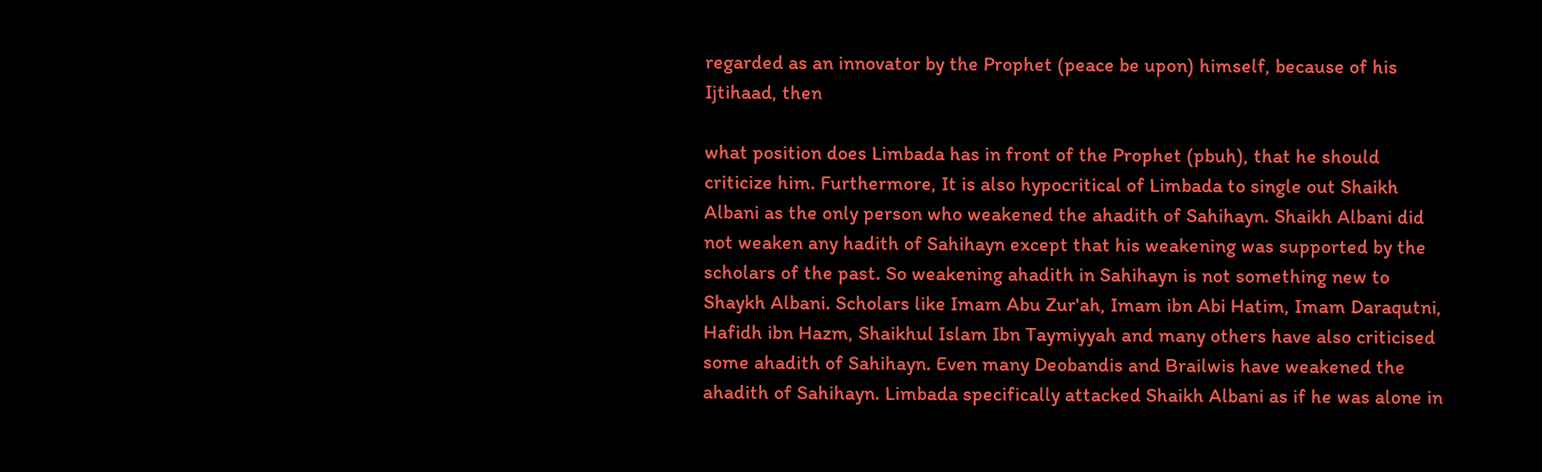regarded as an innovator by the Prophet (peace be upon) himself, because of his Ijtihaad, then

what position does Limbada has in front of the Prophet (pbuh), that he should criticize him. Furthermore, It is also hypocritical of Limbada to single out Shaikh Albani as the only person who weakened the ahadith of Sahihayn. Shaikh Albani did not weaken any hadith of Sahihayn except that his weakening was supported by the scholars of the past. So weakening ahadith in Sahihayn is not something new to Shaykh Albani. Scholars like Imam Abu Zur'ah, Imam ibn Abi Hatim, Imam Daraqutni, Hafidh ibn Hazm, Shaikhul Islam Ibn Taymiyyah and many others have also criticised some ahadith of Sahihayn. Even many Deobandis and Brailwis have weakened the ahadith of Sahihayn. Limbada specifically attacked Shaikh Albani as if he was alone in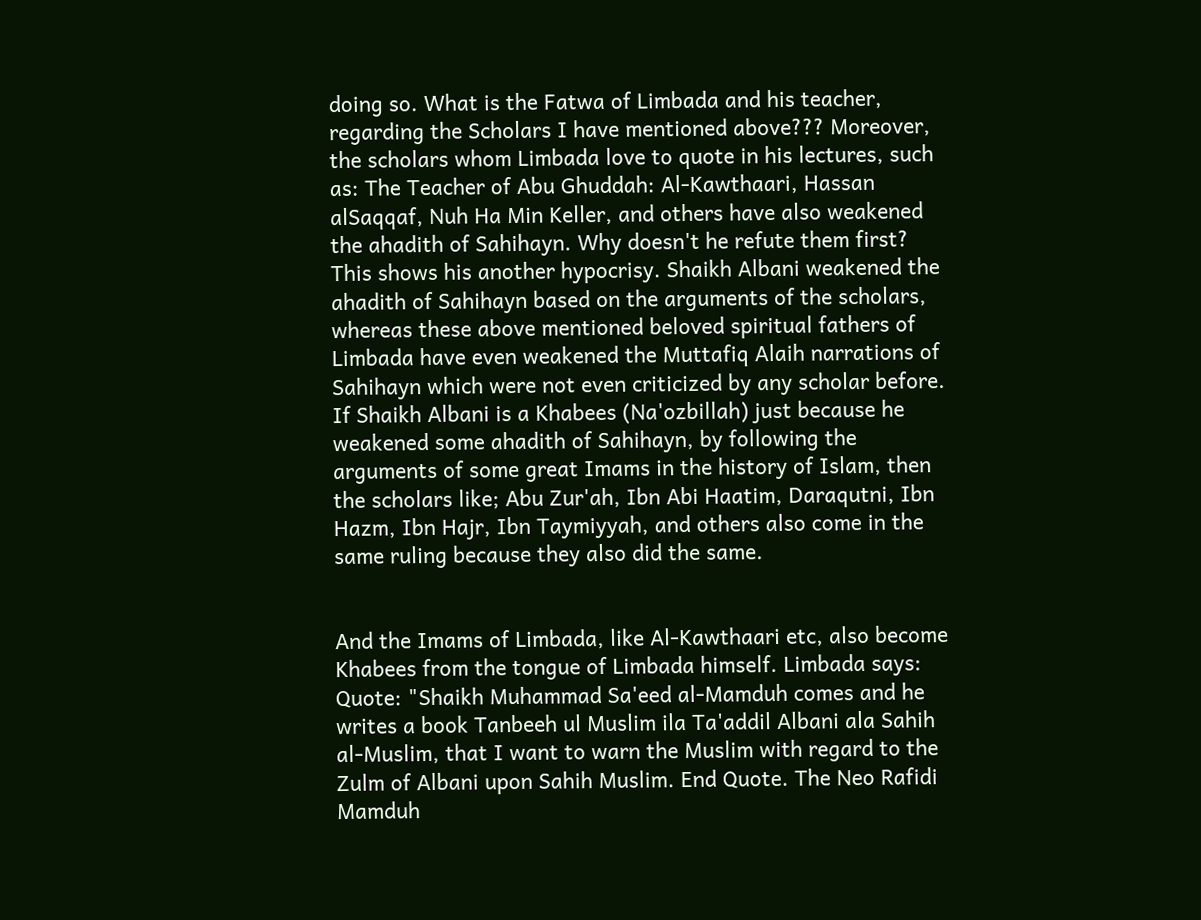doing so. What is the Fatwa of Limbada and his teacher, regarding the Scholars I have mentioned above??? Moreover, the scholars whom Limbada love to quote in his lectures, such as: The Teacher of Abu Ghuddah: Al-Kawthaari, Hassan alSaqqaf, Nuh Ha Min Keller, and others have also weakened the ahadith of Sahihayn. Why doesn't he refute them first? This shows his another hypocrisy. Shaikh Albani weakened the ahadith of Sahihayn based on the arguments of the scholars, whereas these above mentioned beloved spiritual fathers of Limbada have even weakened the Muttafiq Alaih narrations of Sahihayn which were not even criticized by any scholar before. If Shaikh Albani is a Khabees (Na'ozbillah) just because he weakened some ahadith of Sahihayn, by following the arguments of some great Imams in the history of Islam, then the scholars like; Abu Zur'ah, Ibn Abi Haatim, Daraqutni, Ibn Hazm, Ibn Hajr, Ibn Taymiyyah, and others also come in the same ruling because they also did the same.


And the Imams of Limbada, like Al-Kawthaari etc, also become Khabees from the tongue of Limbada himself. Limbada says: Quote: "Shaikh Muhammad Sa'eed al-Mamduh comes and he writes a book Tanbeeh ul Muslim ila Ta'addil Albani ala Sahih al-Muslim, that I want to warn the Muslim with regard to the Zulm of Albani upon Sahih Muslim. End Quote. The Neo Rafidi Mamduh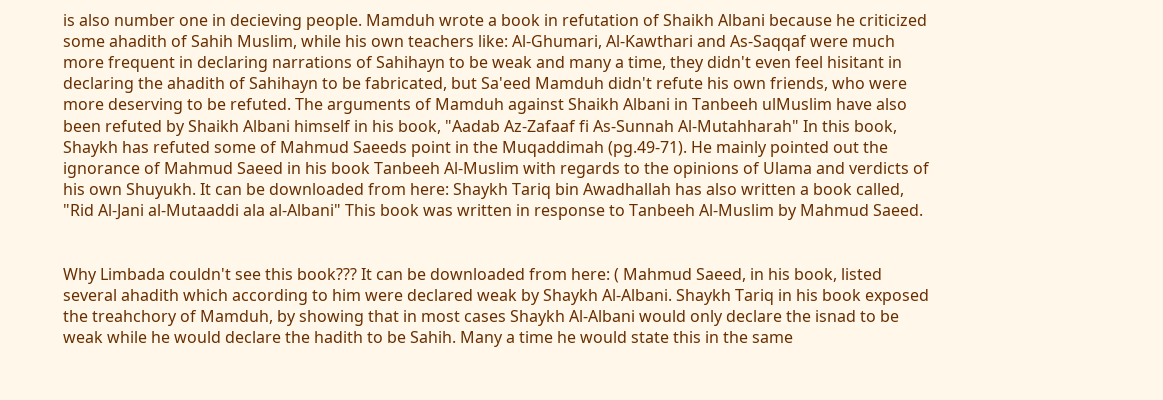is also number one in decieving people. Mamduh wrote a book in refutation of Shaikh Albani because he criticized some ahadith of Sahih Muslim, while his own teachers like: Al-Ghumari, Al-Kawthari and As-Saqqaf were much more frequent in declaring narrations of Sahihayn to be weak and many a time, they didn't even feel hisitant in declaring the ahadith of Sahihayn to be fabricated, but Sa'eed Mamduh didn't refute his own friends, who were more deserving to be refuted. The arguments of Mamduh against Shaikh Albani in Tanbeeh ulMuslim have also been refuted by Shaikh Albani himself in his book, "Aadab Az-Zafaaf fi As-Sunnah Al-Mutahharah" In this book, Shaykh has refuted some of Mahmud Saeeds point in the Muqaddimah (pg.49-71). He mainly pointed out the ignorance of Mahmud Saeed in his book Tanbeeh Al-Muslim with regards to the opinions of Ulama and verdicts of his own Shuyukh. It can be downloaded from here: Shaykh Tariq bin Awadhallah has also written a book called, "Rid Al-Jani al-Mutaaddi ala al-Albani" This book was written in response to Tanbeeh Al-Muslim by Mahmud Saeed.


Why Limbada couldn't see this book??? It can be downloaded from here: ( Mahmud Saeed, in his book, listed several ahadith which according to him were declared weak by Shaykh Al-Albani. Shaykh Tariq in his book exposed the treahchory of Mamduh, by showing that in most cases Shaykh Al-Albani would only declare the isnad to be weak while he would declare the hadith to be Sahih. Many a time he would state this in the same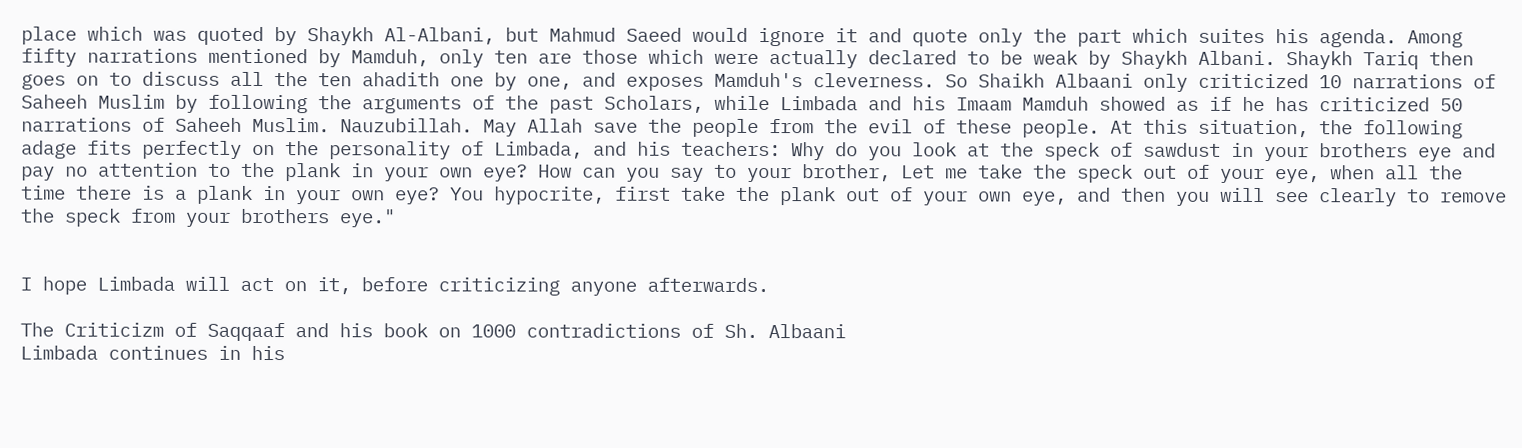place which was quoted by Shaykh Al-Albani, but Mahmud Saeed would ignore it and quote only the part which suites his agenda. Among fifty narrations mentioned by Mamduh, only ten are those which were actually declared to be weak by Shaykh Albani. Shaykh Tariq then goes on to discuss all the ten ahadith one by one, and exposes Mamduh's cleverness. So Shaikh Albaani only criticized 10 narrations of Saheeh Muslim by following the arguments of the past Scholars, while Limbada and his Imaam Mamduh showed as if he has criticized 50 narrations of Saheeh Muslim. Nauzubillah. May Allah save the people from the evil of these people. At this situation, the following adage fits perfectly on the personality of Limbada, and his teachers: Why do you look at the speck of sawdust in your brothers eye and pay no attention to the plank in your own eye? How can you say to your brother, Let me take the speck out of your eye, when all the time there is a plank in your own eye? You hypocrite, first take the plank out of your own eye, and then you will see clearly to remove the speck from your brothers eye."


I hope Limbada will act on it, before criticizing anyone afterwards.

The Criticizm of Saqqaaf and his book on 1000 contradictions of Sh. Albaani
Limbada continues in his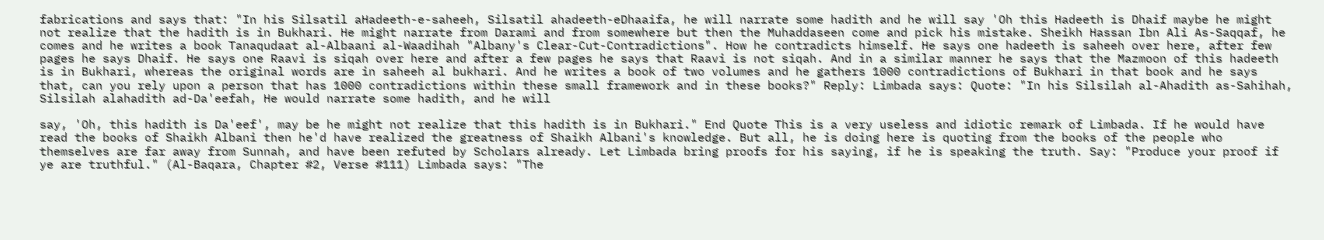fabrications and says that: "In his Silsatil aHadeeth-e-saheeh, Silsatil ahadeeth-eDhaaifa, he will narrate some hadith and he will say 'Oh this Hadeeth is Dhaif maybe he might not realize that the hadith is in Bukhari. He might narrate from Darami and from somewhere but then the Muhaddaseen come and pick his mistake. Sheikh Hassan Ibn Ali As-Saqqaf, he comes and he writes a book Tanaqudaat al-Albaani al-Waadihah "Albany's Clear-Cut-Contradictions". How he contradicts himself. He says one hadeeth is saheeh over here, after few pages he says Dhaif. He says one Raavi is siqah over here and after a few pages he says that Raavi is not siqah. And in a similar manner he says that the Mazmoon of this hadeeth is in Bukhari, whereas the original words are in saheeh al bukhari. And he writes a book of two volumes and he gathers 1000 contradictions of Bukhari in that book and he says that, can you rely upon a person that has 1000 contradictions within these small framework and in these books?" Reply: Limbada says: Quote: "In his Silsilah al-Ahadith as-Sahihah, Silsilah alahadith ad-Da'eefah, He would narrate some hadith, and he will

say, 'Oh, this hadith is Da'eef', may be he might not realize that this hadith is in Bukhari." End Quote This is a very useless and idiotic remark of Limbada. If he would have read the books of Shaikh Albani then he'd have realized the greatness of Shaikh Albani's knowledge. But all, he is doing here is quoting from the books of the people who themselves are far away from Sunnah, and have been refuted by Scholars already. Let Limbada bring proofs for his saying, if he is speaking the truth. Say: "Produce your proof if ye are truthful." (Al-Baqara, Chapter #2, Verse #111) Limbada says: "The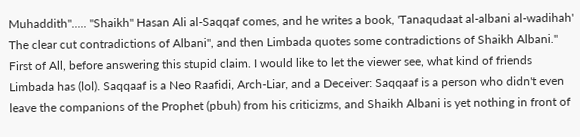Muhaddith"..... "Shaikh" Hasan Ali al-Saqqaf comes, and he writes a book, 'Tanaqudaat al-albani al-wadihah' The clear cut contradictions of Albani", and then Limbada quotes some contradictions of Shaikh Albani." First of All, before answering this stupid claim. I would like to let the viewer see, what kind of friends Limbada has (lol). Saqqaaf is a Neo Raafidi, Arch-Liar, and a Deceiver: Saqqaaf is a person who didn't even leave the companions of the Prophet (pbuh) from his criticizms, and Shaikh Albani is yet nothing in front of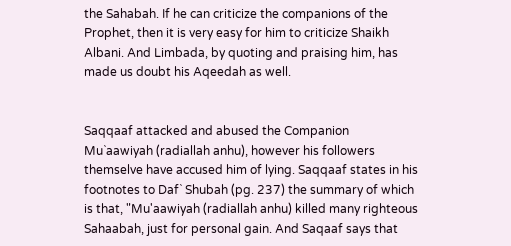the Sahabah. If he can criticize the companions of the Prophet, then it is very easy for him to criticize Shaikh Albani. And Limbada, by quoting and praising him, has made us doubt his Aqeedah as well.


Saqqaaf attacked and abused the Companion Mu`aawiyah (radiallah anhu), however his followers themselve have accused him of lying. Saqqaaf states in his footnotes to Daf` Shubah (pg. 237) the summary of which is that, "Mu'aawiyah (radiallah anhu) killed many righteous Sahaabah, just for personal gain. And Saqaaf says that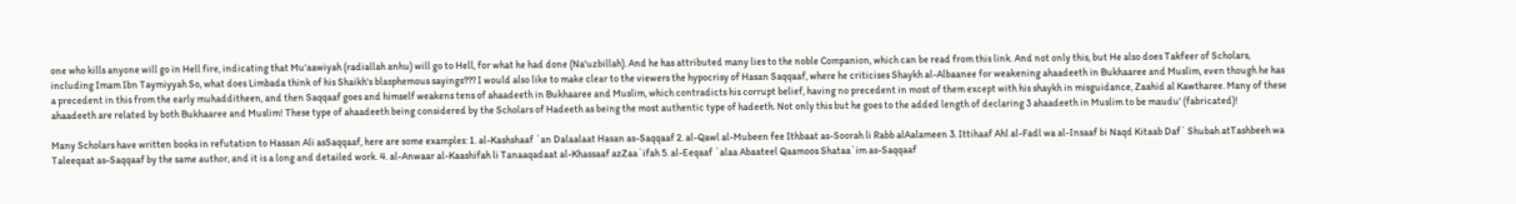one who kills anyone will go in Hell fire, indicating that Mu'aawiyah (radiallah anhu) will go to Hell, for what he had done (Na'uzbillah). And he has attributed many lies to the noble Companion, which can be read from this link. And not only this, but He also does Takfeer of Scholars, including Imam Ibn Taymiyyah So, what does Limbada think of his Shaikh's blasphemous sayings??? I would also like to make clear to the viewers the hypocrisy of Hasan Saqqaaf, where he criticises Shaykh al-Albaanee for weakening ahaadeeth in Bukhaaree and Muslim, even though he has a precedent in this from the early muhadditheen, and then Saqqaaf goes and himself weakens tens of ahaadeeth in Bukhaaree and Muslim, which contradicts his corrupt belief, having no precedent in most of them except with his shaykh in misguidance, Zaahid al Kawtharee. Many of these ahaadeeth are related by both Bukhaaree and Muslim! These type of ahaadeeth being considered by the Scholars of Hadeeth as being the most authentic type of hadeeth. Not only this but he goes to the added length of declaring 3 ahaadeeth in Muslim to be maudu' (fabricated)!

Many Scholars have written books in refutation to Hassan Ali asSaqqaaf, here are some examples: 1. al-Kashshaaf `an Dalaalaat Hasan as-Saqqaaf 2. al-Qawl al-Mubeen fee Ithbaat as-Soorah li Rabb alAalameen 3. Ittihaaf Ahl al-Fadl wa al-Insaaf bi Naqd Kitaab Daf` Shubah atTashbeeh wa Taleeqaat as-Saqqaaf by the same author, and it is a long and detailed work. 4. al-Anwaar al-Kaashifah li Tanaaqadaat al-Khassaaf azZaa`ifah 5. al-Eeqaaf `alaa Abaateel Qaamoos Shataa`im as-Saqqaaf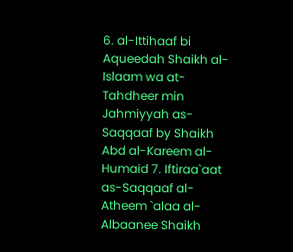6. al-Ittihaaf bi Aqueedah Shaikh al-Islaam wa at-Tahdheer min Jahmiyyah as-Saqqaaf by Shaikh Abd al-Kareem al-Humaid 7. Iftiraa`aat as-Saqqaaf al-Atheem `alaa al-Albaanee Shaikh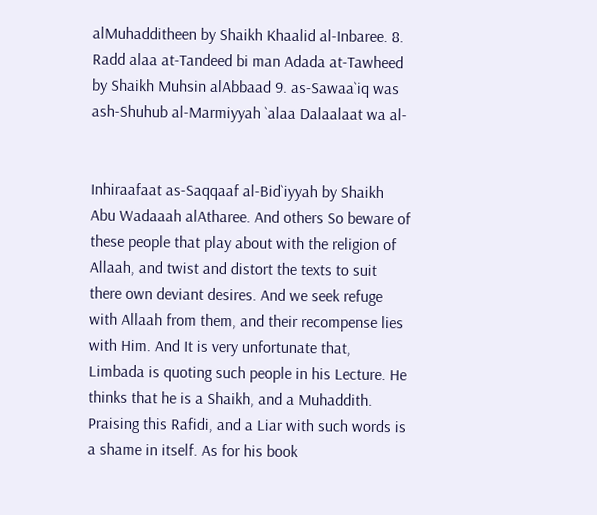alMuhadditheen by Shaikh Khaalid al-Inbaree. 8. Radd alaa at-Tandeed bi man Adada at-Tawheed by Shaikh Muhsin alAbbaad 9. as-Sawaa`iq was ash-Shuhub al-Marmiyyah `alaa Dalaalaat wa al-


Inhiraafaat as-Saqqaaf al-Bid`iyyah by Shaikh Abu Wadaaah alAtharee. And others So beware of these people that play about with the religion of Allaah, and twist and distort the texts to suit there own deviant desires. And we seek refuge with Allaah from them, and their recompense lies with Him. And It is very unfortunate that, Limbada is quoting such people in his Lecture. He thinks that he is a Shaikh, and a Muhaddith. Praising this Rafidi, and a Liar with such words is a shame in itself. As for his book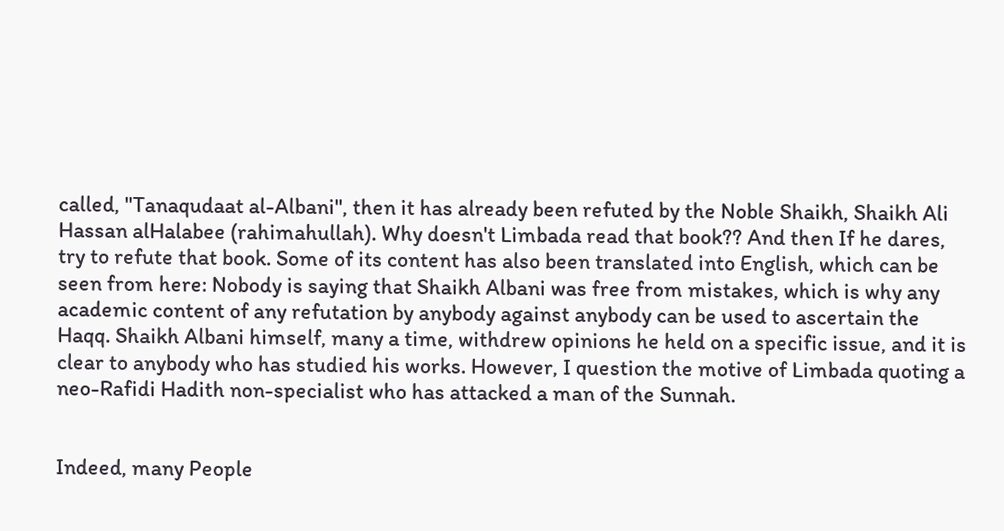called, "Tanaqudaat al-Albani", then it has already been refuted by the Noble Shaikh, Shaikh Ali Hassan alHalabee (rahimahullah). Why doesn't Limbada read that book?? And then If he dares, try to refute that book. Some of its content has also been translated into English, which can be seen from here: Nobody is saying that Shaikh Albani was free from mistakes, which is why any academic content of any refutation by anybody against anybody can be used to ascertain the Haqq. Shaikh Albani himself, many a time, withdrew opinions he held on a specific issue, and it is clear to anybody who has studied his works. However, I question the motive of Limbada quoting a neo-Rafidi Hadith non-specialist who has attacked a man of the Sunnah.


Indeed, many People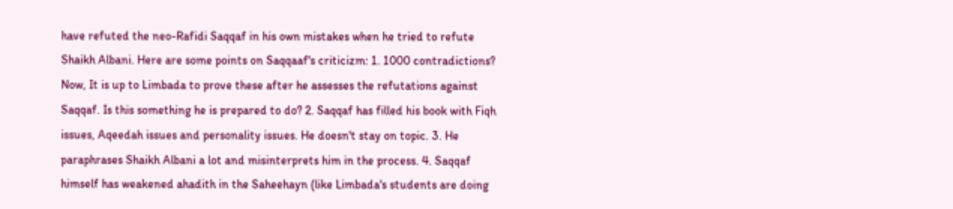have refuted the neo-Rafidi Saqqaf in his own mistakes when he tried to refute Shaikh Albani. Here are some points on Saqqaaf's criticizm: 1. 1000 contradictions? Now, It is up to Limbada to prove these after he assesses the refutations against Saqqaf. Is this something he is prepared to do? 2. Saqqaf has filled his book with Fiqh issues, Aqeedah issues and personality issues. He doesn't stay on topic. 3. He paraphrases Shaikh Albani a lot and misinterprets him in the process. 4. Saqqaf himself has weakened ahadith in the Saheehayn (like Limbada's students are doing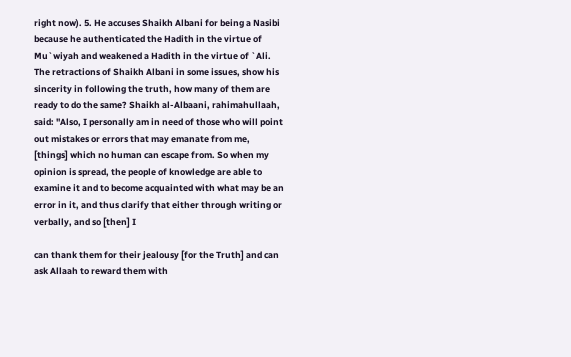right now). 5. He accuses Shaikh Albani for being a Nasibi because he authenticated the Hadith in the virtue of Mu`wiyah and weakened a Hadith in the virtue of `Ali. The retractions of Shaikh Albani in some issues, show his sincerity in following the truth, how many of them are ready to do the same? Shaikh al-Albaani, rahimahullaah, said: "Also, I personally am in need of those who will point out mistakes or errors that may emanate from me, [things] which no human can escape from. So when my opinion is spread, the people of knowledge are able to examine it and to become acquainted with what may be an error in it, and thus clarify that either through writing or verbally, and so [then] I

can thank them for their jealousy [for the Truth] and can ask Allaah to reward them with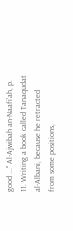good ..." Al-Ajwibah an-Naafi'ah, p. 11. Writing a book called Tanaqudat al-Albani, because he retracted from some positions,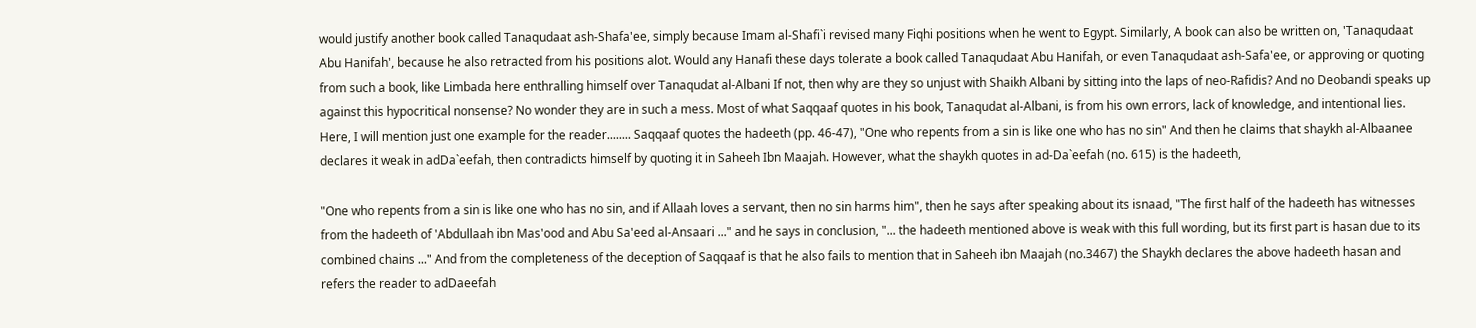would justify another book called Tanaqudaat ash-Shafa'ee, simply because Imam al-Shafi`i revised many Fiqhi positions when he went to Egypt. Similarly, A book can also be written on, 'Tanaqudaat Abu Hanifah', because he also retracted from his positions alot. Would any Hanafi these days tolerate a book called Tanaqudaat Abu Hanifah, or even Tanaqudaat ash-Safa'ee, or approving or quoting from such a book, like Limbada here enthralling himself over Tanaqudat al-Albani If not, then why are they so unjust with Shaikh Albani by sitting into the laps of neo-Rafidis? And no Deobandi speaks up against this hypocritical nonsense? No wonder they are in such a mess. Most of what Saqqaaf quotes in his book, Tanaqudat al-Albani, is from his own errors, lack of knowledge, and intentional lies. Here, I will mention just one example for the reader........ Saqqaaf quotes the hadeeth (pp. 46-47), "One who repents from a sin is like one who has no sin" And then he claims that shaykh al-Albaanee declares it weak in adDa`eefah, then contradicts himself by quoting it in Saheeh Ibn Maajah. However, what the shaykh quotes in ad-Da`eefah (no. 615) is the hadeeth,

"One who repents from a sin is like one who has no sin, and if Allaah loves a servant, then no sin harms him", then he says after speaking about its isnaad, "The first half of the hadeeth has witnesses from the hadeeth of 'Abdullaah ibn Mas'ood and Abu Sa'eed al-Ansaari ..." and he says in conclusion, "... the hadeeth mentioned above is weak with this full wording, but its first part is hasan due to its combined chains ..." And from the completeness of the deception of Saqqaaf is that he also fails to mention that in Saheeh ibn Maajah (no.3467) the Shaykh declares the above hadeeth hasan and refers the reader to adDaeefah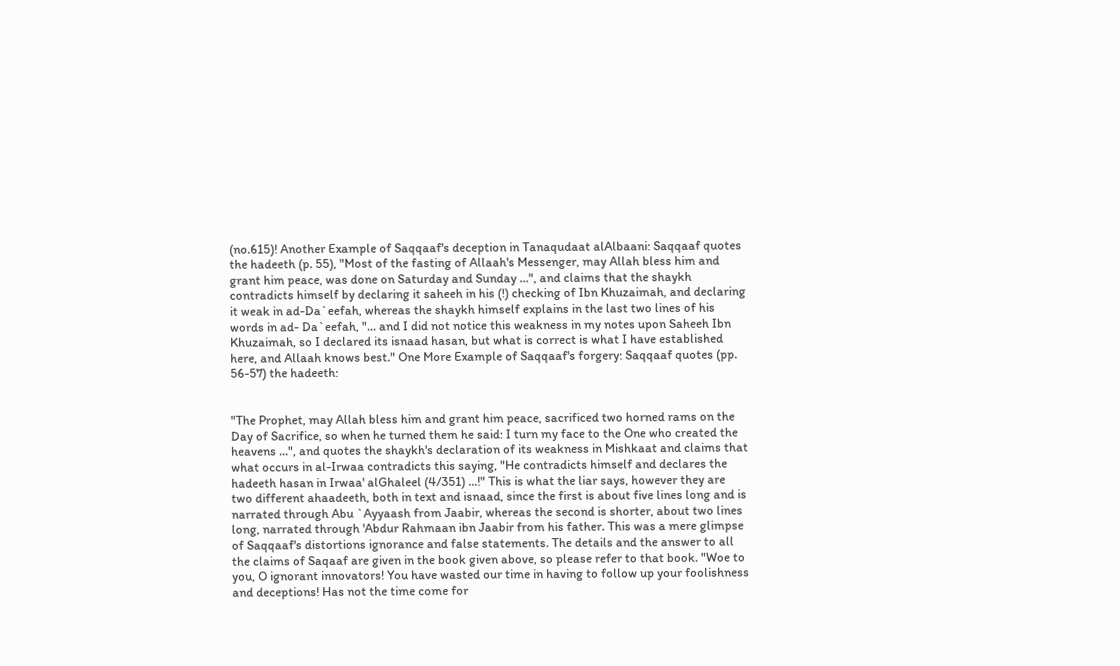(no.615)! Another Example of Saqqaaf's deception in Tanaqudaat alAlbaani: Saqqaaf quotes the hadeeth (p. 55), "Most of the fasting of Allaah's Messenger, may Allah bless him and grant him peace, was done on Saturday and Sunday ...", and claims that the shaykh contradicts himself by declaring it saheeh in his (!) checking of Ibn Khuzaimah, and declaring it weak in ad-Da`eefah, whereas the shaykh himself explains in the last two lines of his words in ad- Da`eefah, "... and I did not notice this weakness in my notes upon Saheeh Ibn Khuzaimah, so I declared its isnaad hasan, but what is correct is what I have established here, and Allaah knows best." One More Example of Saqqaaf's forgery: Saqqaaf quotes (pp. 56-57) the hadeeth:


"The Prophet, may Allah bless him and grant him peace, sacrificed two horned rams on the Day of Sacrifice, so when he turned them he said: I turn my face to the One who created the heavens ...", and quotes the shaykh's declaration of its weakness in Mishkaat and claims that what occurs in al-Irwaa contradicts this saying, "He contradicts himself and declares the hadeeth hasan in Irwaa' alGhaleel (4/351) ...!" This is what the liar says, however they are two different ahaadeeth, both in text and isnaad, since the first is about five lines long and is narrated through Abu `Ayyaash from Jaabir, whereas the second is shorter, about two lines long, narrated through 'Abdur Rahmaan ibn Jaabir from his father. This was a mere glimpse of Saqqaaf's distortions ignorance and false statements. The details and the answer to all the claims of Saqaaf are given in the book given above, so please refer to that book. "Woe to you, O ignorant innovators! You have wasted our time in having to follow up your foolishness and deceptions! Has not the time come for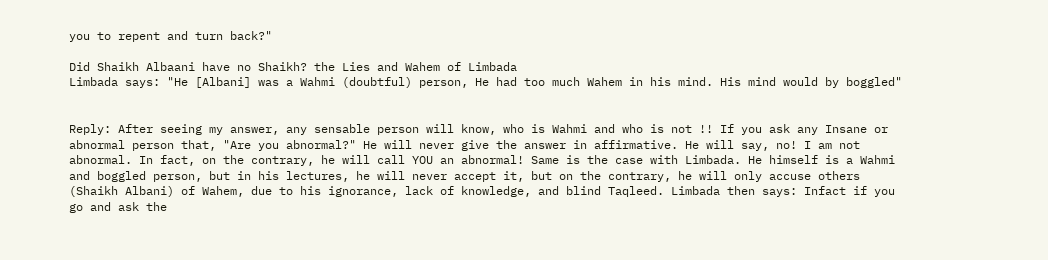you to repent and turn back?"

Did Shaikh Albaani have no Shaikh? the Lies and Wahem of Limbada
Limbada says: "He [Albani] was a Wahmi (doubtful) person, He had too much Wahem in his mind. His mind would by boggled"


Reply: After seeing my answer, any sensable person will know, who is Wahmi and who is not !! If you ask any Insane or abnormal person that, "Are you abnormal?" He will never give the answer in affirmative. He will say, no! I am not abnormal. In fact, on the contrary, he will call YOU an abnormal! Same is the case with Limbada. He himself is a Wahmi and boggled person, but in his lectures, he will never accept it, but on the contrary, he will only accuse others (Shaikh Albani) of Wahem, due to his ignorance, lack of knowledge, and blind Taqleed. Limbada then says: Infact if you go and ask the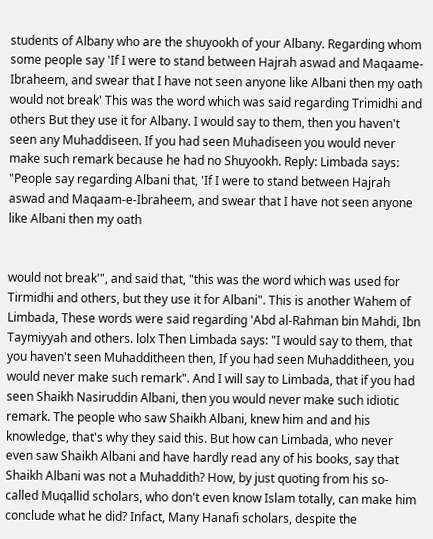students of Albany who are the shuyookh of your Albany. Regarding whom some people say 'If I were to stand between Hajrah aswad and Maqaame-Ibraheem, and swear that I have not seen anyone like Albani then my oath would not break' This was the word which was said regarding Trimidhi and others But they use it for Albany. I would say to them, then you haven't seen any Muhaddiseen. If you had seen Muhadiseen you would never make such remark because he had no Shuyookh. Reply: Limbada says: "People say regarding Albani that, 'If I were to stand between Hajrah aswad and Maqaam-e-Ibraheem, and swear that I have not seen anyone like Albani then my oath


would not break'", and said that, "this was the word which was used for Tirmidhi and others, but they use it for Albani". This is another Wahem of Limbada, These words were said regarding 'Abd al-Rahman bin Mahdi, Ibn Taymiyyah and others. lolx Then Limbada says: "I would say to them, that you haven't seen Muhadditheen then, If you had seen Muhadditheen, you would never make such remark". And I will say to Limbada, that if you had seen Shaikh Nasiruddin Albani, then you would never make such idiotic remark. The people who saw Shaikh Albani, knew him and and his knowledge, that's why they said this. But how can Limbada, who never even saw Shaikh Albani and have hardly read any of his books, say that Shaikh Albani was not a Muhaddith? How, by just quoting from his so-called Muqallid scholars, who don't even know Islam totally, can make him conclude what he did? Infact, Many Hanafi scholars, despite the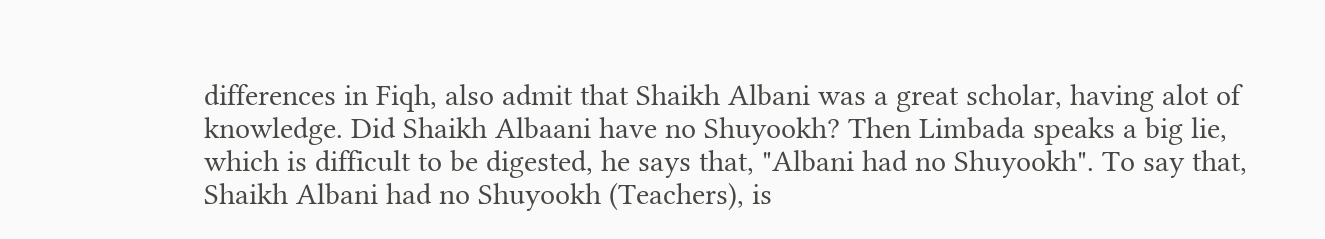differences in Fiqh, also admit that Shaikh Albani was a great scholar, having alot of knowledge. Did Shaikh Albaani have no Shuyookh? Then Limbada speaks a big lie, which is difficult to be digested, he says that, "Albani had no Shuyookh". To say that, Shaikh Albani had no Shuyookh (Teachers), is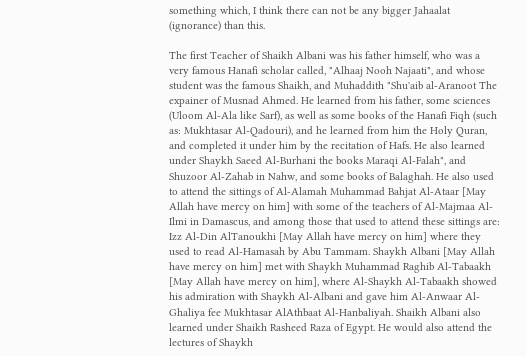something which, I think there can not be any bigger Jahaalat (ignorance) than this.

The first Teacher of Shaikh Albani was his father himself, who was a very famous Hanafi scholar called, "Alhaaj Nooh Najaati", and whose student was the famous Shaikh, and Muhaddith "Shu'aib al-Aranoot The expainer of Musnad Ahmed. He learned from his father, some sciences (Uloom Al-Ala like Sarf), as well as some books of the Hanafi Fiqh (such as: Mukhtasar Al-Qadouri), and he learned from him the Holy Quran, and completed it under him by the recitation of Hafs. He also learned under Shaykh Saeed Al-Burhani the books Maraqi Al-Falah", and Shuzoor Al-Zahab in Nahw, and some books of Balaghah. He also used to attend the sittings of Al-Alamah Muhammad Bahjat Al-Ataar [May Allah have mercy on him] with some of the teachers of Al-Majmaa Al-Ilmi in Damascus, and among those that used to attend these sittings are: Izz Al-Din AlTanoukhi [May Allah have mercy on him] where they used to read Al-Hamasah by Abu Tammam. Shaykh Albani [May Allah have mercy on him] met with Shaykh Muhammad Raghib Al-Tabaakh [May Allah have mercy on him], where Al-Shaykh Al-Tabaakh showed his admiration with Shaykh Al-Albani and gave him Al-Anwaar Al-Ghaliya fee Mukhtasar AlAthbaat Al-Hanbaliyah. Shaikh Albani also learned under Shaikh Rasheed Raza of Egypt. He would also attend the lectures of Shaykh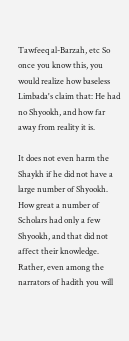Tawfeeq al-Barzah, etc So once you know this, you would realize how baseless Limbada's claim that: He had no Shyookh, and how far away from reality it is.

It does not even harm the Shaykh if he did not have a large number of Shyookh. How great a number of Scholars had only a few Shyookh, and that did not affect their knowledge. Rather, even among the narrators of hadith you will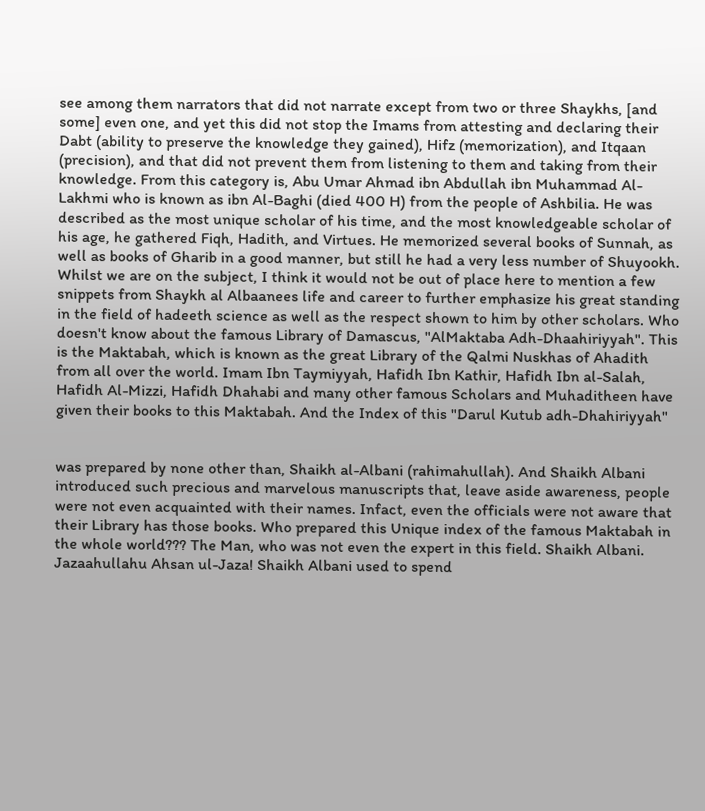see among them narrators that did not narrate except from two or three Shaykhs, [and some] even one, and yet this did not stop the Imams from attesting and declaring their Dabt (ability to preserve the knowledge they gained), Hifz (memorization), and Itqaan (precision), and that did not prevent them from listening to them and taking from their knowledge. From this category is, Abu Umar Ahmad ibn Abdullah ibn Muhammad Al-Lakhmi who is known as ibn Al-Baghi (died 400 H) from the people of Ashbilia. He was described as the most unique scholar of his time, and the most knowledgeable scholar of his age, he gathered Fiqh, Hadith, and Virtues. He memorized several books of Sunnah, as well as books of Gharib in a good manner, but still he had a very less number of Shuyookh. Whilst we are on the subject, I think it would not be out of place here to mention a few snippets from Shaykh al Albaanees life and career to further emphasize his great standing in the field of hadeeth science as well as the respect shown to him by other scholars. Who doesn't know about the famous Library of Damascus, "AlMaktaba Adh-Dhaahiriyyah". This is the Maktabah, which is known as the great Library of the Qalmi Nuskhas of Ahadith from all over the world. Imam Ibn Taymiyyah, Hafidh Ibn Kathir, Hafidh Ibn al-Salah, Hafidh Al-Mizzi, Hafidh Dhahabi and many other famous Scholars and Muhaditheen have given their books to this Maktabah. And the Index of this "Darul Kutub adh-Dhahiriyyah"


was prepared by none other than, Shaikh al-Albani (rahimahullah). And Shaikh Albani introduced such precious and marvelous manuscripts that, leave aside awareness, people were not even acquainted with their names. Infact, even the officials were not aware that their Library has those books. Who prepared this Unique index of the famous Maktabah in the whole world??? The Man, who was not even the expert in this field. Shaikh Albani. Jazaahullahu Ahsan ul-Jaza! Shaikh Albani used to spend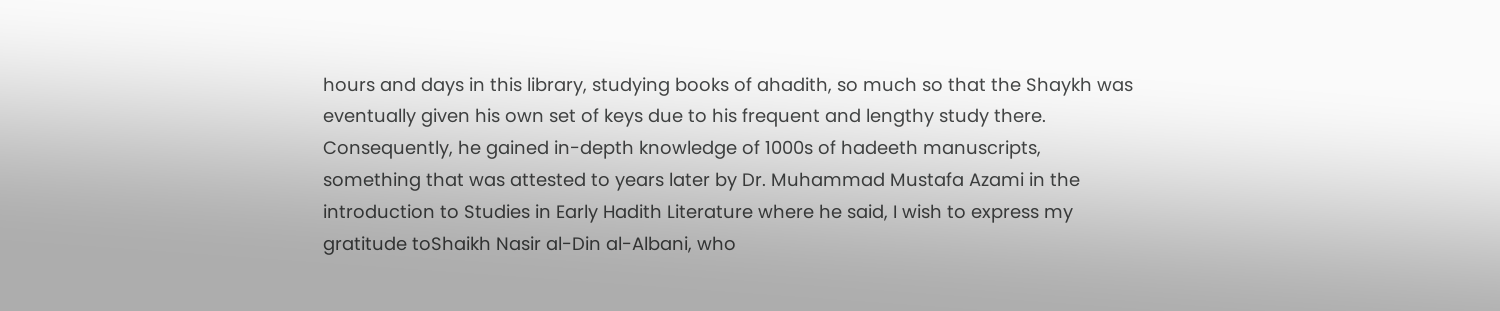hours and days in this library, studying books of ahadith, so much so that the Shaykh was eventually given his own set of keys due to his frequent and lengthy study there. Consequently, he gained in-depth knowledge of 1000s of hadeeth manuscripts, something that was attested to years later by Dr. Muhammad Mustafa Azami in the introduction to Studies in Early Hadith Literature where he said, I wish to express my gratitude toShaikh Nasir al-Din al-Albani, who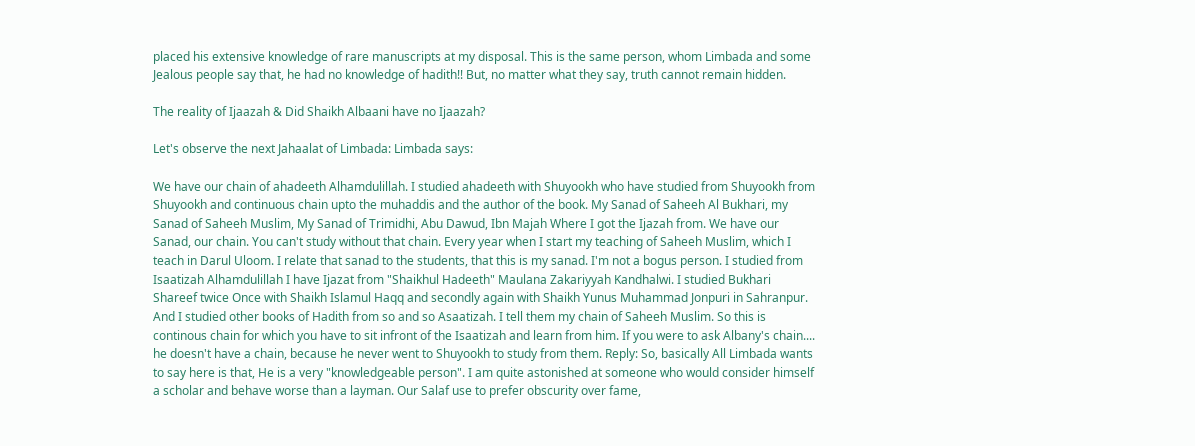placed his extensive knowledge of rare manuscripts at my disposal. This is the same person, whom Limbada and some Jealous people say that, he had no knowledge of hadith!! But, no matter what they say, truth cannot remain hidden.

The reality of Ijaazah & Did Shaikh Albaani have no Ijaazah?

Let's observe the next Jahaalat of Limbada: Limbada says:

We have our chain of ahadeeth Alhamdulillah. I studied ahadeeth with Shuyookh who have studied from Shuyookh from Shuyookh and continuous chain upto the muhaddis and the author of the book. My Sanad of Saheeh Al Bukhari, my Sanad of Saheeh Muslim, My Sanad of Trimidhi, Abu Dawud, Ibn Majah Where I got the Ijazah from. We have our Sanad, our chain. You can't study without that chain. Every year when I start my teaching of Saheeh Muslim, which I teach in Darul Uloom. I relate that sanad to the students, that this is my sanad. I'm not a bogus person. I studied from Isaatizah Alhamdulillah I have Ijazat from "Shaikhul Hadeeth" Maulana Zakariyyah Kandhalwi. I studied Bukhari Shareef twice Once with Shaikh Islamul Haqq and secondly again with Shaikh Yunus Muhammad Jonpuri in Sahranpur. And I studied other books of Hadith from so and so Asaatizah. I tell them my chain of Saheeh Muslim. So this is continous chain for which you have to sit infront of the Isaatizah and learn from him. If you were to ask Albany's chain.... he doesn't have a chain, because he never went to Shuyookh to study from them. Reply: So, basically All Limbada wants to say here is that, He is a very "knowledgeable person". I am quite astonished at someone who would consider himself a scholar and behave worse than a layman. Our Salaf use to prefer obscurity over fame,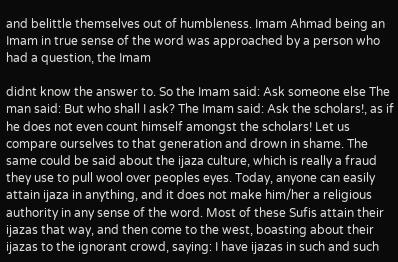and belittle themselves out of humbleness. Imam Ahmad being an Imam in true sense of the word was approached by a person who had a question, the Imam

didnt know the answer to. So the Imam said: Ask someone else The man said: But who shall I ask? The Imam said: Ask the scholars!, as if he does not even count himself amongst the scholars! Let us compare ourselves to that generation and drown in shame. The same could be said about the ijaza culture, which is really a fraud they use to pull wool over peoples eyes. Today, anyone can easily attain ijaza in anything, and it does not make him/her a religious authority in any sense of the word. Most of these Sufis attain their ijazas that way, and then come to the west, boasting about their ijazas to the ignorant crowd, saying: I have ijazas in such and such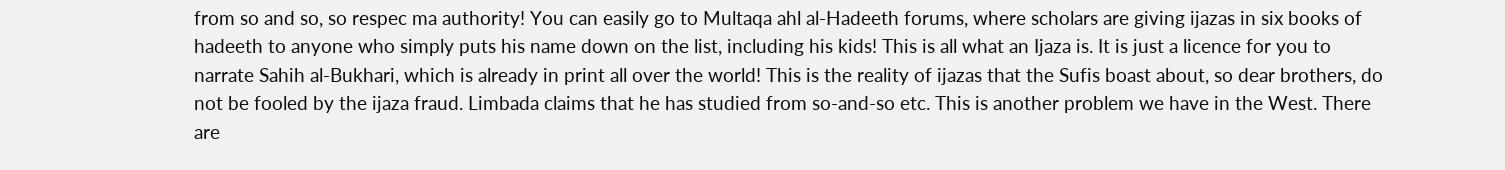from so and so, so respec ma authority! You can easily go to Multaqa ahl al-Hadeeth forums, where scholars are giving ijazas in six books of hadeeth to anyone who simply puts his name down on the list, including his kids! This is all what an Ijaza is. It is just a licence for you to narrate Sahih al-Bukhari, which is already in print all over the world! This is the reality of ijazas that the Sufis boast about, so dear brothers, do not be fooled by the ijaza fraud. Limbada claims that he has studied from so-and-so etc. This is another problem we have in the West. There are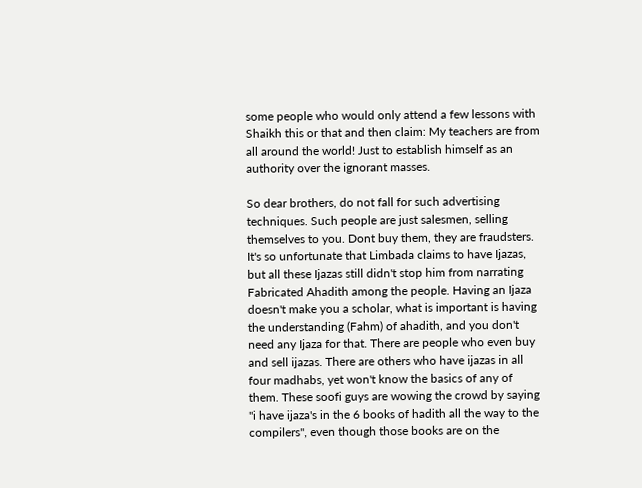some people who would only attend a few lessons with Shaikh this or that and then claim: My teachers are from all around the world! Just to establish himself as an authority over the ignorant masses.

So dear brothers, do not fall for such advertising techniques. Such people are just salesmen, selling themselves to you. Dont buy them, they are fraudsters. It's so unfortunate that Limbada claims to have Ijazas, but all these Ijazas still didn't stop him from narrating Fabricated Ahadith among the people. Having an Ijaza doesn't make you a scholar, what is important is having the understanding (Fahm) of ahadith, and you don't need any Ijaza for that. There are people who even buy and sell ijazas. There are others who have ijazas in all four madhabs, yet won't know the basics of any of them. These soofi guys are wowing the crowd by saying "i have ijaza's in the 6 books of hadith all the way to the compilers", even though those books are on the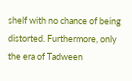shelf with no chance of being distorted. Furthermore, only the era of Tadween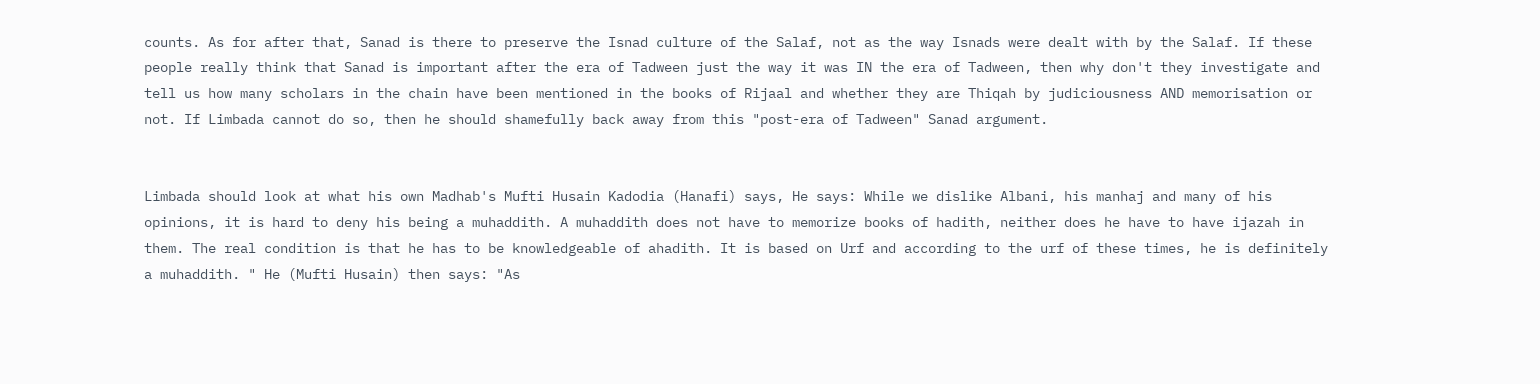counts. As for after that, Sanad is there to preserve the Isnad culture of the Salaf, not as the way Isnads were dealt with by the Salaf. If these people really think that Sanad is important after the era of Tadween just the way it was IN the era of Tadween, then why don't they investigate and tell us how many scholars in the chain have been mentioned in the books of Rijaal and whether they are Thiqah by judiciousness AND memorisation or not. If Limbada cannot do so, then he should shamefully back away from this "post-era of Tadween" Sanad argument.


Limbada should look at what his own Madhab's Mufti Husain Kadodia (Hanafi) says, He says: While we dislike Albani, his manhaj and many of his opinions, it is hard to deny his being a muhaddith. A muhaddith does not have to memorize books of hadith, neither does he have to have ijazah in them. The real condition is that he has to be knowledgeable of ahadith. It is based on Urf and according to the urf of these times, he is definitely a muhaddith. " He (Mufti Husain) then says: "As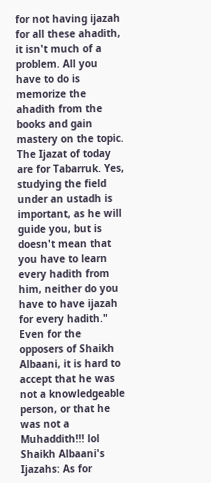for not having ijazah for all these ahadith, it isn't much of a problem. All you have to do is memorize the ahadith from the books and gain mastery on the topic. The Ijazat of today are for Tabarruk. Yes, studying the field under an ustadh is important, as he will guide you, but is doesn't mean that you have to learn every hadith from him, neither do you have to have ijazah for every hadith." Even for the opposers of Shaikh Albaani, it is hard to accept that he was not a knowledgeable person, or that he was not a Muhaddith!!! lol Shaikh Albaani's Ijazahs: As for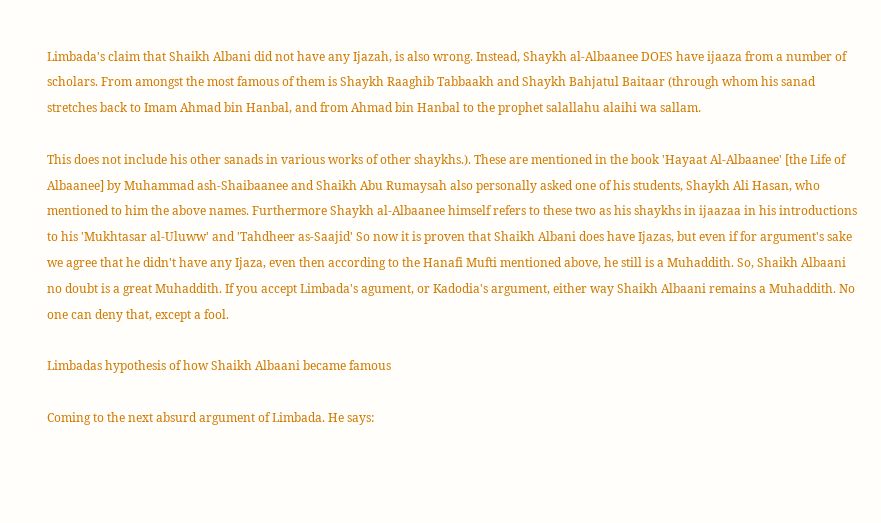Limbada's claim that Shaikh Albani did not have any Ijazah, is also wrong. Instead, Shaykh al-Albaanee DOES have ijaaza from a number of scholars. From amongst the most famous of them is Shaykh Raaghib Tabbaakh and Shaykh Bahjatul Baitaar (through whom his sanad stretches back to Imam Ahmad bin Hanbal, and from Ahmad bin Hanbal to the prophet salallahu alaihi wa sallam.

This does not include his other sanads in various works of other shaykhs.). These are mentioned in the book 'Hayaat Al-Albaanee' [the Life of Albaanee] by Muhammad ash-Shaibaanee and Shaikh Abu Rumaysah also personally asked one of his students, Shaykh Ali Hasan, who mentioned to him the above names. Furthermore Shaykh al-Albaanee himself refers to these two as his shaykhs in ijaazaa in his introductions to his 'Mukhtasar al-Uluww' and 'Tahdheer as-Saajid' So now it is proven that Shaikh Albani does have Ijazas, but even if for argument's sake we agree that he didn't have any Ijaza, even then according to the Hanafi Mufti mentioned above, he still is a Muhaddith. So, Shaikh Albaani no doubt is a great Muhaddith. If you accept Limbada's agument, or Kadodia's argument, either way Shaikh Albaani remains a Muhaddith. No one can deny that, except a fool.

Limbadas hypothesis of how Shaikh Albaani became famous

Coming to the next absurd argument of Limbada. He says: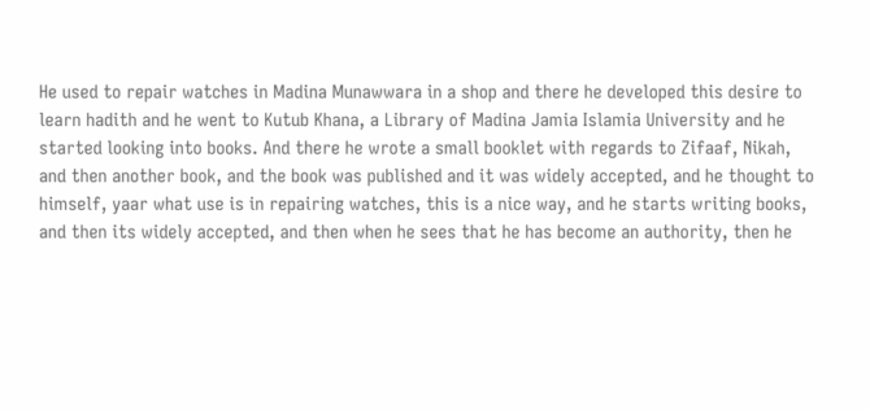He used to repair watches in Madina Munawwara in a shop and there he developed this desire to learn hadith and he went to Kutub Khana, a Library of Madina Jamia Islamia University and he started looking into books. And there he wrote a small booklet with regards to Zifaaf, Nikah, and then another book, and the book was published and it was widely accepted, and he thought to himself, yaar what use is in repairing watches, this is a nice way, and he starts writing books, and then its widely accepted, and then when he sees that he has become an authority, then he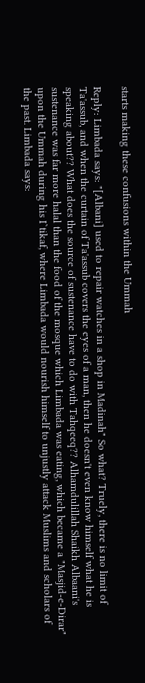starts making these confusions within the Ummah

Reply: Limbada says: "[Albani] used to repair watches in a shop in Madinah" So what? Truely, there is no limit of Ta'assub, and when the curtain of Ta'assub covers the eyes of a man, then he doesn't even know himself what he is speaking about?? What does the source of sustenance have to do with Tahqeeq?? Alhamdulillah Shaikh Albaani's sustenance was far more halal than the food of the mosque which Limbada was eating, which became a "Masjid-e-Dirar" upon the Ummah during his I`tikaf, where Limbada would nourish himself to unjustly attack Muslims and scholars of the past. Limbada says: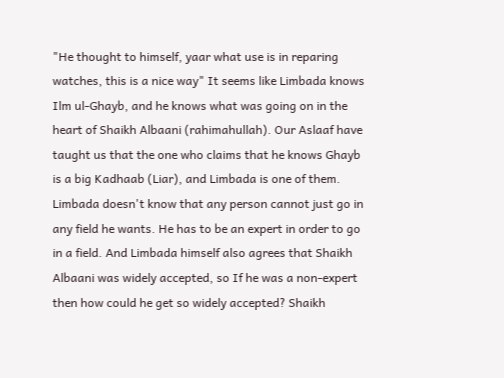"He thought to himself, yaar what use is in reparing watches, this is a nice way" It seems like Limbada knows Ilm ul-Ghayb, and he knows what was going on in the heart of Shaikh Albaani (rahimahullah). Our Aslaaf have taught us that the one who claims that he knows Ghayb is a big Kadhaab (Liar), and Limbada is one of them. Limbada doesn't know that any person cannot just go in any field he wants. He has to be an expert in order to go in a field. And Limbada himself also agrees that Shaikh Albaani was widely accepted, so If he was a non-expert then how could he get so widely accepted? Shaikh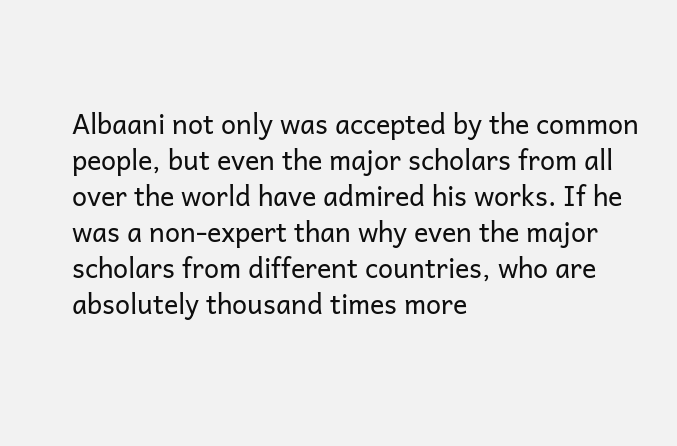Albaani not only was accepted by the common people, but even the major scholars from all over the world have admired his works. If he was a non-expert than why even the major scholars from different countries, who are absolutely thousand times more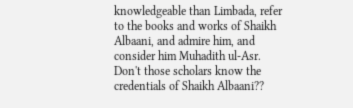knowledgeable than Limbada, refer to the books and works of Shaikh Albaani, and admire him, and consider him Muhadith ul-Asr. Don't those scholars know the credentials of Shaikh Albaani??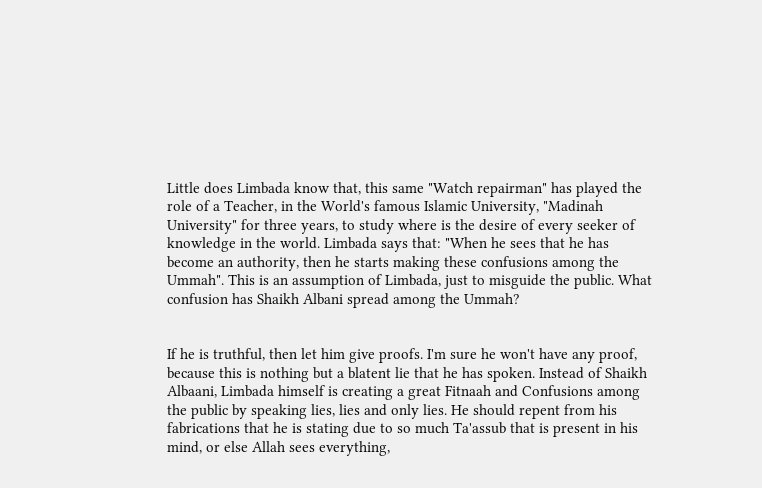Little does Limbada know that, this same "Watch repairman" has played the role of a Teacher, in the World's famous Islamic University, "Madinah University" for three years, to study where is the desire of every seeker of knowledge in the world. Limbada says that: "When he sees that he has become an authority, then he starts making these confusions among the Ummah". This is an assumption of Limbada, just to misguide the public. What confusion has Shaikh Albani spread among the Ummah?


If he is truthful, then let him give proofs. I'm sure he won't have any proof, because this is nothing but a blatent lie that he has spoken. Instead of Shaikh Albaani, Limbada himself is creating a great Fitnaah and Confusions among the public by speaking lies, lies and only lies. He should repent from his fabrications that he is stating due to so much Ta'assub that is present in his mind, or else Allah sees everything,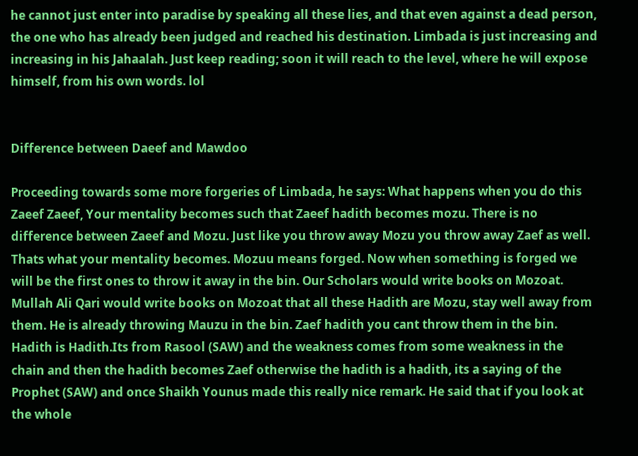he cannot just enter into paradise by speaking all these lies, and that even against a dead person, the one who has already been judged and reached his destination. Limbada is just increasing and increasing in his Jahaalah. Just keep reading; soon it will reach to the level, where he will expose himself, from his own words. lol


Difference between Daeef and Mawdoo

Proceeding towards some more forgeries of Limbada, he says: What happens when you do this Zaeef Zaeef, Your mentality becomes such that Zaeef hadith becomes mozu. There is no difference between Zaeef and Mozu. Just like you throw away Mozu you throw away Zaef as well. Thats what your mentality becomes. Mozuu means forged. Now when something is forged we will be the first ones to throw it away in the bin. Our Scholars would write books on Mozoat. Mullah Ali Qari would write books on Mozoat that all these Hadith are Mozu, stay well away from them. He is already throwing Mauzu in the bin. Zaef hadith you cant throw them in the bin. Hadith is Hadith.Its from Rasool (SAW) and the weakness comes from some weakness in the chain and then the hadith becomes Zaef otherwise the hadith is a hadith, its a saying of the Prophet (SAW) and once Shaikh Younus made this really nice remark. He said that if you look at the whole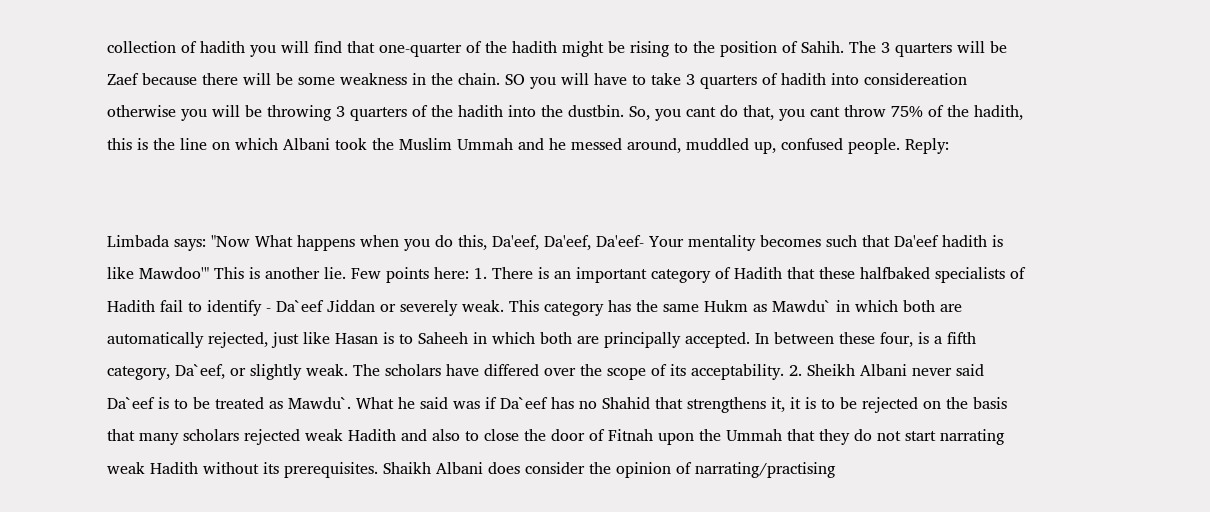collection of hadith you will find that one-quarter of the hadith might be rising to the position of Sahih. The 3 quarters will be Zaef because there will be some weakness in the chain. SO you will have to take 3 quarters of hadith into considereation otherwise you will be throwing 3 quarters of the hadith into the dustbin. So, you cant do that, you cant throw 75% of the hadith, this is the line on which Albani took the Muslim Ummah and he messed around, muddled up, confused people. Reply:


Limbada says: "Now What happens when you do this, Da'eef, Da'eef, Da'eef- Your mentality becomes such that Da'eef hadith is like Mawdoo'" This is another lie. Few points here: 1. There is an important category of Hadith that these halfbaked specialists of Hadith fail to identify - Da`eef Jiddan or severely weak. This category has the same Hukm as Mawdu` in which both are automatically rejected, just like Hasan is to Saheeh in which both are principally accepted. In between these four, is a fifth category, Da`eef, or slightly weak. The scholars have differed over the scope of its acceptability. 2. Sheikh Albani never said Da`eef is to be treated as Mawdu`. What he said was if Da`eef has no Shahid that strengthens it, it is to be rejected on the basis that many scholars rejected weak Hadith and also to close the door of Fitnah upon the Ummah that they do not start narrating weak Hadith without its prerequisites. Shaikh Albani does consider the opinion of narrating/practising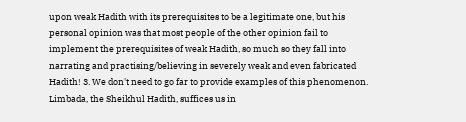upon weak Hadith with its prerequisites to be a legitimate one, but his personal opinion was that most people of the other opinion fail to implement the prerequisites of weak Hadith, so much so they fall into narrating and practising/believing in severely weak and even fabricated Hadith! 3. We don't need to go far to provide examples of this phenomenon. Limbada, the Sheikhul Hadith, suffices us in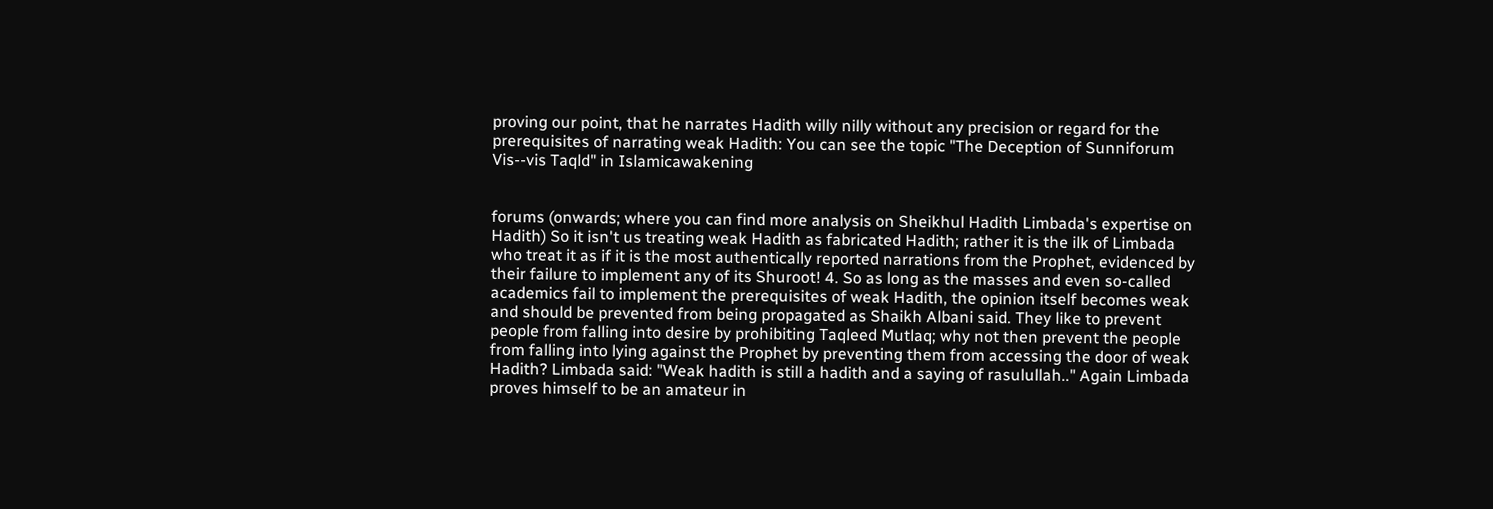proving our point, that he narrates Hadith willy nilly without any precision or regard for the prerequisites of narrating weak Hadith: You can see the topic "The Deception of Sunniforum Vis--vis Taqld" in Islamicawakening


forums (onwards; where you can find more analysis on Sheikhul Hadith Limbada's expertise on Hadith) So it isn't us treating weak Hadith as fabricated Hadith; rather it is the ilk of Limbada who treat it as if it is the most authentically reported narrations from the Prophet, evidenced by their failure to implement any of its Shuroot! 4. So as long as the masses and even so-called academics fail to implement the prerequisites of weak Hadith, the opinion itself becomes weak and should be prevented from being propagated as Shaikh Albani said. They like to prevent people from falling into desire by prohibiting Taqleed Mutlaq; why not then prevent the people from falling into lying against the Prophet by preventing them from accessing the door of weak Hadith? Limbada said: "Weak hadith is still a hadith and a saying of rasulullah.." Again Limbada proves himself to be an amateur in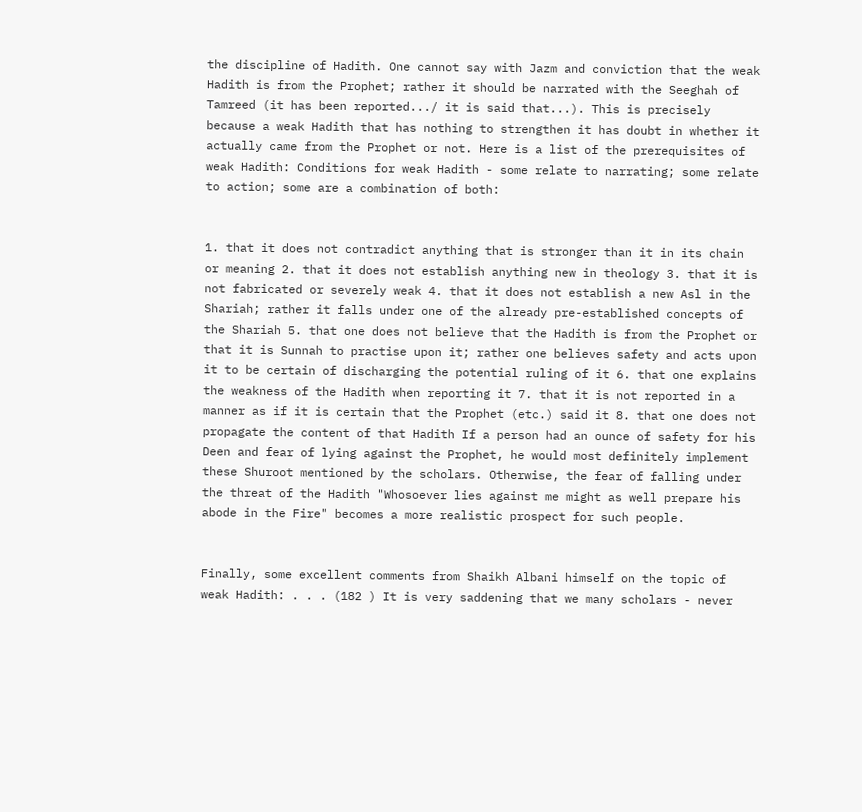the discipline of Hadith. One cannot say with Jazm and conviction that the weak Hadith is from the Prophet; rather it should be narrated with the Seeghah of Tamreed (it has been reported.../ it is said that...). This is precisely because a weak Hadith that has nothing to strengthen it has doubt in whether it actually came from the Prophet or not. Here is a list of the prerequisites of weak Hadith: Conditions for weak Hadith - some relate to narrating; some relate to action; some are a combination of both:


1. that it does not contradict anything that is stronger than it in its chain or meaning 2. that it does not establish anything new in theology 3. that it is not fabricated or severely weak 4. that it does not establish a new Asl in the Shariah; rather it falls under one of the already pre-established concepts of the Shariah 5. that one does not believe that the Hadith is from the Prophet or that it is Sunnah to practise upon it; rather one believes safety and acts upon it to be certain of discharging the potential ruling of it 6. that one explains the weakness of the Hadith when reporting it 7. that it is not reported in a manner as if it is certain that the Prophet (etc.) said it 8. that one does not propagate the content of that Hadith If a person had an ounce of safety for his Deen and fear of lying against the Prophet, he would most definitely implement these Shuroot mentioned by the scholars. Otherwise, the fear of falling under the threat of the Hadith "Whosoever lies against me might as well prepare his abode in the Fire" becomes a more realistic prospect for such people.


Finally, some excellent comments from Shaikh Albani himself on the topic of weak Hadith: . . . (182 ) It is very saddening that we many scholars - never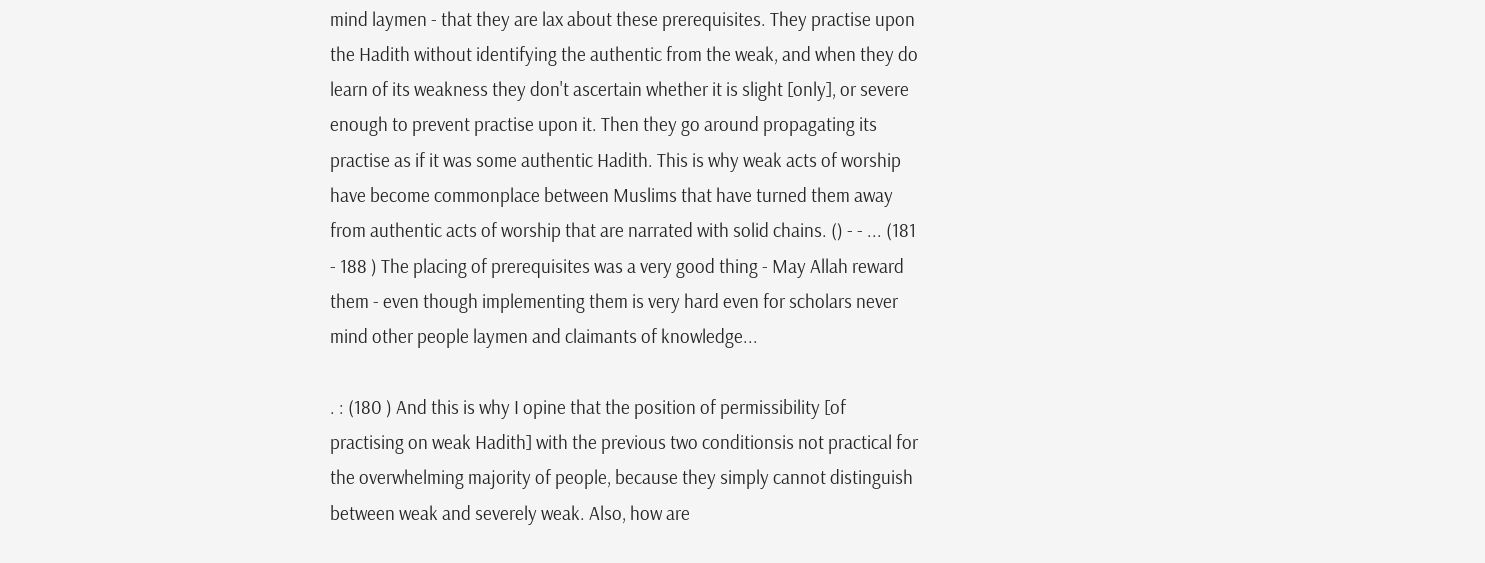mind laymen - that they are lax about these prerequisites. They practise upon the Hadith without identifying the authentic from the weak, and when they do learn of its weakness they don't ascertain whether it is slight [only], or severe enough to prevent practise upon it. Then they go around propagating its practise as if it was some authentic Hadith. This is why weak acts of worship have become commonplace between Muslims that have turned them away from authentic acts of worship that are narrated with solid chains. () - - ... (181 - 188 ) The placing of prerequisites was a very good thing - May Allah reward them - even though implementing them is very hard even for scholars never mind other people laymen and claimants of knowledge...

. : (180 ) And this is why I opine that the position of permissibility [of practising on weak Hadith] with the previous two conditionsis not practical for the overwhelming majority of people, because they simply cannot distinguish between weak and severely weak. Also, how are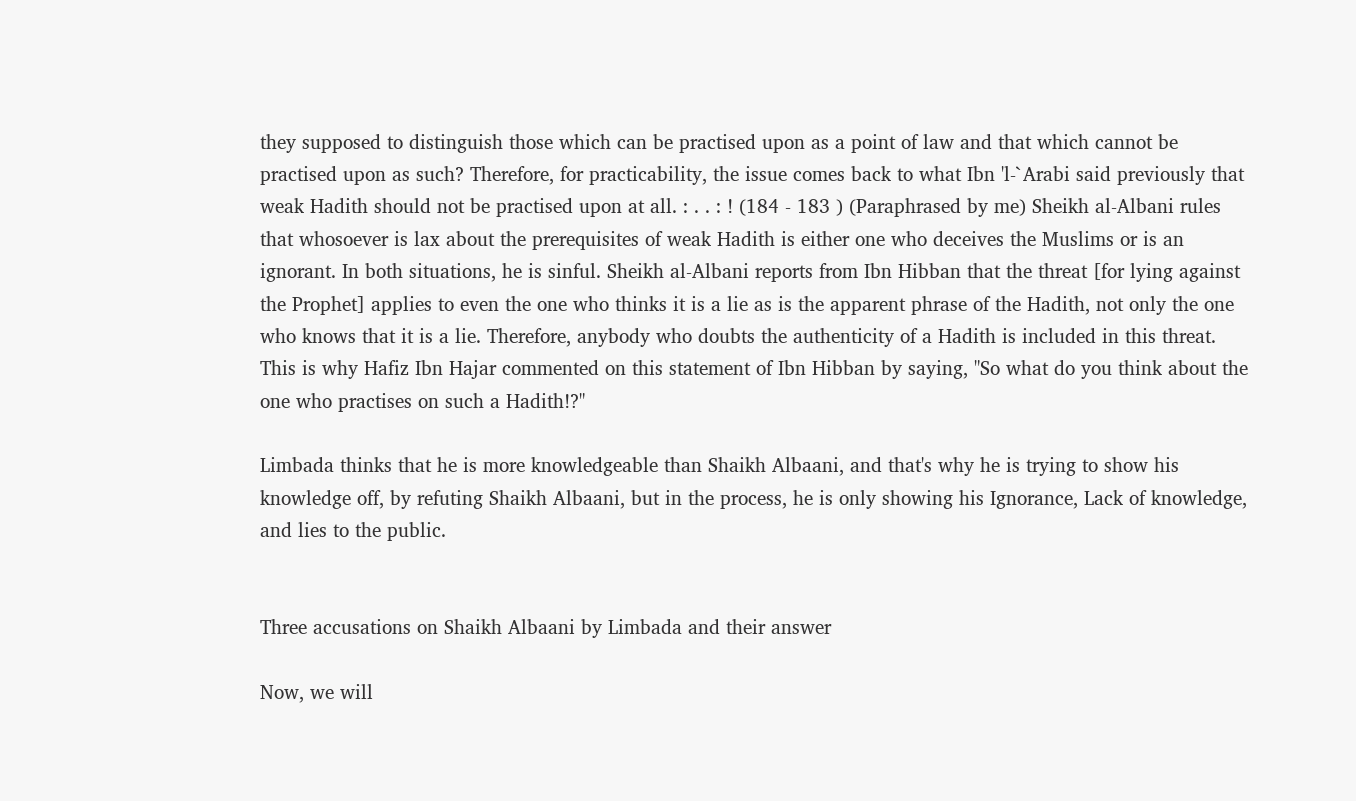they supposed to distinguish those which can be practised upon as a point of law and that which cannot be practised upon as such? Therefore, for practicability, the issue comes back to what Ibn 'l-`Arabi said previously that weak Hadith should not be practised upon at all. : . . : ! (184 - 183 ) (Paraphrased by me) Sheikh al-Albani rules that whosoever is lax about the prerequisites of weak Hadith is either one who deceives the Muslims or is an ignorant. In both situations, he is sinful. Sheikh al-Albani reports from Ibn Hibban that the threat [for lying against the Prophet] applies to even the one who thinks it is a lie as is the apparent phrase of the Hadith, not only the one who knows that it is a lie. Therefore, anybody who doubts the authenticity of a Hadith is included in this threat. This is why Hafiz Ibn Hajar commented on this statement of Ibn Hibban by saying, "So what do you think about the one who practises on such a Hadith!?"

Limbada thinks that he is more knowledgeable than Shaikh Albaani, and that's why he is trying to show his knowledge off, by refuting Shaikh Albaani, but in the process, he is only showing his Ignorance, Lack of knowledge, and lies to the public.


Three accusations on Shaikh Albaani by Limbada and their answer

Now, we will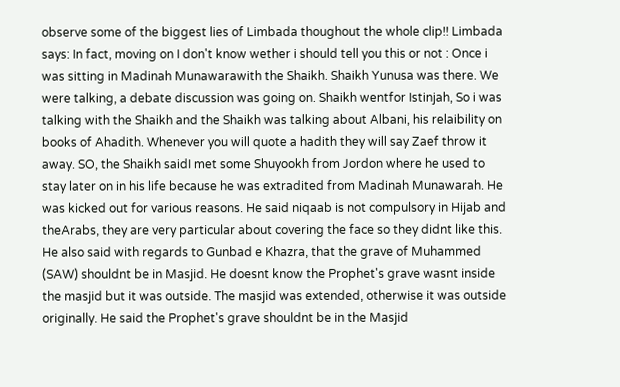observe some of the biggest lies of Limbada thoughout the whole clip!! Limbada says: In fact, moving on I don't know wether i should tell you this or not : Once i was sitting in Madinah Munawarawith the Shaikh. Shaikh Yunusa was there. We were talking, a debate discussion was going on. Shaikh wentfor Istinjah, So i was talking with the Shaikh and the Shaikh was talking about Albani, his relaibility on books of Ahadith. Whenever you will quote a hadith they will say Zaef throw it away. SO, the Shaikh saidI met some Shuyookh from Jordon where he used to stay later on in his life because he was extradited from Madinah Munawarah. He was kicked out for various reasons. He said niqaab is not compulsory in Hijab and theArabs, they are very particular about covering the face so they didnt like this. He also said with regards to Gunbad e Khazra, that the grave of Muhammed (SAW) shouldnt be in Masjid. He doesnt know the Prophet's grave wasnt inside the masjid but it was outside. The masjid was extended, otherwise it was outside originally. He said the Prophet's grave shouldnt be in the Masjid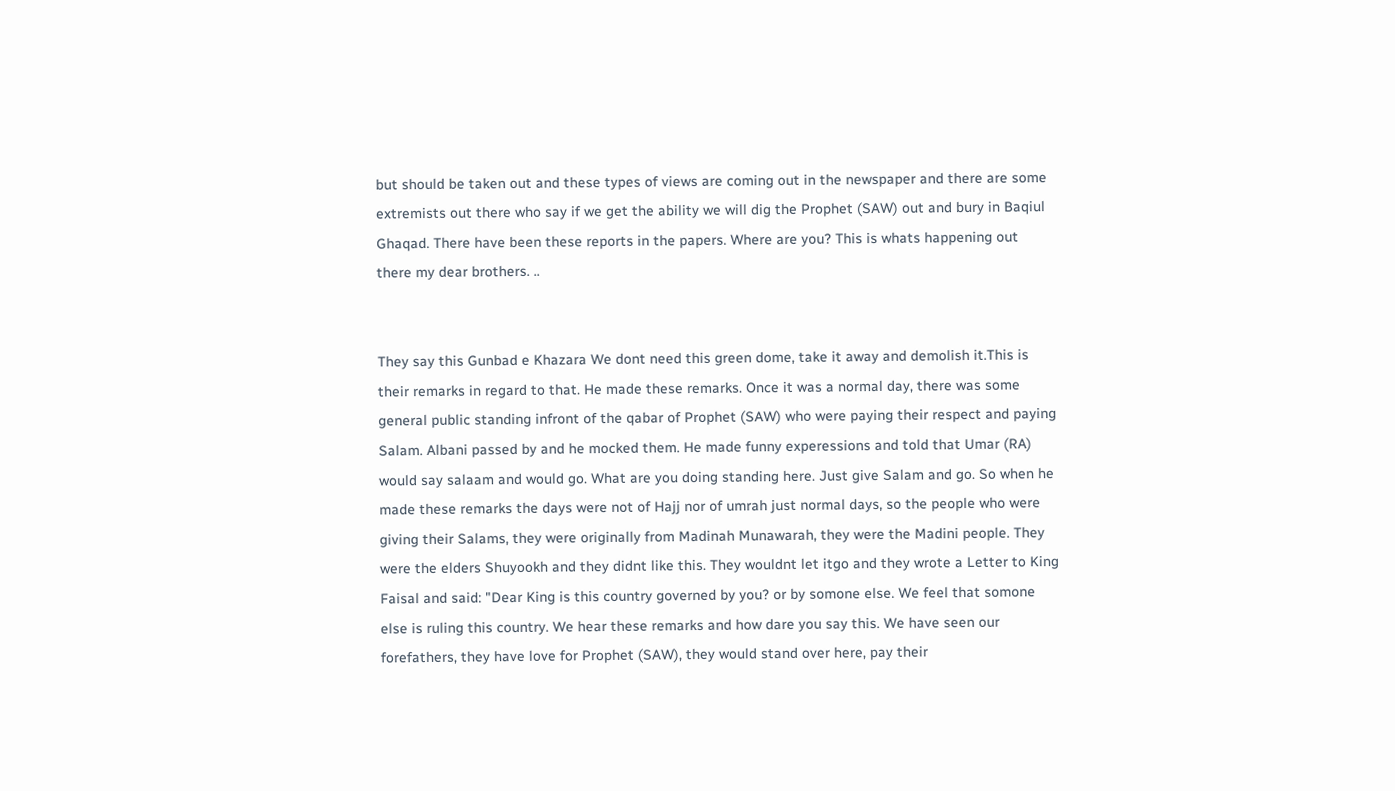but should be taken out and these types of views are coming out in the newspaper and there are some extremists out there who say if we get the ability we will dig the Prophet (SAW) out and bury in Baqiul Ghaqad. There have been these reports in the papers. Where are you? This is whats happening out there my dear brothers. ..


They say this Gunbad e Khazara We dont need this green dome, take it away and demolish it.This is their remarks in regard to that. He made these remarks. Once it was a normal day, there was some general public standing infront of the qabar of Prophet (SAW) who were paying their respect and paying Salam. Albani passed by and he mocked them. He made funny experessions and told that Umar (RA) would say salaam and would go. What are you doing standing here. Just give Salam and go. So when he made these remarks the days were not of Hajj nor of umrah just normal days, so the people who were giving their Salams, they were originally from Madinah Munawarah, they were the Madini people. They were the elders Shuyookh and they didnt like this. They wouldnt let itgo and they wrote a Letter to King Faisal and said: "Dear King is this country governed by you? or by somone else. We feel that somone else is ruling this country. We hear these remarks and how dare you say this. We have seen our forefathers, they have love for Prophet (SAW), they would stand over here, pay their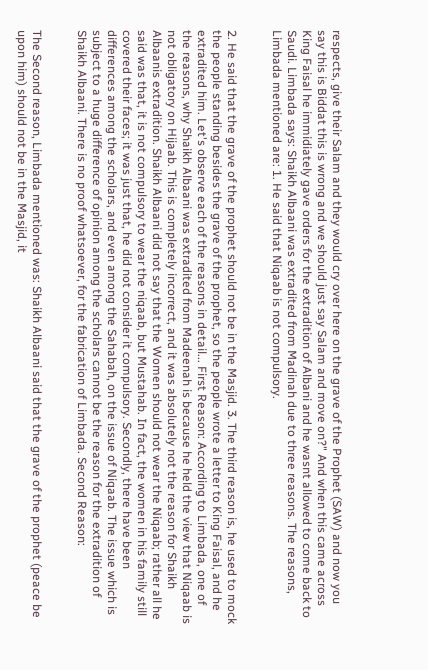respects, give their Salam and they would cry over here on the grave of the Prophet (SAW) and now you say this is Biddat this is wrong and we should just say Salam and move on?" And when this came across King Faisal he immidiately gave orders for the extradition of Albani and he wasnt allowed to come back to Saudi. Limbada says: Shaikh Albaani was extradited from Madinah due to three reasons. The reasons, Limbada mentioned are: 1. He said that Niqaab is not compulsory.


2. He said that the grave of the prophet should not be in the Masjid. 3. The third reason is, he used to mock the people standing besides the grave of the prophet, so the people wrote a letter to King Faisal, and he extradited him. Let's observe each of the reasons in detail... First Reason: According to Limbada, one of the reasons, why Shaikh Albaani was extradited from Madeenah is because he held the view that Niqaab is not obligatory on Hijaab. This is completely incorrect, and it was absolutely not the reason for Shaikh Albaanis extradition. Shaikh Albaani did not say that the Women should not wear the Niqaab; rather all he said was that, it is not compulsory to wear the niqaab, but Mustahab. In fact, the women in his family still covered their faces; it was just that, he did not consider it compulsory. Secondly, there have been differences among the scholars, and even among the Sahabah, on the issue of Niqaab. The issue which is subject to a huge difference of opinion among the scholars cannot be the reason for the extradition of Shaikh Albaani. There is no proof whatsoever, for the fabrication of Limbada. Second Reason:


The Second reason, Limbada mentioned was: Shaikh Albaani said that the grave of the prophet (peace be upon him) should not be in the Masjid, it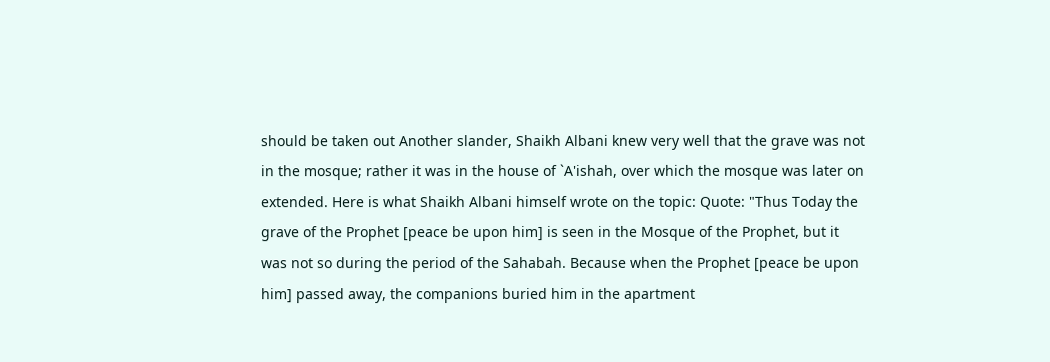should be taken out Another slander, Shaikh Albani knew very well that the grave was not in the mosque; rather it was in the house of `A'ishah, over which the mosque was later on extended. Here is what Shaikh Albani himself wrote on the topic: Quote: "Thus Today the grave of the Prophet [peace be upon him] is seen in the Mosque of the Prophet, but it was not so during the period of the Sahabah. Because when the Prophet [peace be upon him] passed away, the companions buried him in the apartment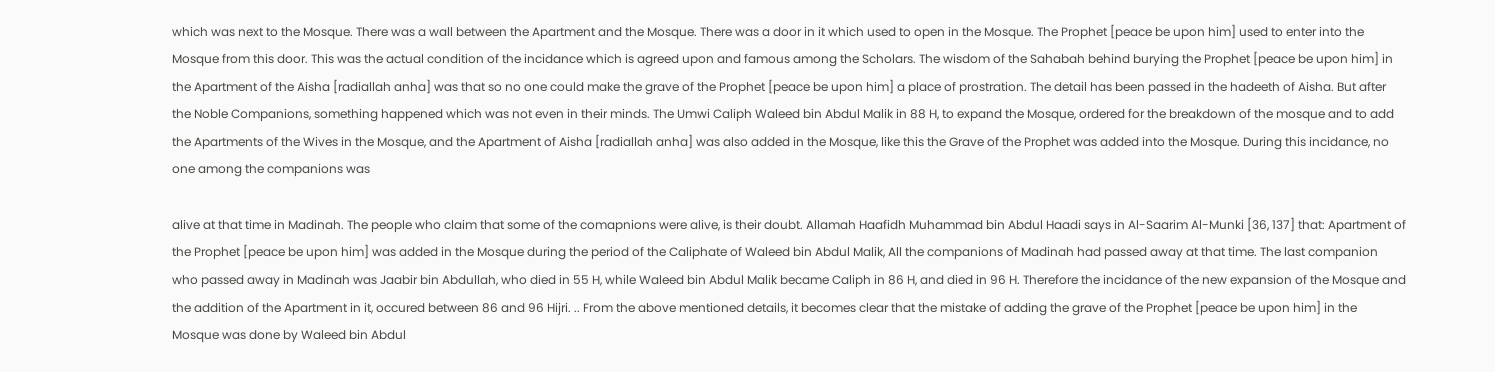which was next to the Mosque. There was a wall between the Apartment and the Mosque. There was a door in it which used to open in the Mosque. The Prophet [peace be upon him] used to enter into the Mosque from this door. This was the actual condition of the incidance which is agreed upon and famous among the Scholars. The wisdom of the Sahabah behind burying the Prophet [peace be upon him] in the Apartment of the Aisha [radiallah anha] was that so no one could make the grave of the Prophet [peace be upon him] a place of prostration. The detail has been passed in the hadeeth of Aisha. But after the Noble Companions, something happened which was not even in their minds. The Umwi Caliph Waleed bin Abdul Malik in 88 H, to expand the Mosque, ordered for the breakdown of the mosque and to add the Apartments of the Wives in the Mosque, and the Apartment of Aisha [radiallah anha] was also added in the Mosque, like this the Grave of the Prophet was added into the Mosque. During this incidance, no one among the companions was

alive at that time in Madinah. The people who claim that some of the comapnions were alive, is their doubt. Allamah Haafidh Muhammad bin Abdul Haadi says in Al-Saarim Al-Munki [36, 137] that: Apartment of the Prophet [peace be upon him] was added in the Mosque during the period of the Caliphate of Waleed bin Abdul Malik, All the companions of Madinah had passed away at that time. The last companion who passed away in Madinah was Jaabir bin Abdullah, who died in 55 H, while Waleed bin Abdul Malik became Caliph in 86 H, and died in 96 H. Therefore the incidance of the new expansion of the Mosque and the addition of the Apartment in it, occured between 86 and 96 Hijri. .. From the above mentioned details, it becomes clear that the mistake of adding the grave of the Prophet [peace be upon him] in the Mosque was done by Waleed bin Abdul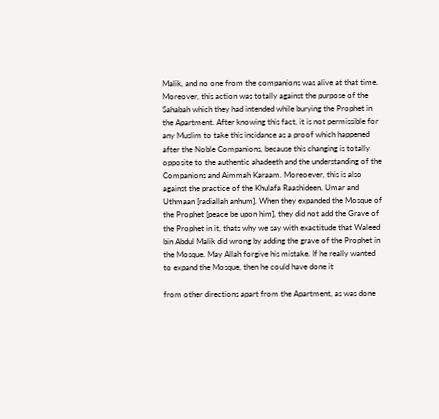Malik, and no one from the companions was alive at that time. Moreover, this action was totally against the purpose of the Sahabah which they had intended while burying the Prophet in the Apartment. After knowing this fact, it is not permissible for any Muslim to take this incidance as a proof which happened after the Noble Companions, because this changing is totally opposite to the authentic ahadeeth and the understanding of the Companions and Aimmah Karaam. Moreoever, this is also against the practice of the Khulafa Raashideen, Umar and Uthmaan [radiallah anhum]. When they expanded the Mosque of the Prophet [peace be upon him], they did not add the Grave of the Prophet in it, thats why we say with exactitude that Waleed bin Abdul Malik did wrong by adding the grave of the Prophet in the Mosque. May Allah forgive his mistake. If he really wanted to expand the Mosque, then he could have done it

from other directions apart from the Apartment, as was done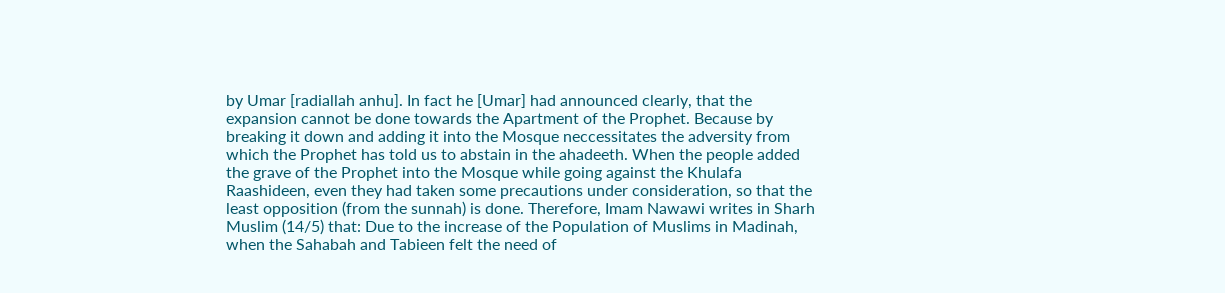by Umar [radiallah anhu]. In fact he [Umar] had announced clearly, that the expansion cannot be done towards the Apartment of the Prophet. Because by breaking it down and adding it into the Mosque neccessitates the adversity from which the Prophet has told us to abstain in the ahadeeth. When the people added the grave of the Prophet into the Mosque while going against the Khulafa Raashideen, even they had taken some precautions under consideration, so that the least opposition (from the sunnah) is done. Therefore, Imam Nawawi writes in Sharh Muslim (14/5) that: Due to the increase of the Population of Muslims in Madinah, when the Sahabah and Tabieen felt the need of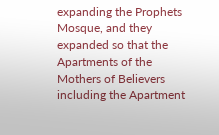expanding the Prophets Mosque, and they expanded so that the Apartments of the Mothers of Believers including the Apartment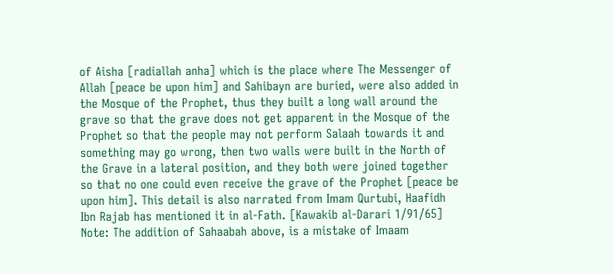of Aisha [radiallah anha] which is the place where The Messenger of Allah [peace be upon him] and Sahibayn are buried, were also added in the Mosque of the Prophet, thus they built a long wall around the grave so that the grave does not get apparent in the Mosque of the Prophet so that the people may not perform Salaah towards it and something may go wrong, then two walls were built in the North of the Grave in a lateral position, and they both were joined together so that no one could even receive the grave of the Prophet [peace be upon him]. This detail is also narrated from Imam Qurtubi, Haafidh Ibn Rajab has mentioned it in al-Fath. [Kawakib al-Darari 1/91/65] Note: The addition of Sahaabah above, is a mistake of Imaam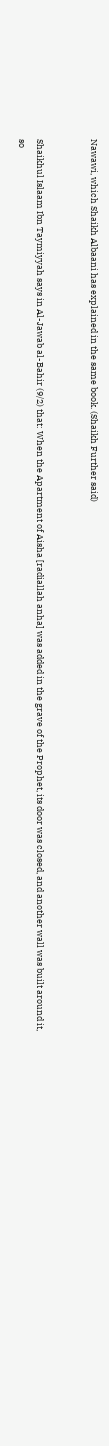Nawawi, which Shaikh Albaani has explained in the same book. (Shaikh Further said)


Shaikhul Islaam Ibn Taymiyyah says in Al-Jawab al-Bahir (9/2) that: When the Apartment of Aisha [radiallah anha] was added in the grave of the Prophet, its door was closed, and another wall was built around it, so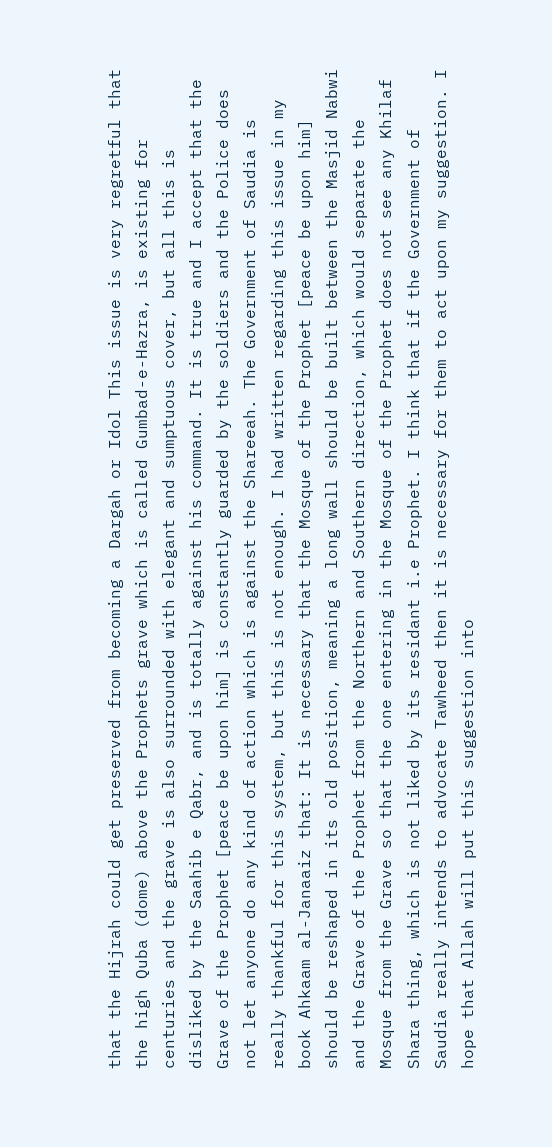that the Hijrah could get preserved from becoming a Dargah or Idol This issue is very regretful that the high Quba (dome) above the Prophets grave which is called Gumbad-e-Hazra, is existing for centuries and the grave is also surrounded with elegant and sumptuous cover, but all this is disliked by the Saahib e Qabr, and is totally against his command. It is true and I accept that the Grave of the Prophet [peace be upon him] is constantly guarded by the soldiers and the Police does not let anyone do any kind of action which is against the Shareeah. The Government of Saudia is really thankful for this system, but this is not enough. I had written regarding this issue in my book Ahkaam al-Janaaiz that: It is necessary that the Mosque of the Prophet [peace be upon him] should be reshaped in its old position, meaning a long wall should be built between the Masjid Nabwi and the Grave of the Prophet from the Northern and Southern direction, which would separate the Mosque from the Grave so that the one entering in the Mosque of the Prophet does not see any Khilaf Shara thing, which is not liked by its residant i.e Prophet. I think that if the Government of Saudia really intends to advocate Tawheed then it is necessary for them to act upon my suggestion. I hope that Allah will put this suggestion into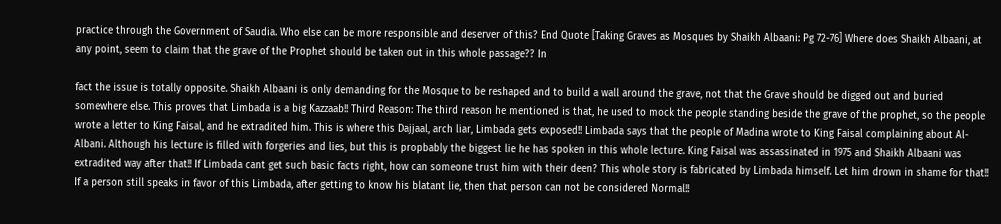practice through the Government of Saudia. Who else can be more responsible and deserver of this? End Quote [Taking Graves as Mosques by Shaikh Albaani: Pg 72-76] Where does Shaikh Albaani, at any point, seem to claim that the grave of the Prophet should be taken out in this whole passage?? In

fact the issue is totally opposite. Shaikh Albaani is only demanding for the Mosque to be reshaped and to build a wall around the grave, not that the Grave should be digged out and buried somewhere else. This proves that Limbada is a big Kazzaab!! Third Reason: The third reason he mentioned is that, he used to mock the people standing beside the grave of the prophet, so the people wrote a letter to King Faisal, and he extradited him. This is where this Dajjaal, arch liar, Limbada gets exposed!! Limbada says that the people of Madina wrote to King Faisal complaining about Al-Albani. Although his lecture is filled with forgeries and lies, but this is propbably the biggest lie he has spoken in this whole lecture. King Faisal was assassinated in 1975 and Shaikh Albaani was extradited way after that!! If Limbada cant get such basic facts right, how can someone trust him with their deen? This whole story is fabricated by Limbada himself. Let him drown in shame for that!! If a person still speaks in favor of this Limbada, after getting to know his blatant lie, then that person can not be considered Normal!!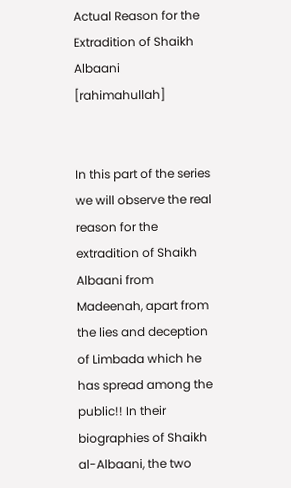Actual Reason for the Extradition of Shaikh Albaani [rahimahullah]


In this part of the series we will observe the real reason for the extradition of Shaikh Albaani from Madeenah, apart from the lies and deception of Limbada which he has spread among the public!! In their biographies of Shaikh al-Albaani, the two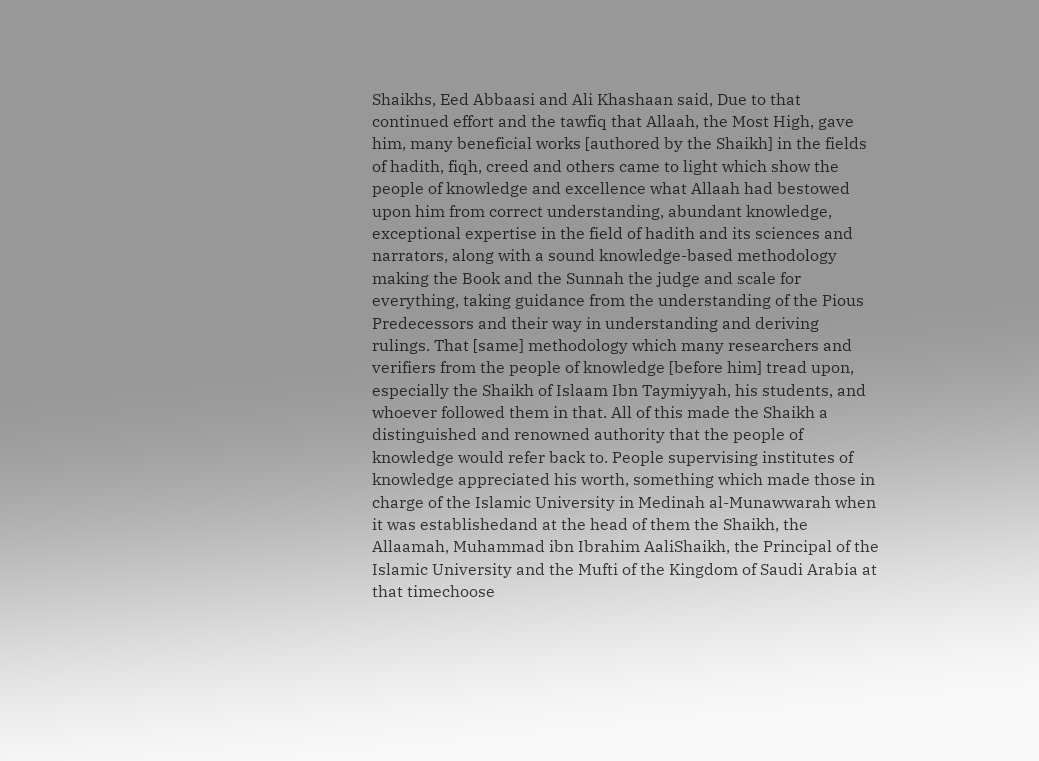Shaikhs, Eed Abbaasi and Ali Khashaan said, Due to that continued effort and the tawfiq that Allaah, the Most High, gave him, many beneficial works [authored by the Shaikh] in the fields of hadith, fiqh, creed and others came to light which show the people of knowledge and excellence what Allaah had bestowed upon him from correct understanding, abundant knowledge, exceptional expertise in the field of hadith and its sciences and narrators, along with a sound knowledge-based methodology making the Book and the Sunnah the judge and scale for everything, taking guidance from the understanding of the Pious Predecessors and their way in understanding and deriving rulings. That [same] methodology which many researchers and verifiers from the people of knowledge [before him] tread upon, especially the Shaikh of Islaam Ibn Taymiyyah, his students, and whoever followed them in that. All of this made the Shaikh a distinguished and renowned authority that the people of knowledge would refer back to. People supervising institutes of knowledge appreciated his worth, something which made those in charge of the Islamic University in Medinah al-Munawwarah when it was establishedand at the head of them the Shaikh, the Allaamah, Muhammad ibn Ibrahim AaliShaikh, the Principal of the Islamic University and the Mufti of the Kingdom of Saudi Arabia at that timechoose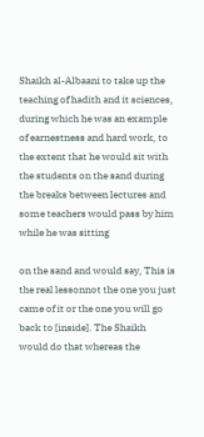Shaikh al-Albaani to take up the teaching of hadith and it sciences, during which he was an example of earnestness and hard work, to the extent that he would sit with the students on the sand during the breaks between lectures and some teachers would pass by him while he was sitting

on the sand and would say, This is the real lessonnot the one you just came of it or the one you will go back to [inside]. The Shaikh would do that whereas the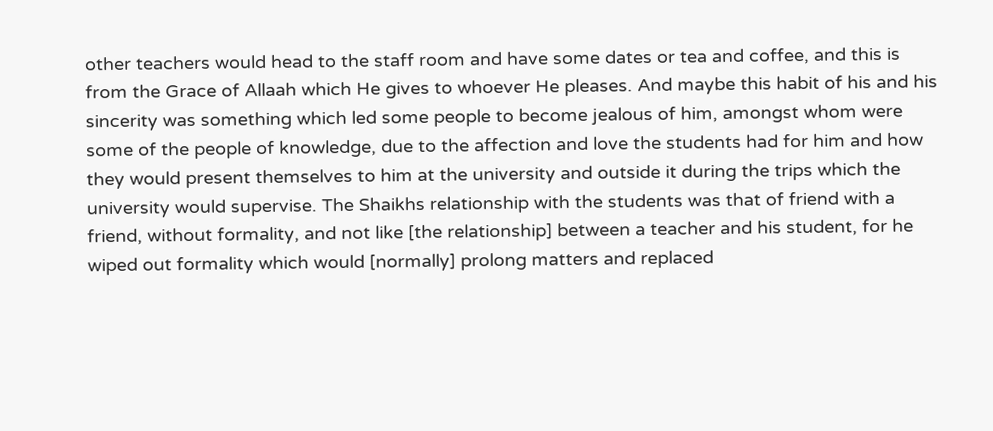other teachers would head to the staff room and have some dates or tea and coffee, and this is from the Grace of Allaah which He gives to whoever He pleases. And maybe this habit of his and his sincerity was something which led some people to become jealous of him, amongst whom were some of the people of knowledge, due to the affection and love the students had for him and how they would present themselves to him at the university and outside it during the trips which the university would supervise. The Shaikhs relationship with the students was that of friend with a friend, without formality, and not like [the relationship] between a teacher and his student, for he wiped out formality which would [normally] prolong matters and replaced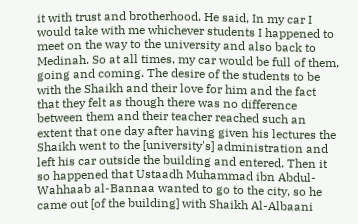it with trust and brotherhood. He said, In my car I would take with me whichever students I happened to meet on the way to the university and also back to Medinah. So at all times, my car would be full of them, going and coming. The desire of the students to be with the Shaikh and their love for him and the fact that they felt as though there was no difference between them and their teacher reached such an extent that one day after having given his lectures the Shaikh went to the [university's] administration and left his car outside the building and entered. Then it so happened that Ustaadh Muhammad ibn Abdul-Wahhaab al-Bannaa wanted to go to the city, so he came out [of the building] with Shaikh Al-Albaani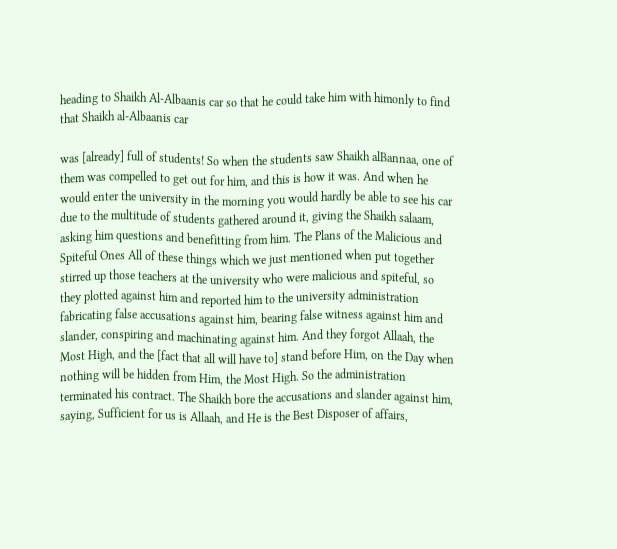heading to Shaikh Al-Albaanis car so that he could take him with himonly to find that Shaikh al-Albaanis car

was [already] full of students! So when the students saw Shaikh alBannaa, one of them was compelled to get out for him, and this is how it was. And when he would enter the university in the morning you would hardly be able to see his car due to the multitude of students gathered around it, giving the Shaikh salaam, asking him questions and benefitting from him. The Plans of the Malicious and Spiteful Ones All of these things which we just mentioned when put together stirred up those teachers at the university who were malicious and spiteful, so they plotted against him and reported him to the university administration fabricating false accusations against him, bearing false witness against him and slander, conspiring and machinating against him. And they forgot Allaah, the Most High, and the [fact that all will have to] stand before Him, on the Day when nothing will be hidden from Him, the Most High. So the administration terminated his contract. The Shaikh bore the accusations and slander against him, saying, Sufficient for us is Allaah, and He is the Best Disposer of affairs,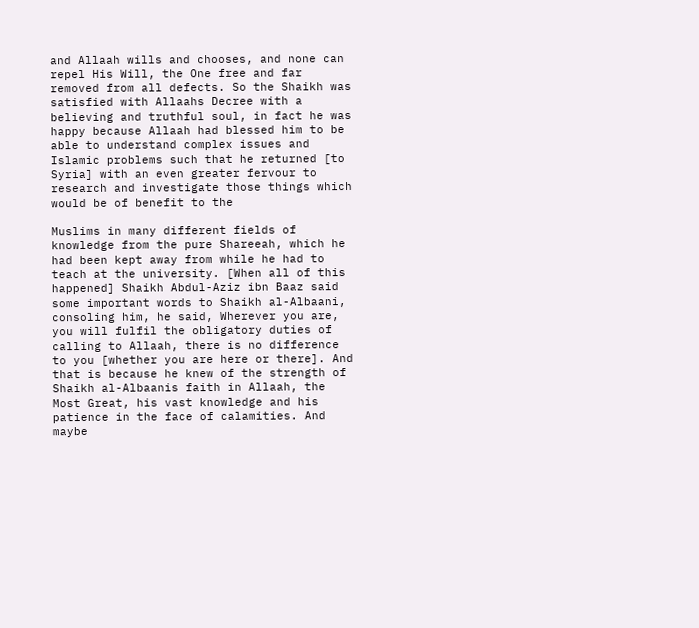and Allaah wills and chooses, and none can repel His Will, the One free and far removed from all defects. So the Shaikh was satisfied with Allaahs Decree with a believing and truthful soul, in fact he was happy because Allaah had blessed him to be able to understand complex issues and Islamic problems such that he returned [to Syria] with an even greater fervour to research and investigate those things which would be of benefit to the

Muslims in many different fields of knowledge from the pure Shareeah, which he had been kept away from while he had to teach at the university. [When all of this happened] Shaikh Abdul-Aziz ibn Baaz said some important words to Shaikh al-Albaani, consoling him, he said, Wherever you are, you will fulfil the obligatory duties of calling to Allaah, there is no difference to you [whether you are here or there]. And that is because he knew of the strength of Shaikh al-Albaanis faith in Allaah, the Most Great, his vast knowledge and his patience in the face of calamities. And maybe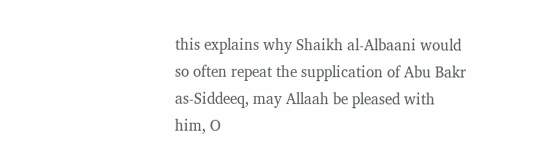this explains why Shaikh al-Albaani would so often repeat the supplication of Abu Bakr as-Siddeeq, may Allaah be pleased with him, O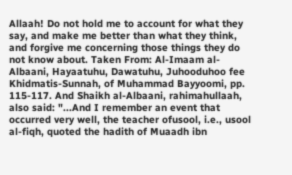Allaah! Do not hold me to account for what they say, and make me better than what they think, and forgive me concerning those things they do not know about. Taken From: Al-Imaam al-Albaani, Hayaatuhu, Dawatuhu, Juhooduhoo fee Khidmatis-Sunnah, of Muhammad Bayyoomi, pp. 115-117. And Shaikh al-Albaani, rahimahullaah, also said: "...And I remember an event that occurred very well, the teacher ofusool, i.e., usool al-fiqh, quoted the hadith of Muaadh ibn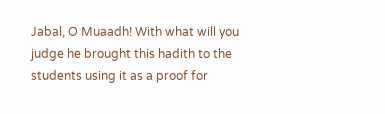Jabal, O Muaadh! With what will you judge he brought this hadith to the students using it as a proof for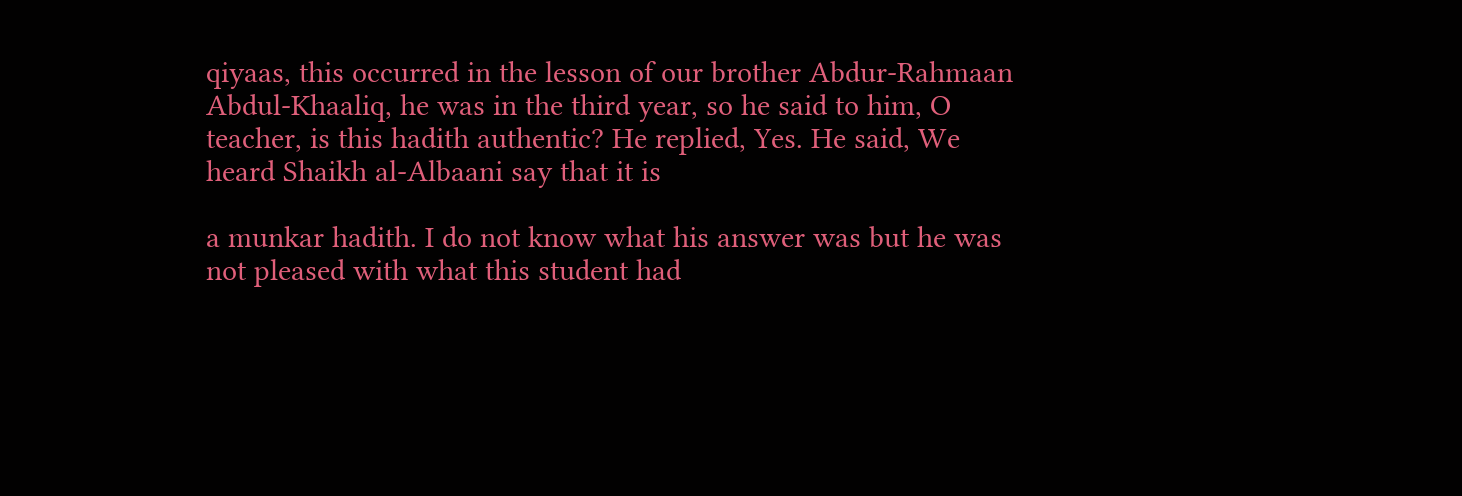qiyaas, this occurred in the lesson of our brother Abdur-Rahmaan Abdul-Khaaliq, he was in the third year, so he said to him, O teacher, is this hadith authentic? He replied, Yes. He said, We heard Shaikh al-Albaani say that it is

a munkar hadith. I do not know what his answer was but he was not pleased with what this student had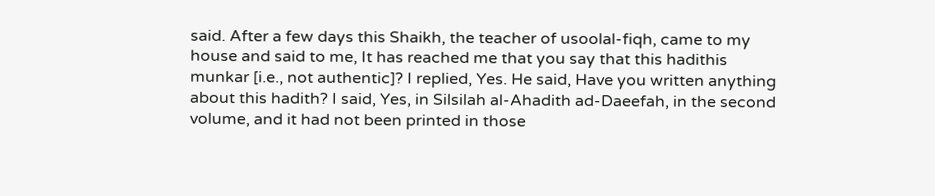said. After a few days this Shaikh, the teacher of usoolal-fiqh, came to my house and said to me, It has reached me that you say that this hadithis munkar [i.e., not authentic]? I replied, Yes. He said, Have you written anything about this hadith? I said, Yes, in Silsilah al-Ahadith ad-Daeefah, in the second volume, and it had not been printed in those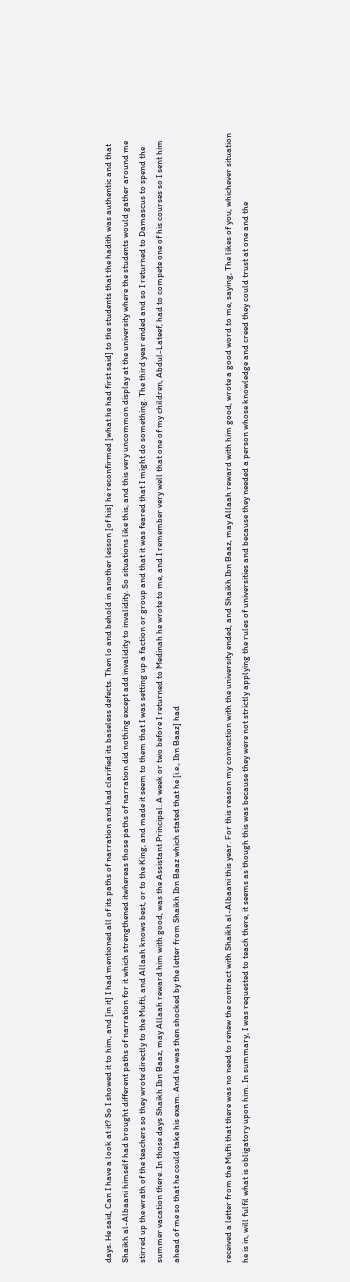days. He said, Can I have a look at it? So I showed it to him, and [in it] I had mentioned all of its paths of narration and had clarified its baseless defects. Then lo and behold in another lesson [of his] he reconfirmed [what he had first said] to the students that the hadith was authentic and that Shaikh al-Albaani himself had brought different paths of narration for it which strengthened itwhereas those paths of narration did nothing except add invalidity to invalidity. So situations like this, and this very uncommon display at the university where the students would gather around me stirred up the wrath of the teachers so they wrote directly to the Mufti, and Allaah knows best, or to the King, and made it seem to them that I was setting up a faction or group and that it was feared that I might do something. The third year ended and so I returned to Damascus to spend the summer vacation there. In those days Shaikh Ibn Baaz, may Allaah reward him with good, was the Assistant Principal. A week or two before I returned to Medinah he wrote to me, and I remember very well that one of my children, Abdul-Lateef, had to compete one of his courses so I sent him ahead of me so that he could take his exam. And he was then shocked by the letter from Shaikh Ibn Baaz which stated that he [i.e., Ibn Baaz] had


received a letter from the Mufti that there was no need to renew the contract with Shaikh al-Albaani this year. For this reason my connection with the university ended, and Shaikh Ibn Baaz, may Allaah reward with him good, wrote a good word to me, saying, The likes of you, whichever situation he is in, will fulfil what is obligatory upon him. In summary, I was requested to teach there, it seems as though this was because they were not strictly applying the rules of universities and because they needed a person whose knowledge and creed they could trust at one and the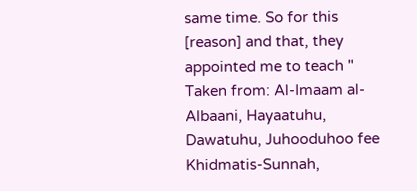same time. So for this [reason] and that, they appointed me to teach " Taken from: Al-Imaam al-Albaani, Hayaatuhu, Dawatuhu, Juhooduhoo fee Khidmatis-Sunnah,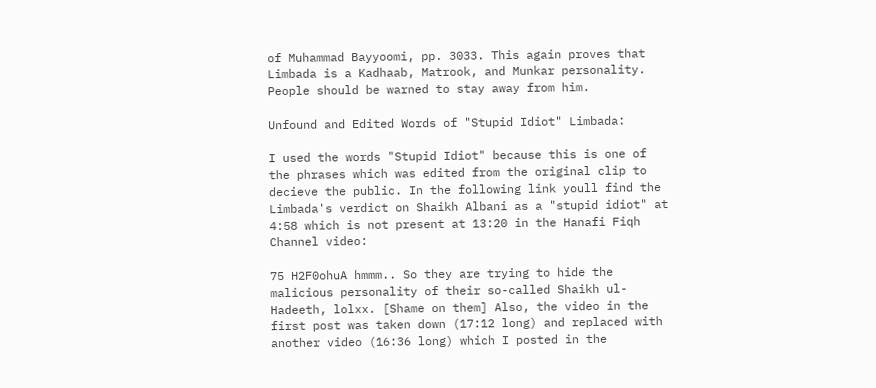of Muhammad Bayyoomi, pp. 3033. This again proves that Limbada is a Kadhaab, Matrook, and Munkar personality. People should be warned to stay away from him.

Unfound and Edited Words of "Stupid Idiot" Limbada:

I used the words "Stupid Idiot" because this is one of the phrases which was edited from the original clip to decieve the public. In the following link youll find the Limbada's verdict on Shaikh Albani as a "stupid idiot" at 4:58 which is not present at 13:20 in the Hanafi Fiqh Channel video:

75 H2F0ohuA hmmm.. So they are trying to hide the malicious personality of their so-called Shaikh ul-Hadeeth, lolxx. [Shame on them] Also, the video in the first post was taken down (17:12 long) and replaced with another video (16:36 long) which I posted in the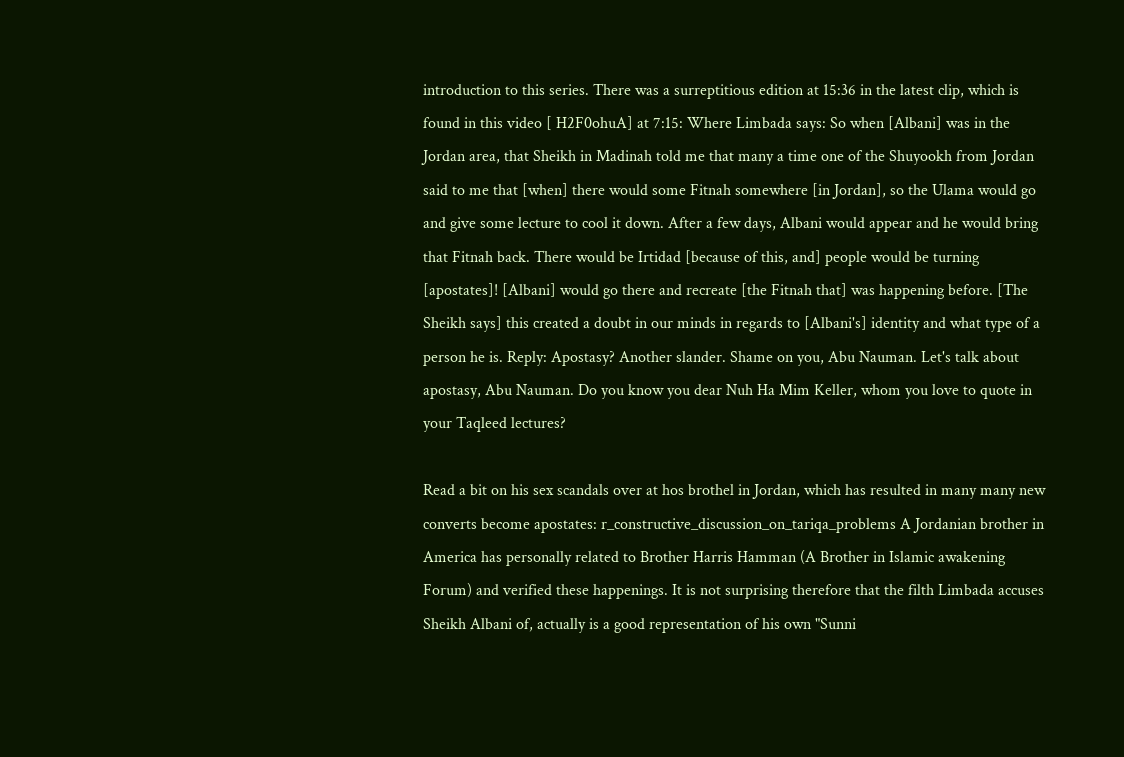introduction to this series. There was a surreptitious edition at 15:36 in the latest clip, which is found in this video [ H2F0ohuA] at 7:15: Where Limbada says: So when [Albani] was in the Jordan area, that Sheikh in Madinah told me that many a time one of the Shuyookh from Jordan said to me that [when] there would some Fitnah somewhere [in Jordan], so the Ulama would go and give some lecture to cool it down. After a few days, Albani would appear and he would bring that Fitnah back. There would be Irtidad [because of this, and] people would be turning [apostates]! [Albani] would go there and recreate [the Fitnah that] was happening before. [The Sheikh says] this created a doubt in our minds in regards to [Albani's] identity and what type of a person he is. Reply: Apostasy? Another slander. Shame on you, Abu Nauman. Let's talk about apostasy, Abu Nauman. Do you know you dear Nuh Ha Mim Keller, whom you love to quote in your Taqleed lectures?

Read a bit on his sex scandals over at hos brothel in Jordan, which has resulted in many many new converts become apostates: r_constructive_discussion_on_tariqa_problems A Jordanian brother in America has personally related to Brother Harris Hamman (A Brother in Islamic awakening Forum) and verified these happenings. It is not surprising therefore that the filth Limbada accuses Sheikh Albani of, actually is a good representation of his own "Sunni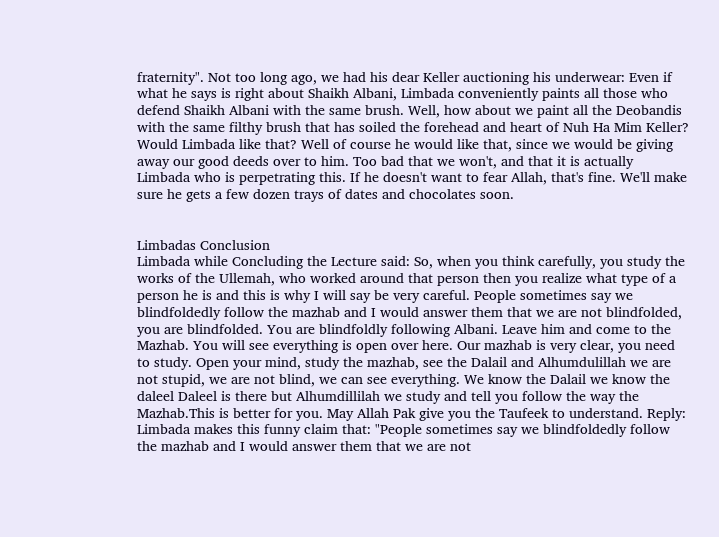fraternity". Not too long ago, we had his dear Keller auctioning his underwear: Even if what he says is right about Shaikh Albani, Limbada conveniently paints all those who defend Shaikh Albani with the same brush. Well, how about we paint all the Deobandis with the same filthy brush that has soiled the forehead and heart of Nuh Ha Mim Keller? Would Limbada like that? Well of course he would like that, since we would be giving away our good deeds over to him. Too bad that we won't, and that it is actually Limbada who is perpetrating this. If he doesn't want to fear Allah, that's fine. We'll make sure he gets a few dozen trays of dates and chocolates soon.


Limbadas Conclusion
Limbada while Concluding the Lecture said: So, when you think carefully, you study the works of the Ullemah, who worked around that person then you realize what type of a person he is and this is why I will say be very careful. People sometimes say we blindfoldedly follow the mazhab and I would answer them that we are not blindfolded, you are blindfolded. You are blindfoldly following Albani. Leave him and come to the Mazhab. You will see everything is open over here. Our mazhab is very clear, you need to study. Open your mind, study the mazhab, see the Dalail and Alhumdulillah we are not stupid, we are not blind, we can see everything. We know the Dalail we know the daleel Daleel is there but Alhumdillilah we study and tell you follow the way the Mazhab.This is better for you. May Allah Pak give you the Taufeek to understand. Reply: Limbada makes this funny claim that: "People sometimes say we blindfoldedly follow the mazhab and I would answer them that we are not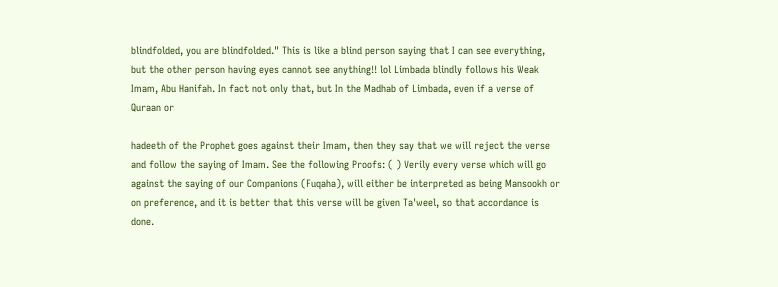blindfolded, you are blindfolded." This is like a blind person saying that I can see everything, but the other person having eyes cannot see anything!! lol Limbada blindly follows his Weak Imam, Abu Hanifah. In fact not only that, but In the Madhab of Limbada, even if a verse of Quraan or

hadeeth of the Prophet goes against their Imam, then they say that we will reject the verse and follow the saying of Imam. See the following Proofs: ( ) Verily every verse which will go against the saying of our Companions (Fuqaha), will either be interpreted as being Mansookh or on preference, and it is better that this verse will be given Ta'weel, so that accordance is done.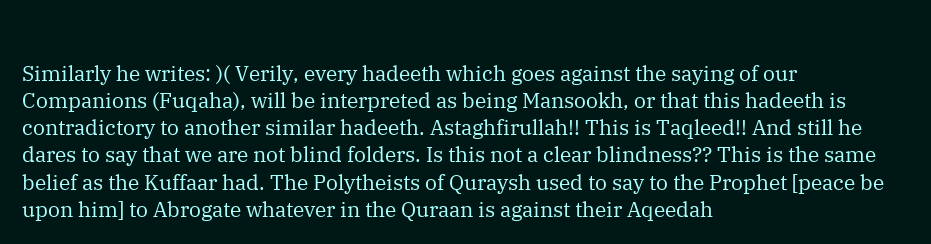Similarly he writes: )( Verily, every hadeeth which goes against the saying of our Companions (Fuqaha), will be interpreted as being Mansookh, or that this hadeeth is contradictory to another similar hadeeth. Astaghfirullah!! This is Taqleed!! And still he dares to say that we are not blind folders. Is this not a clear blindness?? This is the same belief as the Kuffaar had. The Polytheists of Quraysh used to say to the Prophet [peace be upon him] to Abrogate whatever in the Quraan is against their Aqeedah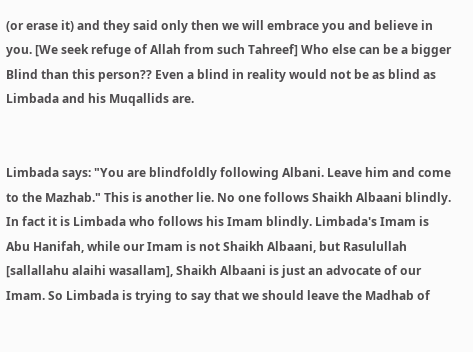(or erase it) and they said only then we will embrace you and believe in you. [We seek refuge of Allah from such Tahreef] Who else can be a bigger Blind than this person?? Even a blind in reality would not be as blind as Limbada and his Muqallids are.


Limbada says: "You are blindfoldly following Albani. Leave him and come to the Mazhab." This is another lie. No one follows Shaikh Albaani blindly. In fact it is Limbada who follows his Imam blindly. Limbada's Imam is Abu Hanifah, while our Imam is not Shaikh Albaani, but Rasulullah [sallallahu alaihi wasallam], Shaikh Albaani is just an advocate of our Imam. So Limbada is trying to say that we should leave the Madhab of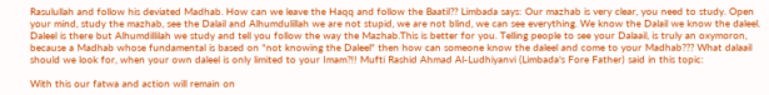Rasulullah and follow his deviated Madhab. How can we leave the Haqq and follow the Baatil?? Limbada says: Our mazhab is very clear, you need to study. Open your mind, study the mazhab, see the Dalail and Alhumdulillah we are not stupid, we are not blind, we can see everything. We know the Dalail we know the daleel. Daleel is there but Alhumdillilah we study and tell you follow the way the Mazhab.This is better for you. Telling people to see your Dalaail, is truly an oxymoron, because a Madhab whose fundamental is based on "not knowing the Daleel" then how can someone know the daleel and come to your Madhab??? What dalaail should we look for, when your own daleel is only limited to your Imam?!! Mufti Rashid Ahmad Al-Ludhiyanvi (Limbada's Fore Father) said in this topic:

With this our fatwa and action will remain on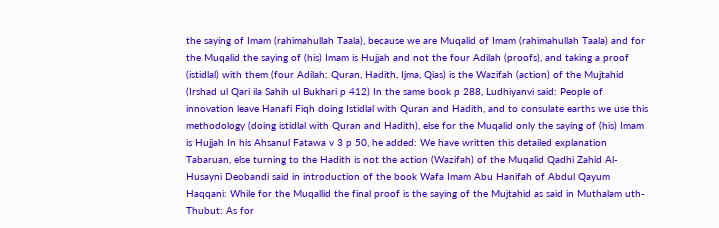the saying of Imam (rahimahullah Taala), because we are Muqalid of Imam (rahimahullah Taala) and for the Muqalid the saying of (his) Imam is Hujjah and not the four Adilah (proofs), and taking a proof (istidlal) with them (four Adilah: Quran, Hadith, Ijma, Qias) is the Wazifah (action) of the Mujtahid (Irshad ul Qari ila Sahih ul Bukhari p 412) In the same book p 288, Ludhiyanvi said: People of innovation leave Hanafi Fiqh doing Istidlal with Quran and Hadith, and to consulate earths we use this methodology (doing istidlal with Quran and Hadith), else for the Muqalid only the saying of (his) Imam is Hujjah In his Ahsanul Fatawa v 3 p 50, he added: We have written this detailed explanation Tabaruan, else turning to the Hadith is not the action (Wazifah) of the Muqalid Qadhi Zahid Al-Husayni Deobandi said in introduction of the book Wafa Imam Abu Hanifah of Abdul Qayum Haqqani: While for the Muqallid the final proof is the saying of the Mujtahid as said in Muthalam uth-Thubut: As for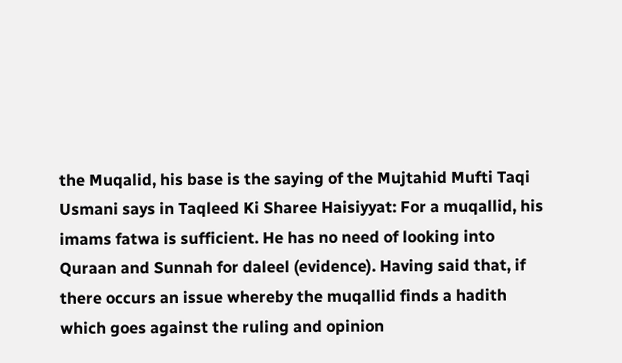the Muqalid, his base is the saying of the Mujtahid Mufti Taqi Usmani says in Taqleed Ki Sharee Haisiyyat: For a muqallid, his imams fatwa is sufficient. He has no need of looking into Quraan and Sunnah for daleel (evidence). Having said that, if there occurs an issue whereby the muqallid finds a hadith which goes against the ruling and opinion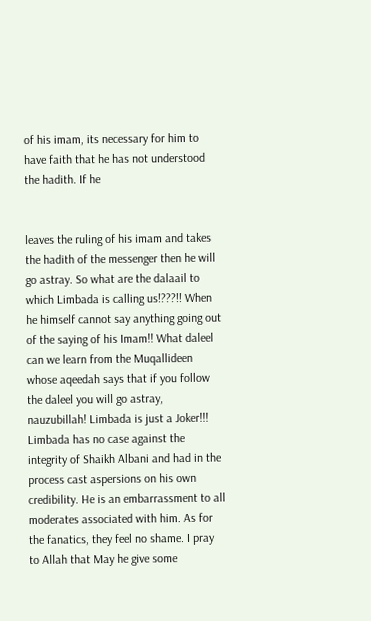of his imam, its necessary for him to have faith that he has not understood the hadith. If he


leaves the ruling of his imam and takes the hadith of the messenger then he will go astray. So what are the dalaail to which Limbada is calling us!???!! When he himself cannot say anything going out of the saying of his Imam!! What daleel can we learn from the Muqallideen whose aqeedah says that if you follow the daleel you will go astray, nauzubillah! Limbada is just a Joker!!! Limbada has no case against the integrity of Shaikh Albani and had in the process cast aspersions on his own credibility. He is an embarrassment to all moderates associated with him. As for the fanatics, they feel no shame. I pray to Allah that May he give some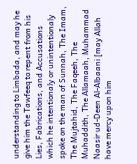understanding to Limbada, and may he give him the Tawfeeq to repent from his Lies, Fabrications, and Accusations which he intentionaly or unintentionaly spoke on the man of Sunnah, The Imam, The Mujtahid, The Faqeeh, The Muhaddith, The Allamaah, Muhammad Naasir ud-Deen Al-Albaani [may Allah have mercy upon him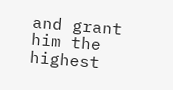and grant him the highest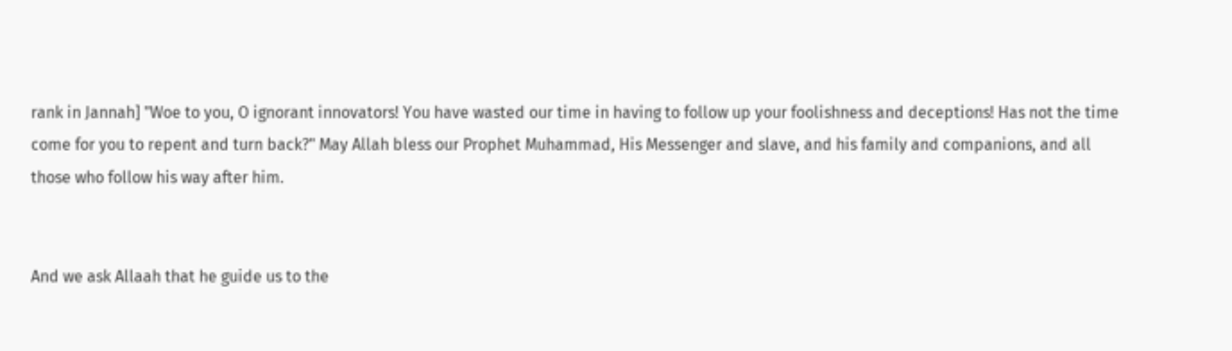rank in Jannah] "Woe to you, O ignorant innovators! You have wasted our time in having to follow up your foolishness and deceptions! Has not the time come for you to repent and turn back?" May Allah bless our Prophet Muhammad, His Messenger and slave, and his family and companions, and all those who follow his way after him.


And we ask Allaah that he guide us to the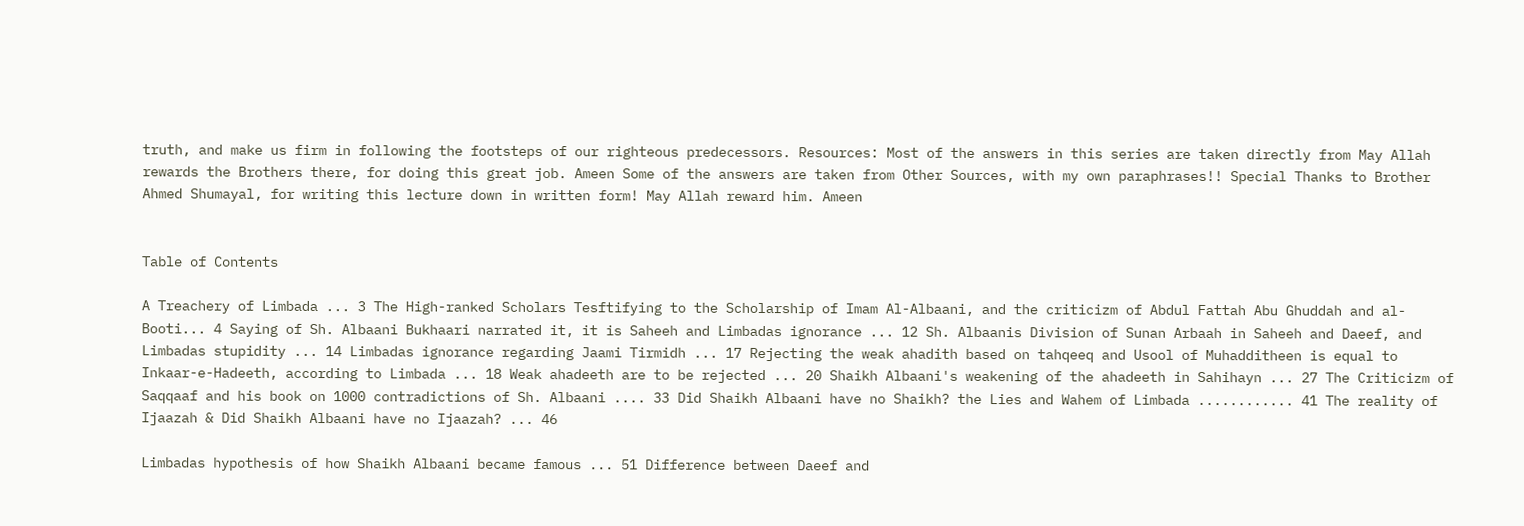truth, and make us firm in following the footsteps of our righteous predecessors. Resources: Most of the answers in this series are taken directly from May Allah rewards the Brothers there, for doing this great job. Ameen Some of the answers are taken from Other Sources, with my own paraphrases!! Special Thanks to Brother Ahmed Shumayal, for writing this lecture down in written form! May Allah reward him. Ameen


Table of Contents

A Treachery of Limbada ... 3 The High-ranked Scholars Tesftifying to the Scholarship of Imam Al-Albaani, and the criticizm of Abdul Fattah Abu Ghuddah and al-Booti... 4 Saying of Sh. Albaani Bukhaari narrated it, it is Saheeh and Limbadas ignorance ... 12 Sh. Albaanis Division of Sunan Arbaah in Saheeh and Daeef, and Limbadas stupidity ... 14 Limbadas ignorance regarding Jaami Tirmidh ... 17 Rejecting the weak ahadith based on tahqeeq and Usool of Muhadditheen is equal to Inkaar-e-Hadeeth, according to Limbada ... 18 Weak ahadeeth are to be rejected ... 20 Shaikh Albaani's weakening of the ahadeeth in Sahihayn ... 27 The Criticizm of Saqqaaf and his book on 1000 contradictions of Sh. Albaani .... 33 Did Shaikh Albaani have no Shaikh? the Lies and Wahem of Limbada ............ 41 The reality of Ijaazah & Did Shaikh Albaani have no Ijaazah? ... 46

Limbadas hypothesis of how Shaikh Albaani became famous ... 51 Difference between Daeef and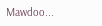Mawdoo...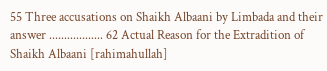55 Three accusations on Shaikh Albaani by Limbada and their answer .................. 62 Actual Reason for the Extradition of Shaikh Albaani [rahimahullah]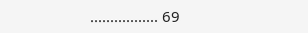................. 69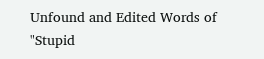Unfound and Edited Words of "Stupid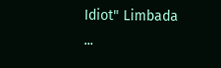Idiot" Limbada ...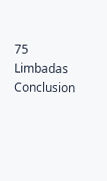75 Limbadas Conclusion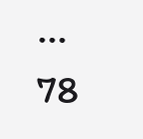... 78